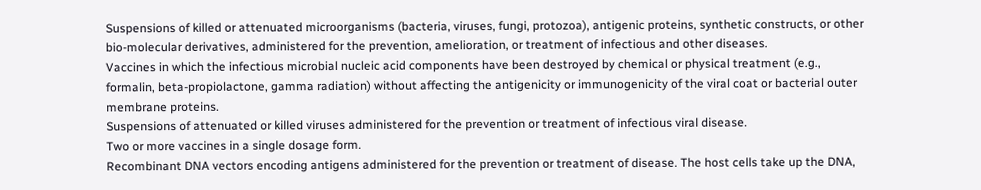Suspensions of killed or attenuated microorganisms (bacteria, viruses, fungi, protozoa), antigenic proteins, synthetic constructs, or other bio-molecular derivatives, administered for the prevention, amelioration, or treatment of infectious and other diseases.
Vaccines in which the infectious microbial nucleic acid components have been destroyed by chemical or physical treatment (e.g., formalin, beta-propiolactone, gamma radiation) without affecting the antigenicity or immunogenicity of the viral coat or bacterial outer membrane proteins.
Suspensions of attenuated or killed viruses administered for the prevention or treatment of infectious viral disease.
Two or more vaccines in a single dosage form.
Recombinant DNA vectors encoding antigens administered for the prevention or treatment of disease. The host cells take up the DNA,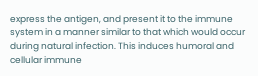express the antigen, and present it to the immune system in a manner similar to that which would occur during natural infection. This induces humoral and cellular immune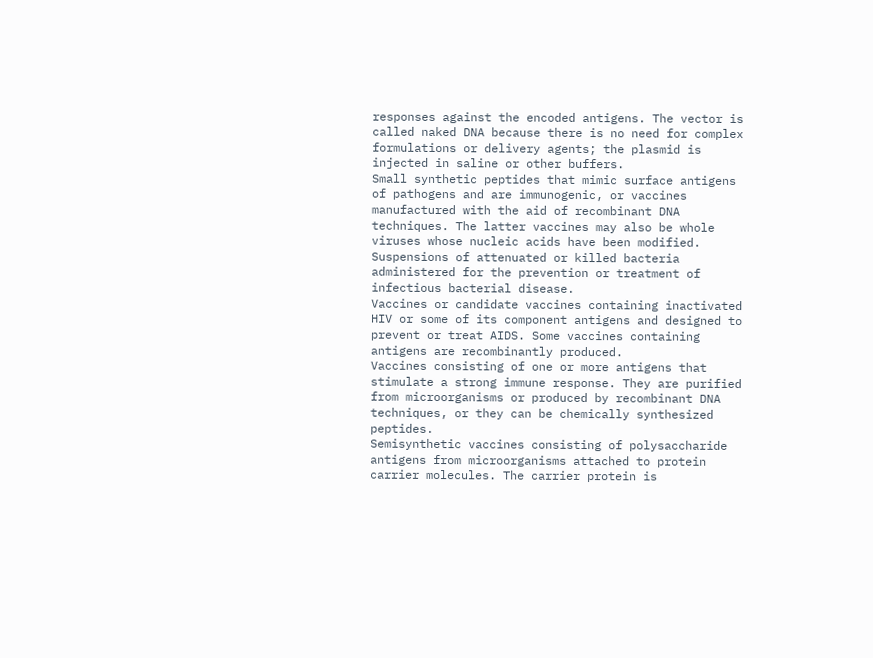responses against the encoded antigens. The vector is called naked DNA because there is no need for complex formulations or delivery agents; the plasmid is injected in saline or other buffers.
Small synthetic peptides that mimic surface antigens of pathogens and are immunogenic, or vaccines manufactured with the aid of recombinant DNA techniques. The latter vaccines may also be whole viruses whose nucleic acids have been modified.
Suspensions of attenuated or killed bacteria administered for the prevention or treatment of infectious bacterial disease.
Vaccines or candidate vaccines containing inactivated HIV or some of its component antigens and designed to prevent or treat AIDS. Some vaccines containing antigens are recombinantly produced.
Vaccines consisting of one or more antigens that stimulate a strong immune response. They are purified from microorganisms or produced by recombinant DNA techniques, or they can be chemically synthesized peptides.
Semisynthetic vaccines consisting of polysaccharide antigens from microorganisms attached to protein carrier molecules. The carrier protein is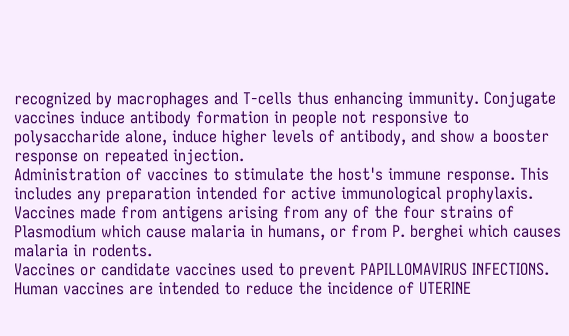recognized by macrophages and T-cells thus enhancing immunity. Conjugate vaccines induce antibody formation in people not responsive to polysaccharide alone, induce higher levels of antibody, and show a booster response on repeated injection.
Administration of vaccines to stimulate the host's immune response. This includes any preparation intended for active immunological prophylaxis.
Vaccines made from antigens arising from any of the four strains of Plasmodium which cause malaria in humans, or from P. berghei which causes malaria in rodents.
Vaccines or candidate vaccines used to prevent PAPILLOMAVIRUS INFECTIONS. Human vaccines are intended to reduce the incidence of UTERINE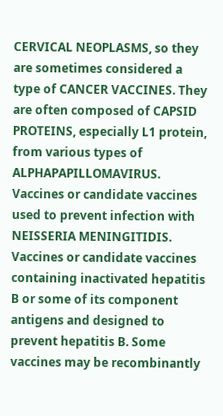CERVICAL NEOPLASMS, so they are sometimes considered a type of CANCER VACCINES. They are often composed of CAPSID PROTEINS, especially L1 protein, from various types of ALPHAPAPILLOMAVIRUS.
Vaccines or candidate vaccines used to prevent infection with NEISSERIA MENINGITIDIS.
Vaccines or candidate vaccines containing inactivated hepatitis B or some of its component antigens and designed to prevent hepatitis B. Some vaccines may be recombinantly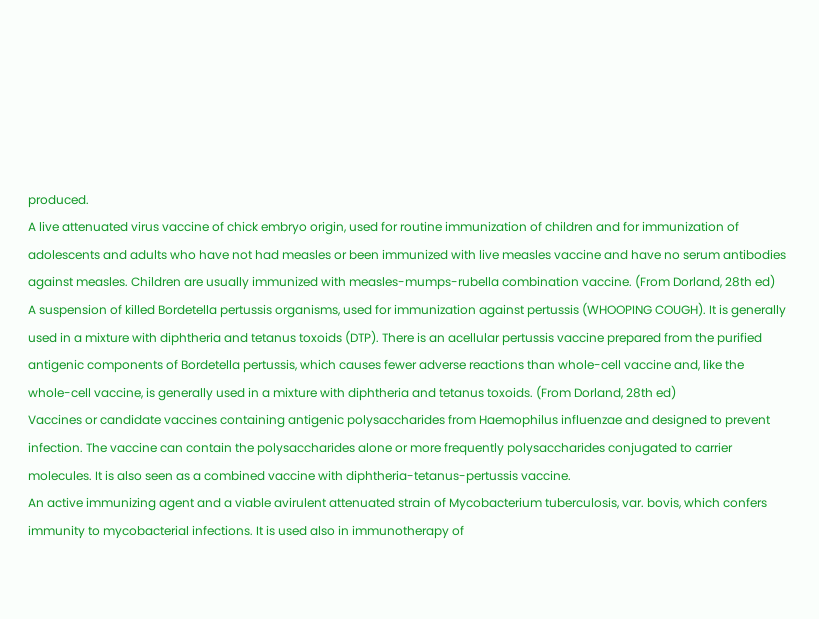produced.
A live attenuated virus vaccine of chick embryo origin, used for routine immunization of children and for immunization of adolescents and adults who have not had measles or been immunized with live measles vaccine and have no serum antibodies against measles. Children are usually immunized with measles-mumps-rubella combination vaccine. (From Dorland, 28th ed)
A suspension of killed Bordetella pertussis organisms, used for immunization against pertussis (WHOOPING COUGH). It is generally used in a mixture with diphtheria and tetanus toxoids (DTP). There is an acellular pertussis vaccine prepared from the purified antigenic components of Bordetella pertussis, which causes fewer adverse reactions than whole-cell vaccine and, like the whole-cell vaccine, is generally used in a mixture with diphtheria and tetanus toxoids. (From Dorland, 28th ed)
Vaccines or candidate vaccines containing antigenic polysaccharides from Haemophilus influenzae and designed to prevent infection. The vaccine can contain the polysaccharides alone or more frequently polysaccharides conjugated to carrier molecules. It is also seen as a combined vaccine with diphtheria-tetanus-pertussis vaccine.
An active immunizing agent and a viable avirulent attenuated strain of Mycobacterium tuberculosis, var. bovis, which confers immunity to mycobacterial infections. It is used also in immunotherapy of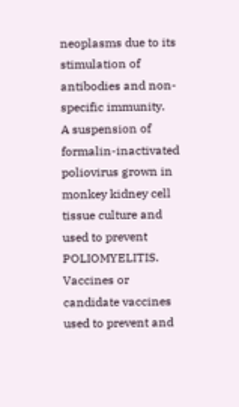neoplasms due to its stimulation of antibodies and non-specific immunity.
A suspension of formalin-inactivated poliovirus grown in monkey kidney cell tissue culture and used to prevent POLIOMYELITIS.
Vaccines or candidate vaccines used to prevent and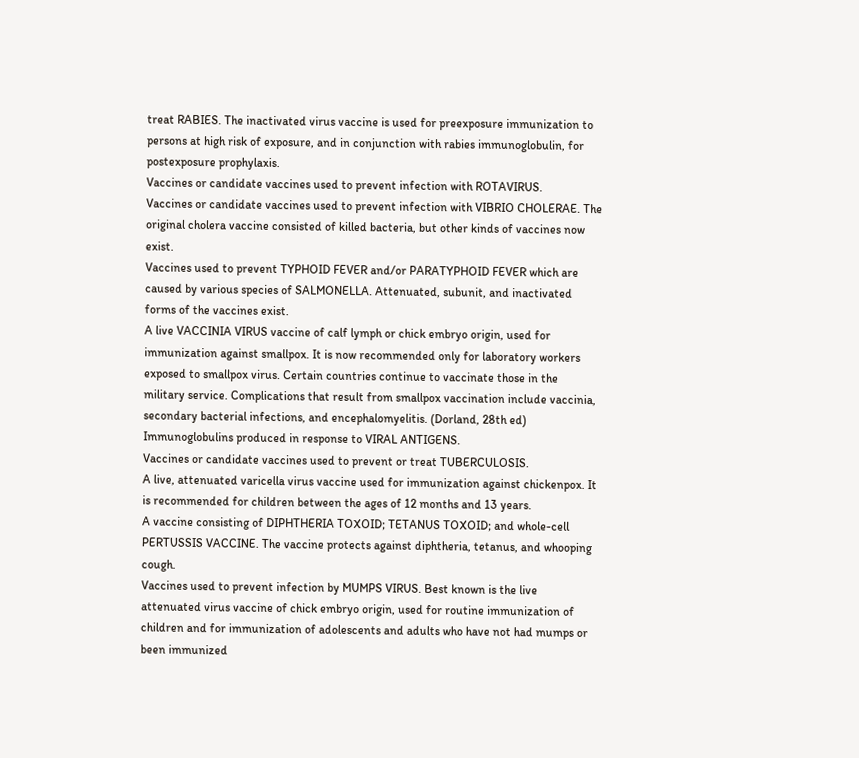treat RABIES. The inactivated virus vaccine is used for preexposure immunization to persons at high risk of exposure, and in conjunction with rabies immunoglobulin, for postexposure prophylaxis.
Vaccines or candidate vaccines used to prevent infection with ROTAVIRUS.
Vaccines or candidate vaccines used to prevent infection with VIBRIO CHOLERAE. The original cholera vaccine consisted of killed bacteria, but other kinds of vaccines now exist.
Vaccines used to prevent TYPHOID FEVER and/or PARATYPHOID FEVER which are caused by various species of SALMONELLA. Attenuated, subunit, and inactivated forms of the vaccines exist.
A live VACCINIA VIRUS vaccine of calf lymph or chick embryo origin, used for immunization against smallpox. It is now recommended only for laboratory workers exposed to smallpox virus. Certain countries continue to vaccinate those in the military service. Complications that result from smallpox vaccination include vaccinia, secondary bacterial infections, and encephalomyelitis. (Dorland, 28th ed)
Immunoglobulins produced in response to VIRAL ANTIGENS.
Vaccines or candidate vaccines used to prevent or treat TUBERCULOSIS.
A live, attenuated varicella virus vaccine used for immunization against chickenpox. It is recommended for children between the ages of 12 months and 13 years.
A vaccine consisting of DIPHTHERIA TOXOID; TETANUS TOXOID; and whole-cell PERTUSSIS VACCINE. The vaccine protects against diphtheria, tetanus, and whooping cough.
Vaccines used to prevent infection by MUMPS VIRUS. Best known is the live attenuated virus vaccine of chick embryo origin, used for routine immunization of children and for immunization of adolescents and adults who have not had mumps or been immunized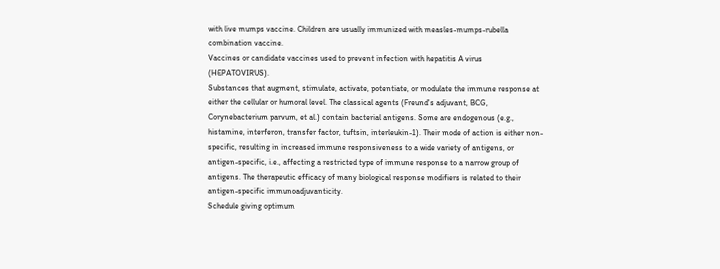with live mumps vaccine. Children are usually immunized with measles-mumps-rubella combination vaccine.
Vaccines or candidate vaccines used to prevent infection with hepatitis A virus (HEPATOVIRUS).
Substances that augment, stimulate, activate, potentiate, or modulate the immune response at either the cellular or humoral level. The classical agents (Freund's adjuvant, BCG, Corynebacterium parvum, et al.) contain bacterial antigens. Some are endogenous (e.g., histamine, interferon, transfer factor, tuftsin, interleukin-1). Their mode of action is either non-specific, resulting in increased immune responsiveness to a wide variety of antigens, or antigen-specific, i.e., affecting a restricted type of immune response to a narrow group of antigens. The therapeutic efficacy of many biological response modifiers is related to their antigen-specific immunoadjuvanticity.
Schedule giving optimum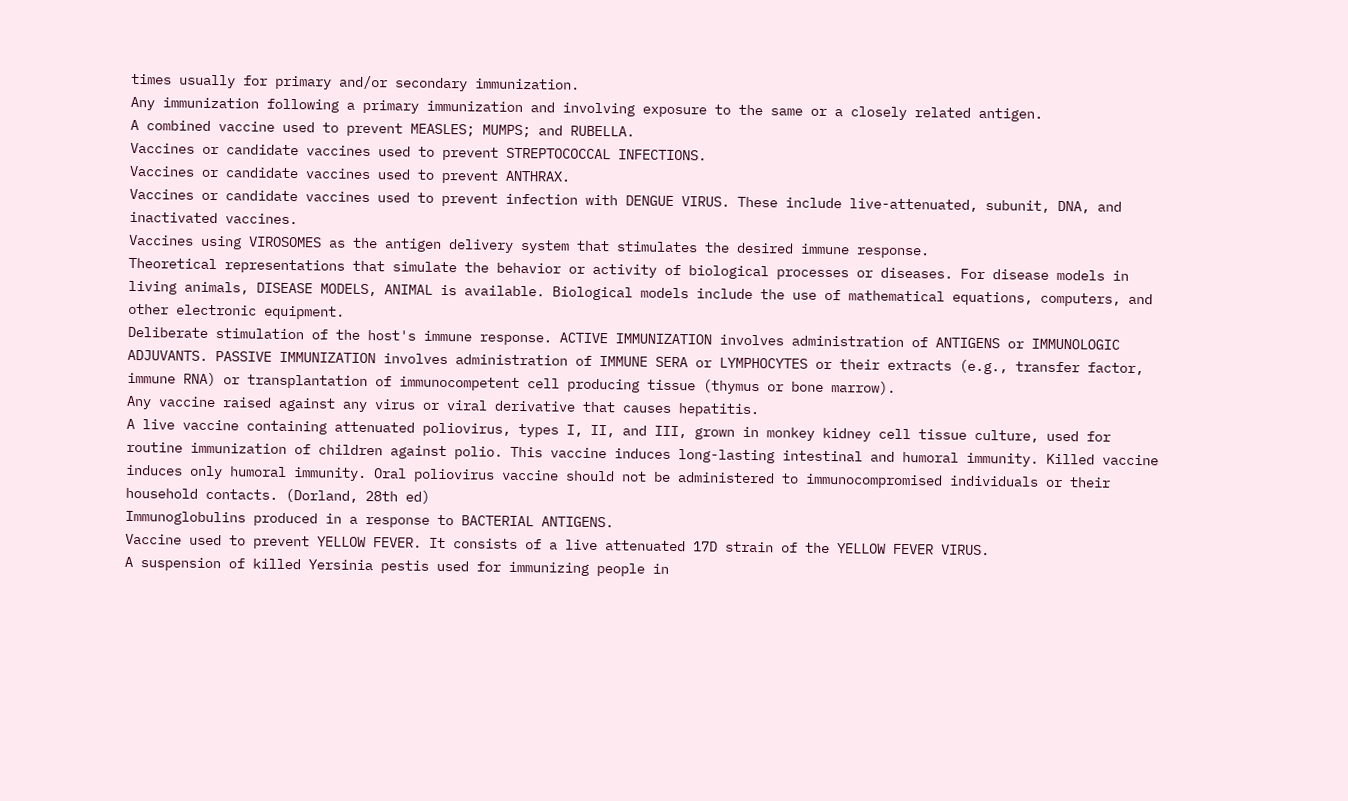times usually for primary and/or secondary immunization.
Any immunization following a primary immunization and involving exposure to the same or a closely related antigen.
A combined vaccine used to prevent MEASLES; MUMPS; and RUBELLA.
Vaccines or candidate vaccines used to prevent STREPTOCOCCAL INFECTIONS.
Vaccines or candidate vaccines used to prevent ANTHRAX.
Vaccines or candidate vaccines used to prevent infection with DENGUE VIRUS. These include live-attenuated, subunit, DNA, and inactivated vaccines.
Vaccines using VIROSOMES as the antigen delivery system that stimulates the desired immune response.
Theoretical representations that simulate the behavior or activity of biological processes or diseases. For disease models in living animals, DISEASE MODELS, ANIMAL is available. Biological models include the use of mathematical equations, computers, and other electronic equipment.
Deliberate stimulation of the host's immune response. ACTIVE IMMUNIZATION involves administration of ANTIGENS or IMMUNOLOGIC ADJUVANTS. PASSIVE IMMUNIZATION involves administration of IMMUNE SERA or LYMPHOCYTES or their extracts (e.g., transfer factor, immune RNA) or transplantation of immunocompetent cell producing tissue (thymus or bone marrow).
Any vaccine raised against any virus or viral derivative that causes hepatitis.
A live vaccine containing attenuated poliovirus, types I, II, and III, grown in monkey kidney cell tissue culture, used for routine immunization of children against polio. This vaccine induces long-lasting intestinal and humoral immunity. Killed vaccine induces only humoral immunity. Oral poliovirus vaccine should not be administered to immunocompromised individuals or their household contacts. (Dorland, 28th ed)
Immunoglobulins produced in a response to BACTERIAL ANTIGENS.
Vaccine used to prevent YELLOW FEVER. It consists of a live attenuated 17D strain of the YELLOW FEVER VIRUS.
A suspension of killed Yersinia pestis used for immunizing people in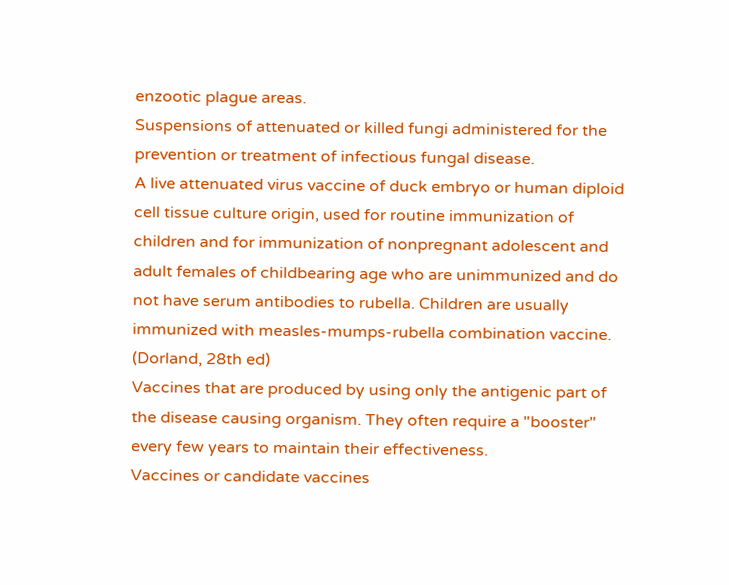enzootic plague areas.
Suspensions of attenuated or killed fungi administered for the prevention or treatment of infectious fungal disease.
A live attenuated virus vaccine of duck embryo or human diploid cell tissue culture origin, used for routine immunization of children and for immunization of nonpregnant adolescent and adult females of childbearing age who are unimmunized and do not have serum antibodies to rubella. Children are usually immunized with measles-mumps-rubella combination vaccine. (Dorland, 28th ed)
Vaccines that are produced by using only the antigenic part of the disease causing organism. They often require a "booster" every few years to maintain their effectiveness.
Vaccines or candidate vaccines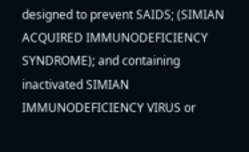designed to prevent SAIDS; (SIMIAN ACQUIRED IMMUNODEFICIENCY SYNDROME); and containing inactivated SIMIAN IMMUNODEFICIENCY VIRUS or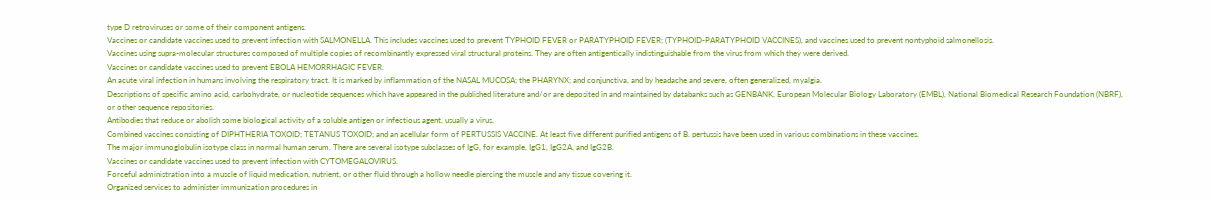type D retroviruses or some of their component antigens.
Vaccines or candidate vaccines used to prevent infection with SALMONELLA. This includes vaccines used to prevent TYPHOID FEVER or PARATYPHOID FEVER; (TYPHOID-PARATYPHOID VACCINES), and vaccines used to prevent nontyphoid salmonellosis.
Vaccines using supra-molecular structures composed of multiple copies of recombinantly expressed viral structural proteins. They are often antigentically indistinguishable from the virus from which they were derived.
Vaccines or candidate vaccines used to prevent EBOLA HEMORRHAGIC FEVER.
An acute viral infection in humans involving the respiratory tract. It is marked by inflammation of the NASAL MUCOSA; the PHARYNX; and conjunctiva, and by headache and severe, often generalized, myalgia.
Descriptions of specific amino acid, carbohydrate, or nucleotide sequences which have appeared in the published literature and/or are deposited in and maintained by databanks such as GENBANK, European Molecular Biology Laboratory (EMBL), National Biomedical Research Foundation (NBRF), or other sequence repositories.
Antibodies that reduce or abolish some biological activity of a soluble antigen or infectious agent, usually a virus.
Combined vaccines consisting of DIPHTHERIA TOXOID; TETANUS TOXOID; and an acellular form of PERTUSSIS VACCINE. At least five different purified antigens of B. pertussis have been used in various combinations in these vaccines.
The major immunoglobulin isotype class in normal human serum. There are several isotype subclasses of IgG, for example, IgG1, IgG2A, and IgG2B.
Vaccines or candidate vaccines used to prevent infection with CYTOMEGALOVIRUS.
Forceful administration into a muscle of liquid medication, nutrient, or other fluid through a hollow needle piercing the muscle and any tissue covering it.
Organized services to administer immunization procedures in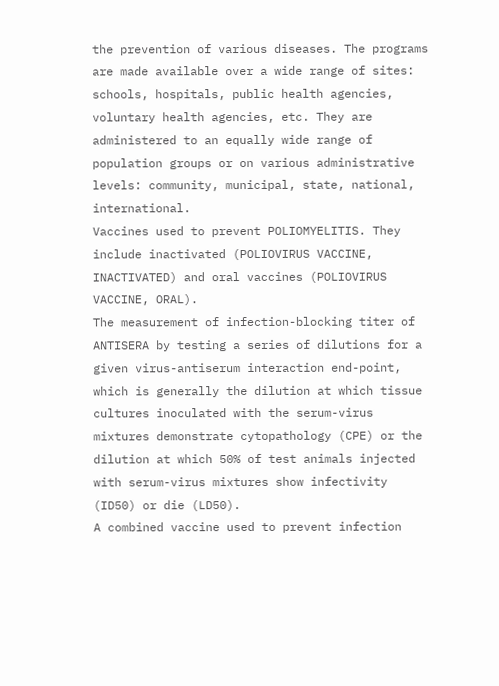the prevention of various diseases. The programs are made available over a wide range of sites: schools, hospitals, public health agencies, voluntary health agencies, etc. They are administered to an equally wide range of population groups or on various administrative levels: community, municipal, state, national, international.
Vaccines used to prevent POLIOMYELITIS. They include inactivated (POLIOVIRUS VACCINE, INACTIVATED) and oral vaccines (POLIOVIRUS VACCINE, ORAL).
The measurement of infection-blocking titer of ANTISERA by testing a series of dilutions for a given virus-antiserum interaction end-point, which is generally the dilution at which tissue cultures inoculated with the serum-virus mixtures demonstrate cytopathology (CPE) or the dilution at which 50% of test animals injected with serum-virus mixtures show infectivity (ID50) or die (LD50).
A combined vaccine used to prevent infection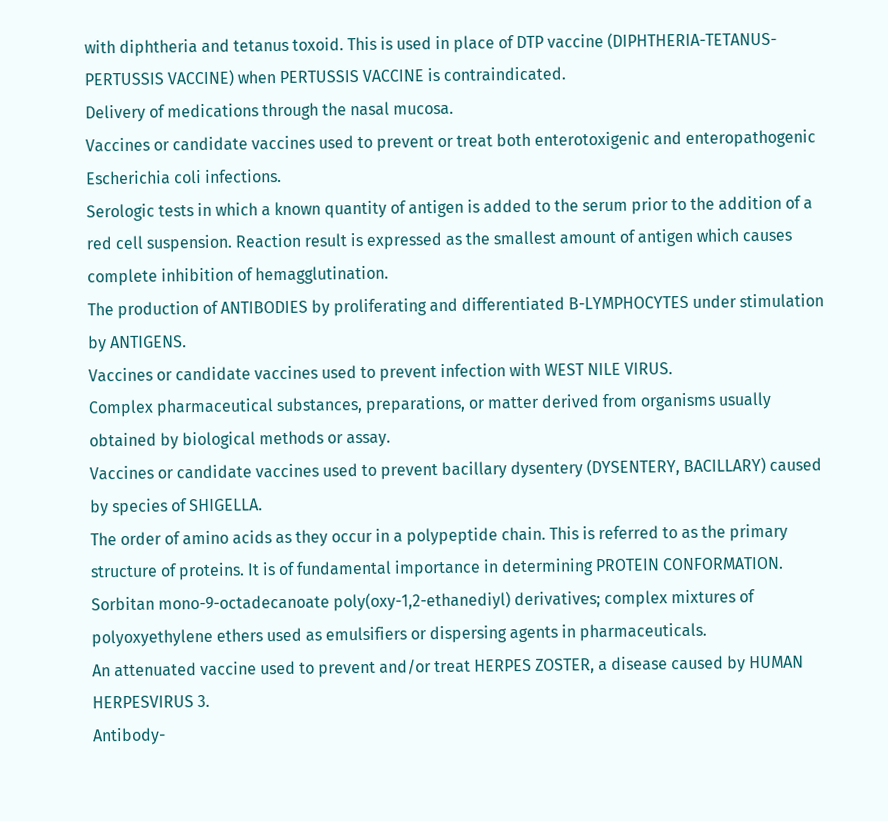with diphtheria and tetanus toxoid. This is used in place of DTP vaccine (DIPHTHERIA-TETANUS-PERTUSSIS VACCINE) when PERTUSSIS VACCINE is contraindicated.
Delivery of medications through the nasal mucosa.
Vaccines or candidate vaccines used to prevent or treat both enterotoxigenic and enteropathogenic Escherichia coli infections.
Serologic tests in which a known quantity of antigen is added to the serum prior to the addition of a red cell suspension. Reaction result is expressed as the smallest amount of antigen which causes complete inhibition of hemagglutination.
The production of ANTIBODIES by proliferating and differentiated B-LYMPHOCYTES under stimulation by ANTIGENS.
Vaccines or candidate vaccines used to prevent infection with WEST NILE VIRUS.
Complex pharmaceutical substances, preparations, or matter derived from organisms usually obtained by biological methods or assay.
Vaccines or candidate vaccines used to prevent bacillary dysentery (DYSENTERY, BACILLARY) caused by species of SHIGELLA.
The order of amino acids as they occur in a polypeptide chain. This is referred to as the primary structure of proteins. It is of fundamental importance in determining PROTEIN CONFORMATION.
Sorbitan mono-9-octadecanoate poly(oxy-1,2-ethanediyl) derivatives; complex mixtures of polyoxyethylene ethers used as emulsifiers or dispersing agents in pharmaceuticals.
An attenuated vaccine used to prevent and/or treat HERPES ZOSTER, a disease caused by HUMAN HERPESVIRUS 3.
Antibody-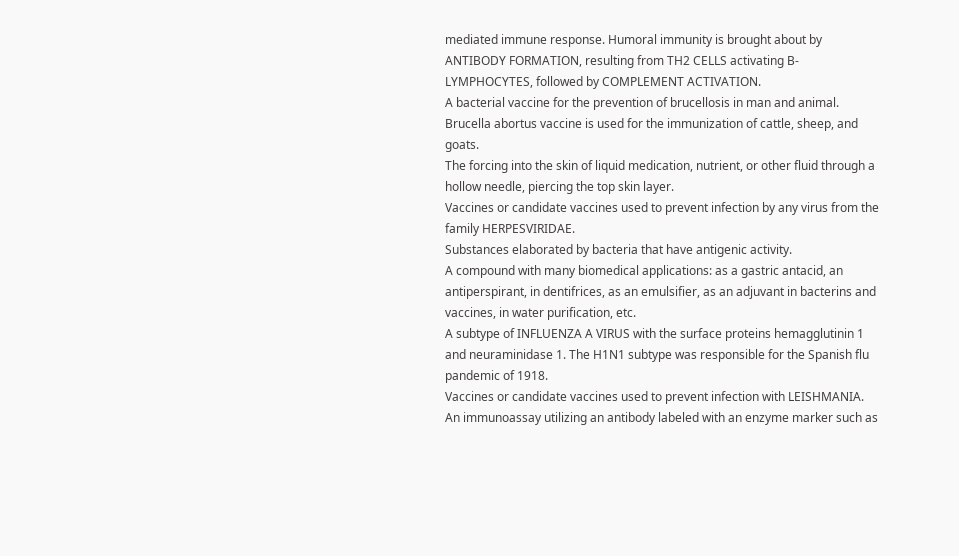mediated immune response. Humoral immunity is brought about by ANTIBODY FORMATION, resulting from TH2 CELLS activating B-LYMPHOCYTES, followed by COMPLEMENT ACTIVATION.
A bacterial vaccine for the prevention of brucellosis in man and animal. Brucella abortus vaccine is used for the immunization of cattle, sheep, and goats.
The forcing into the skin of liquid medication, nutrient, or other fluid through a hollow needle, piercing the top skin layer.
Vaccines or candidate vaccines used to prevent infection by any virus from the family HERPESVIRIDAE.
Substances elaborated by bacteria that have antigenic activity.
A compound with many biomedical applications: as a gastric antacid, an antiperspirant, in dentifrices, as an emulsifier, as an adjuvant in bacterins and vaccines, in water purification, etc.
A subtype of INFLUENZA A VIRUS with the surface proteins hemagglutinin 1 and neuraminidase 1. The H1N1 subtype was responsible for the Spanish flu pandemic of 1918.
Vaccines or candidate vaccines used to prevent infection with LEISHMANIA.
An immunoassay utilizing an antibody labeled with an enzyme marker such as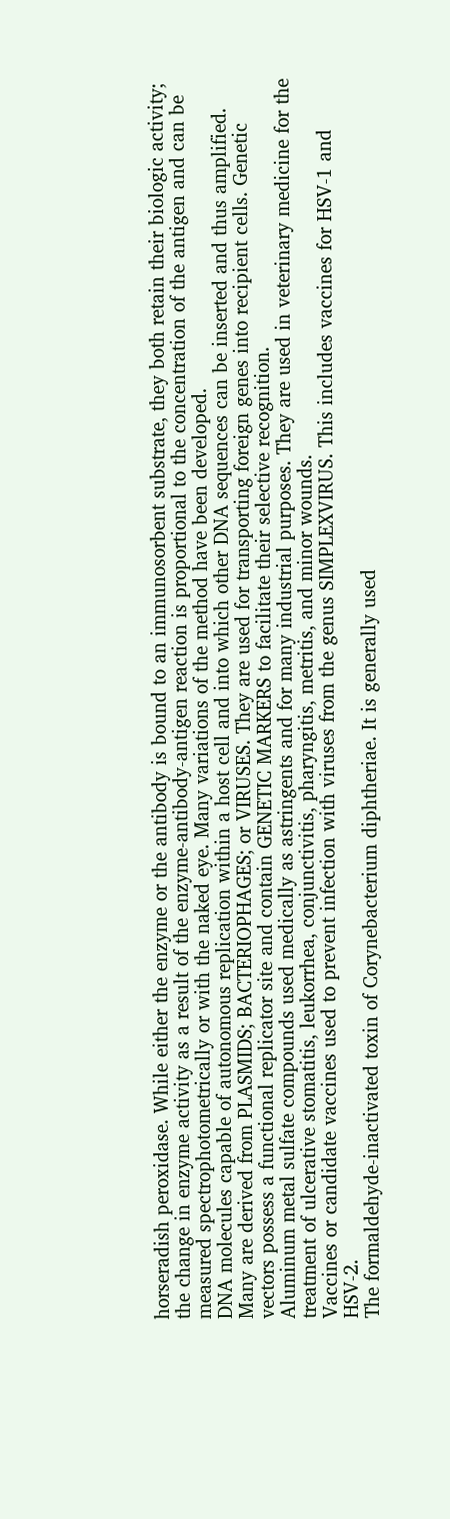horseradish peroxidase. While either the enzyme or the antibody is bound to an immunosorbent substrate, they both retain their biologic activity; the change in enzyme activity as a result of the enzyme-antibody-antigen reaction is proportional to the concentration of the antigen and can be measured spectrophotometrically or with the naked eye. Many variations of the method have been developed.
DNA molecules capable of autonomous replication within a host cell and into which other DNA sequences can be inserted and thus amplified. Many are derived from PLASMIDS; BACTERIOPHAGES; or VIRUSES. They are used for transporting foreign genes into recipient cells. Genetic vectors possess a functional replicator site and contain GENETIC MARKERS to facilitate their selective recognition.
Aluminum metal sulfate compounds used medically as astringents and for many industrial purposes. They are used in veterinary medicine for the treatment of ulcerative stomatitis, leukorrhea, conjunctivitis, pharyngitis, metritis, and minor wounds.
Vaccines or candidate vaccines used to prevent infection with viruses from the genus SIMPLEXVIRUS. This includes vaccines for HSV-1 and HSV-2.
The formaldehyde-inactivated toxin of Corynebacterium diphtheriae. It is generally used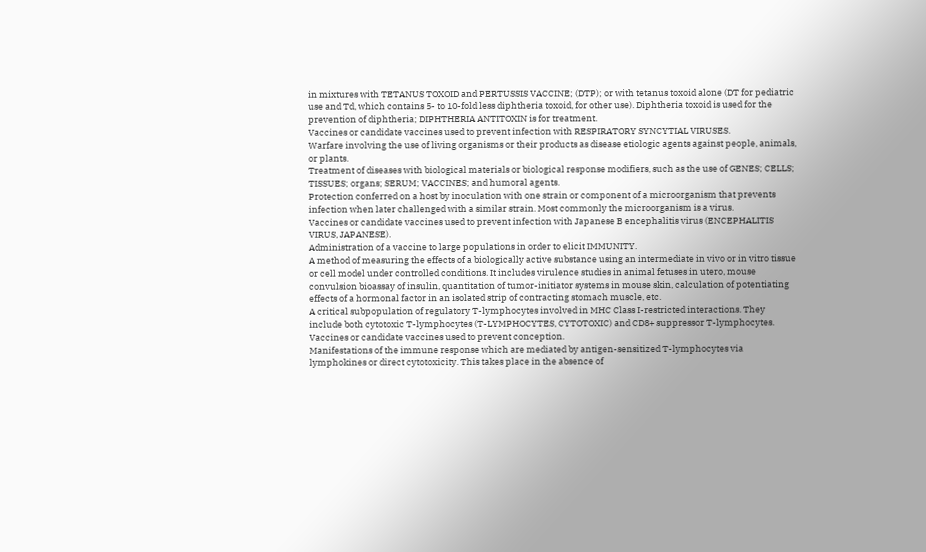in mixtures with TETANUS TOXOID and PERTUSSIS VACCINE; (DTP); or with tetanus toxoid alone (DT for pediatric use and Td, which contains 5- to 10-fold less diphtheria toxoid, for other use). Diphtheria toxoid is used for the prevention of diphtheria; DIPHTHERIA ANTITOXIN is for treatment.
Vaccines or candidate vaccines used to prevent infection with RESPIRATORY SYNCYTIAL VIRUSES.
Warfare involving the use of living organisms or their products as disease etiologic agents against people, animals, or plants.
Treatment of diseases with biological materials or biological response modifiers, such as the use of GENES; CELLS; TISSUES; organs; SERUM; VACCINES; and humoral agents.
Protection conferred on a host by inoculation with one strain or component of a microorganism that prevents infection when later challenged with a similar strain. Most commonly the microorganism is a virus.
Vaccines or candidate vaccines used to prevent infection with Japanese B encephalitis virus (ENCEPHALITIS VIRUS, JAPANESE).
Administration of a vaccine to large populations in order to elicit IMMUNITY.
A method of measuring the effects of a biologically active substance using an intermediate in vivo or in vitro tissue or cell model under controlled conditions. It includes virulence studies in animal fetuses in utero, mouse convulsion bioassay of insulin, quantitation of tumor-initiator systems in mouse skin, calculation of potentiating effects of a hormonal factor in an isolated strip of contracting stomach muscle, etc.
A critical subpopulation of regulatory T-lymphocytes involved in MHC Class I-restricted interactions. They include both cytotoxic T-lymphocytes (T-LYMPHOCYTES, CYTOTOXIC) and CD8+ suppressor T-lymphocytes.
Vaccines or candidate vaccines used to prevent conception.
Manifestations of the immune response which are mediated by antigen-sensitized T-lymphocytes via lymphokines or direct cytotoxicity. This takes place in the absence of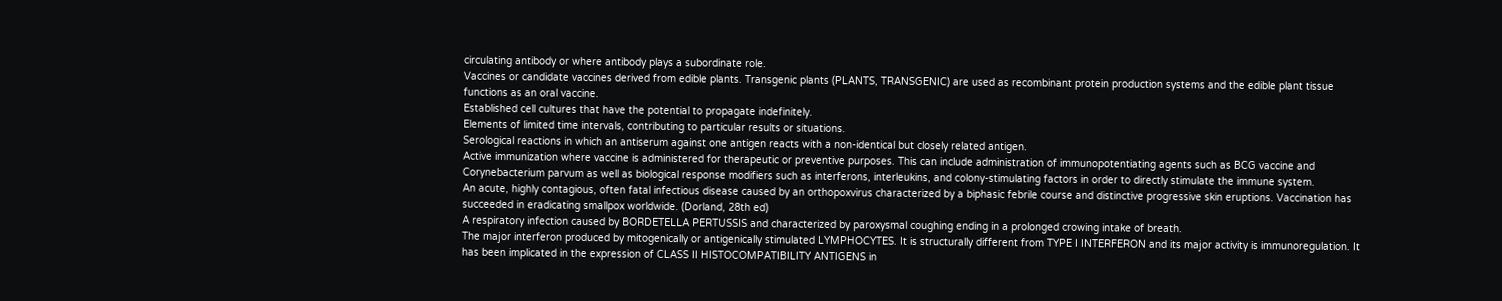circulating antibody or where antibody plays a subordinate role.
Vaccines or candidate vaccines derived from edible plants. Transgenic plants (PLANTS, TRANSGENIC) are used as recombinant protein production systems and the edible plant tissue functions as an oral vaccine.
Established cell cultures that have the potential to propagate indefinitely.
Elements of limited time intervals, contributing to particular results or situations.
Serological reactions in which an antiserum against one antigen reacts with a non-identical but closely related antigen.
Active immunization where vaccine is administered for therapeutic or preventive purposes. This can include administration of immunopotentiating agents such as BCG vaccine and Corynebacterium parvum as well as biological response modifiers such as interferons, interleukins, and colony-stimulating factors in order to directly stimulate the immune system.
An acute, highly contagious, often fatal infectious disease caused by an orthopoxvirus characterized by a biphasic febrile course and distinctive progressive skin eruptions. Vaccination has succeeded in eradicating smallpox worldwide. (Dorland, 28th ed)
A respiratory infection caused by BORDETELLA PERTUSSIS and characterized by paroxysmal coughing ending in a prolonged crowing intake of breath.
The major interferon produced by mitogenically or antigenically stimulated LYMPHOCYTES. It is structurally different from TYPE I INTERFERON and its major activity is immunoregulation. It has been implicated in the expression of CLASS II HISTOCOMPATIBILITY ANTIGENS in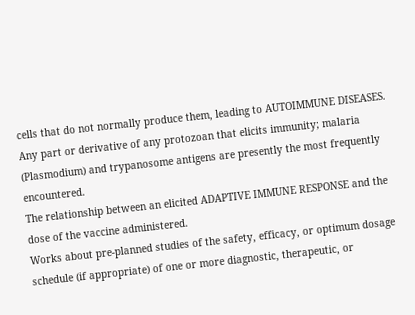cells that do not normally produce them, leading to AUTOIMMUNE DISEASES.
Any part or derivative of any protozoan that elicits immunity; malaria (Plasmodium) and trypanosome antigens are presently the most frequently encountered.
The relationship between an elicited ADAPTIVE IMMUNE RESPONSE and the dose of the vaccine administered.
Works about pre-planned studies of the safety, efficacy, or optimum dosage schedule (if appropriate) of one or more diagnostic, therapeutic, or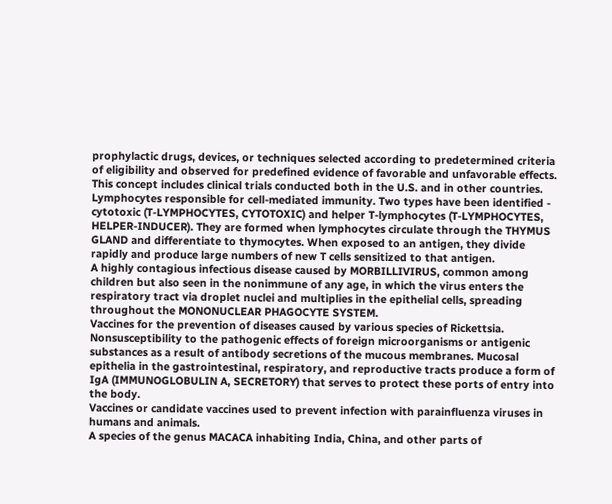prophylactic drugs, devices, or techniques selected according to predetermined criteria of eligibility and observed for predefined evidence of favorable and unfavorable effects. This concept includes clinical trials conducted both in the U.S. and in other countries.
Lymphocytes responsible for cell-mediated immunity. Two types have been identified - cytotoxic (T-LYMPHOCYTES, CYTOTOXIC) and helper T-lymphocytes (T-LYMPHOCYTES, HELPER-INDUCER). They are formed when lymphocytes circulate through the THYMUS GLAND and differentiate to thymocytes. When exposed to an antigen, they divide rapidly and produce large numbers of new T cells sensitized to that antigen.
A highly contagious infectious disease caused by MORBILLIVIRUS, common among children but also seen in the nonimmune of any age, in which the virus enters the respiratory tract via droplet nuclei and multiplies in the epithelial cells, spreading throughout the MONONUCLEAR PHAGOCYTE SYSTEM.
Vaccines for the prevention of diseases caused by various species of Rickettsia.
Nonsusceptibility to the pathogenic effects of foreign microorganisms or antigenic substances as a result of antibody secretions of the mucous membranes. Mucosal epithelia in the gastrointestinal, respiratory, and reproductive tracts produce a form of IgA (IMMUNOGLOBULIN A, SECRETORY) that serves to protect these ports of entry into the body.
Vaccines or candidate vaccines used to prevent infection with parainfluenza viruses in humans and animals.
A species of the genus MACACA inhabiting India, China, and other parts of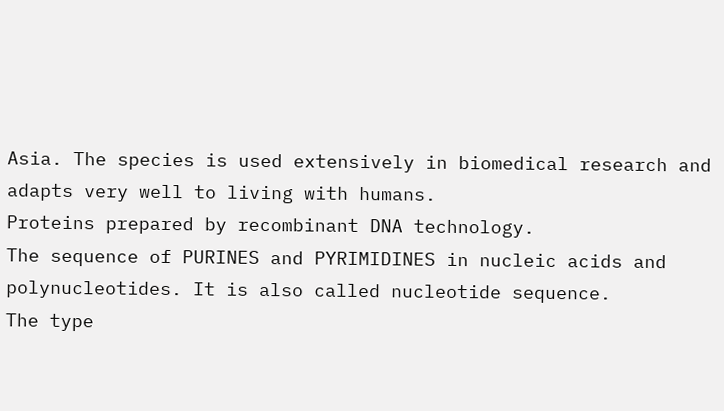Asia. The species is used extensively in biomedical research and adapts very well to living with humans.
Proteins prepared by recombinant DNA technology.
The sequence of PURINES and PYRIMIDINES in nucleic acids and polynucleotides. It is also called nucleotide sequence.
The type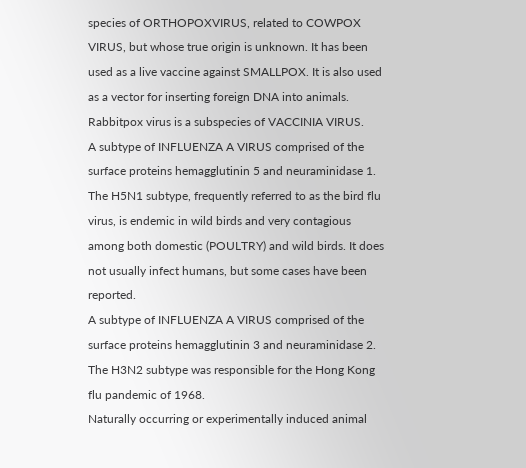species of ORTHOPOXVIRUS, related to COWPOX VIRUS, but whose true origin is unknown. It has been used as a live vaccine against SMALLPOX. It is also used as a vector for inserting foreign DNA into animals. Rabbitpox virus is a subspecies of VACCINIA VIRUS.
A subtype of INFLUENZA A VIRUS comprised of the surface proteins hemagglutinin 5 and neuraminidase 1. The H5N1 subtype, frequently referred to as the bird flu virus, is endemic in wild birds and very contagious among both domestic (POULTRY) and wild birds. It does not usually infect humans, but some cases have been reported.
A subtype of INFLUENZA A VIRUS comprised of the surface proteins hemagglutinin 3 and neuraminidase 2. The H3N2 subtype was responsible for the Hong Kong flu pandemic of 1968.
Naturally occurring or experimentally induced animal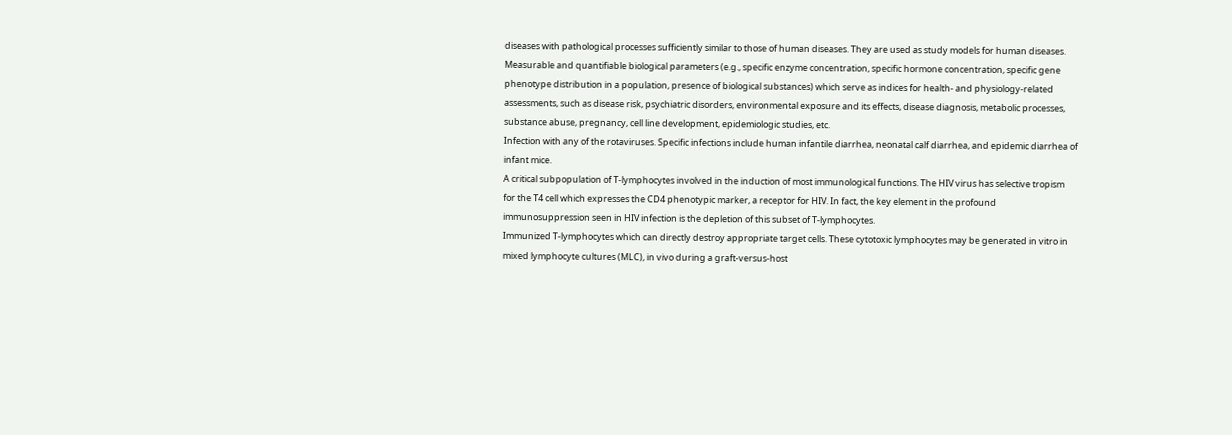diseases with pathological processes sufficiently similar to those of human diseases. They are used as study models for human diseases.
Measurable and quantifiable biological parameters (e.g., specific enzyme concentration, specific hormone concentration, specific gene phenotype distribution in a population, presence of biological substances) which serve as indices for health- and physiology-related assessments, such as disease risk, psychiatric disorders, environmental exposure and its effects, disease diagnosis, metabolic processes, substance abuse, pregnancy, cell line development, epidemiologic studies, etc.
Infection with any of the rotaviruses. Specific infections include human infantile diarrhea, neonatal calf diarrhea, and epidemic diarrhea of infant mice.
A critical subpopulation of T-lymphocytes involved in the induction of most immunological functions. The HIV virus has selective tropism for the T4 cell which expresses the CD4 phenotypic marker, a receptor for HIV. In fact, the key element in the profound immunosuppression seen in HIV infection is the depletion of this subset of T-lymphocytes.
Immunized T-lymphocytes which can directly destroy appropriate target cells. These cytotoxic lymphocytes may be generated in vitro in mixed lymphocyte cultures (MLC), in vivo during a graft-versus-host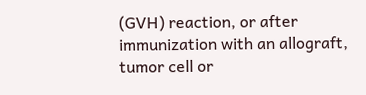(GVH) reaction, or after immunization with an allograft, tumor cell or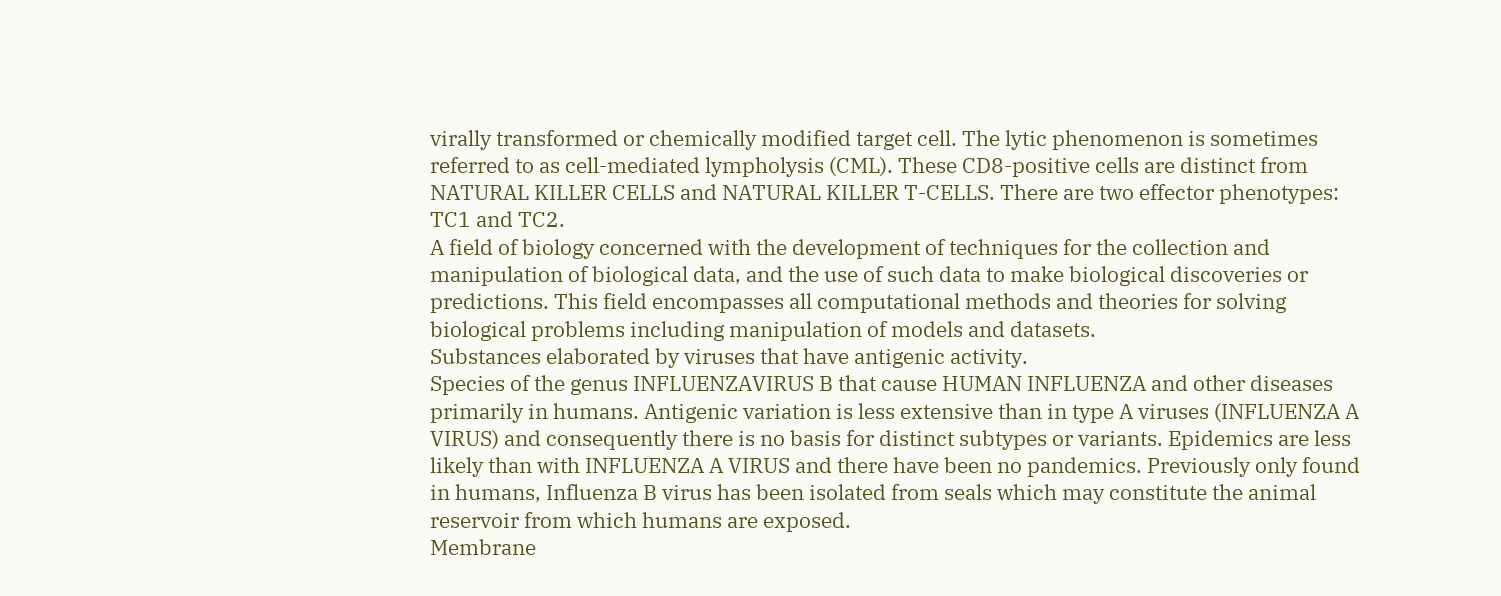virally transformed or chemically modified target cell. The lytic phenomenon is sometimes referred to as cell-mediated lympholysis (CML). These CD8-positive cells are distinct from NATURAL KILLER CELLS and NATURAL KILLER T-CELLS. There are two effector phenotypes: TC1 and TC2.
A field of biology concerned with the development of techniques for the collection and manipulation of biological data, and the use of such data to make biological discoveries or predictions. This field encompasses all computational methods and theories for solving biological problems including manipulation of models and datasets.
Substances elaborated by viruses that have antigenic activity.
Species of the genus INFLUENZAVIRUS B that cause HUMAN INFLUENZA and other diseases primarily in humans. Antigenic variation is less extensive than in type A viruses (INFLUENZA A VIRUS) and consequently there is no basis for distinct subtypes or variants. Epidemics are less likely than with INFLUENZA A VIRUS and there have been no pandemics. Previously only found in humans, Influenza B virus has been isolated from seals which may constitute the animal reservoir from which humans are exposed.
Membrane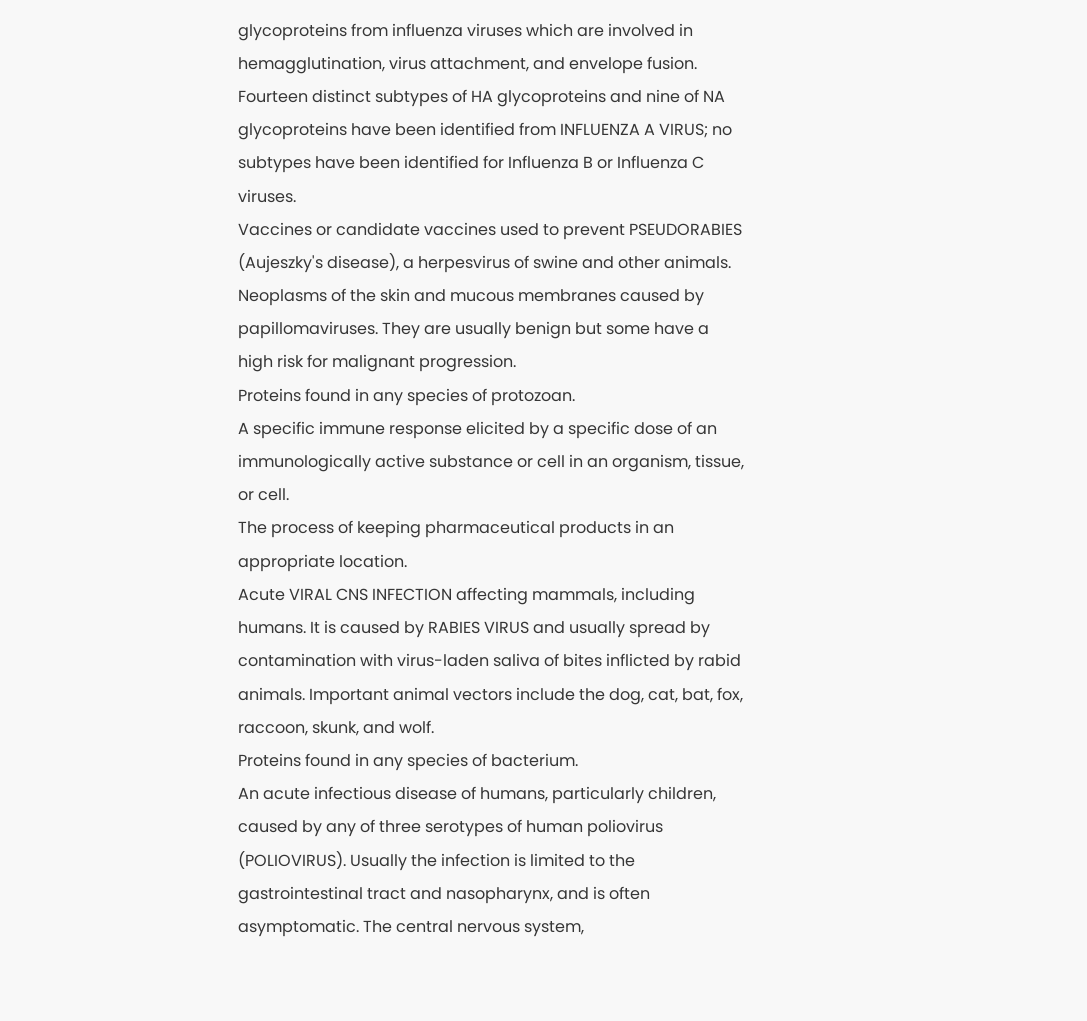glycoproteins from influenza viruses which are involved in hemagglutination, virus attachment, and envelope fusion. Fourteen distinct subtypes of HA glycoproteins and nine of NA glycoproteins have been identified from INFLUENZA A VIRUS; no subtypes have been identified for Influenza B or Influenza C viruses.
Vaccines or candidate vaccines used to prevent PSEUDORABIES (Aujeszky's disease), a herpesvirus of swine and other animals.
Neoplasms of the skin and mucous membranes caused by papillomaviruses. They are usually benign but some have a high risk for malignant progression.
Proteins found in any species of protozoan.
A specific immune response elicited by a specific dose of an immunologically active substance or cell in an organism, tissue, or cell.
The process of keeping pharmaceutical products in an appropriate location.
Acute VIRAL CNS INFECTION affecting mammals, including humans. It is caused by RABIES VIRUS and usually spread by contamination with virus-laden saliva of bites inflicted by rabid animals. Important animal vectors include the dog, cat, bat, fox, raccoon, skunk, and wolf.
Proteins found in any species of bacterium.
An acute infectious disease of humans, particularly children, caused by any of three serotypes of human poliovirus (POLIOVIRUS). Usually the infection is limited to the gastrointestinal tract and nasopharynx, and is often asymptomatic. The central nervous system,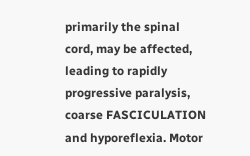primarily the spinal cord, may be affected, leading to rapidly progressive paralysis, coarse FASCICULATION and hyporeflexia. Motor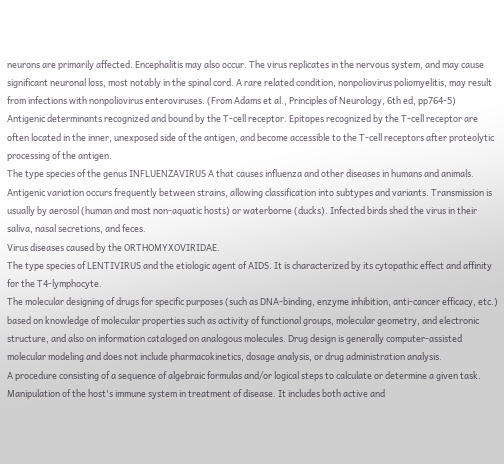neurons are primarily affected. Encephalitis may also occur. The virus replicates in the nervous system, and may cause significant neuronal loss, most notably in the spinal cord. A rare related condition, nonpoliovirus poliomyelitis, may result from infections with nonpoliovirus enteroviruses. (From Adams et al., Principles of Neurology, 6th ed, pp764-5)
Antigenic determinants recognized and bound by the T-cell receptor. Epitopes recognized by the T-cell receptor are often located in the inner, unexposed side of the antigen, and become accessible to the T-cell receptors after proteolytic processing of the antigen.
The type species of the genus INFLUENZAVIRUS A that causes influenza and other diseases in humans and animals. Antigenic variation occurs frequently between strains, allowing classification into subtypes and variants. Transmission is usually by aerosol (human and most non-aquatic hosts) or waterborne (ducks). Infected birds shed the virus in their saliva, nasal secretions, and feces.
Virus diseases caused by the ORTHOMYXOVIRIDAE.
The type species of LENTIVIRUS and the etiologic agent of AIDS. It is characterized by its cytopathic effect and affinity for the T4-lymphocyte.
The molecular designing of drugs for specific purposes (such as DNA-binding, enzyme inhibition, anti-cancer efficacy, etc.) based on knowledge of molecular properties such as activity of functional groups, molecular geometry, and electronic structure, and also on information cataloged on analogous molecules. Drug design is generally computer-assisted molecular modeling and does not include pharmacokinetics, dosage analysis, or drug administration analysis.
A procedure consisting of a sequence of algebraic formulas and/or logical steps to calculate or determine a given task.
Manipulation of the host's immune system in treatment of disease. It includes both active and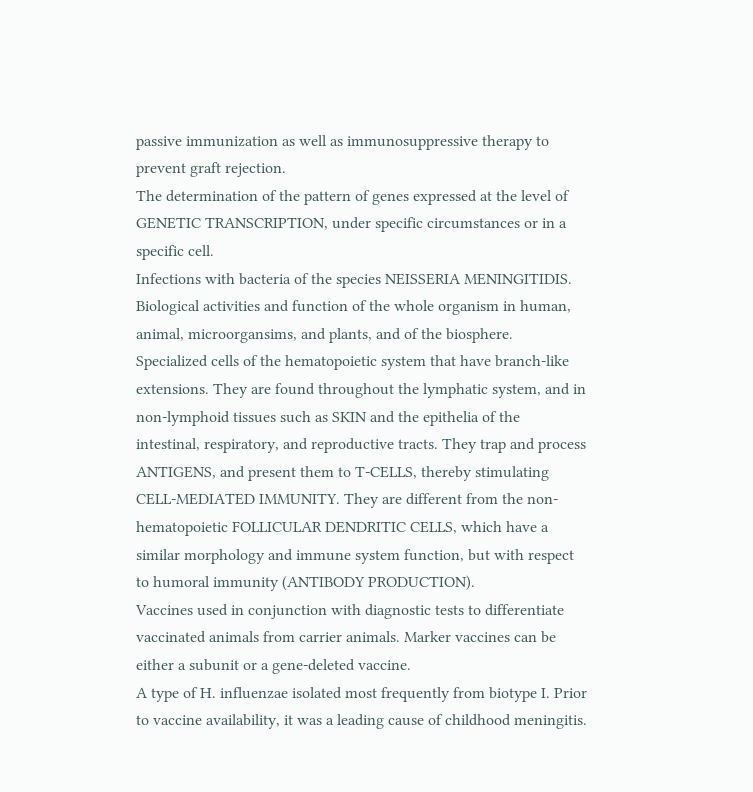passive immunization as well as immunosuppressive therapy to prevent graft rejection.
The determination of the pattern of genes expressed at the level of GENETIC TRANSCRIPTION, under specific circumstances or in a specific cell.
Infections with bacteria of the species NEISSERIA MENINGITIDIS.
Biological activities and function of the whole organism in human, animal, microorgansims, and plants, and of the biosphere.
Specialized cells of the hematopoietic system that have branch-like extensions. They are found throughout the lymphatic system, and in non-lymphoid tissues such as SKIN and the epithelia of the intestinal, respiratory, and reproductive tracts. They trap and process ANTIGENS, and present them to T-CELLS, thereby stimulating CELL-MEDIATED IMMUNITY. They are different from the non-hematopoietic FOLLICULAR DENDRITIC CELLS, which have a similar morphology and immune system function, but with respect to humoral immunity (ANTIBODY PRODUCTION).
Vaccines used in conjunction with diagnostic tests to differentiate vaccinated animals from carrier animals. Marker vaccines can be either a subunit or a gene-deleted vaccine.
A type of H. influenzae isolated most frequently from biotype I. Prior to vaccine availability, it was a leading cause of childhood meningitis.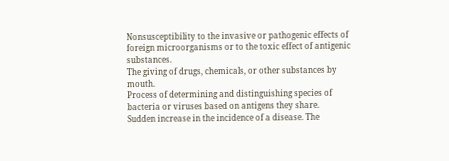Nonsusceptibility to the invasive or pathogenic effects of foreign microorganisms or to the toxic effect of antigenic substances.
The giving of drugs, chemicals, or other substances by mouth.
Process of determining and distinguishing species of bacteria or viruses based on antigens they share.
Sudden increase in the incidence of a disease. The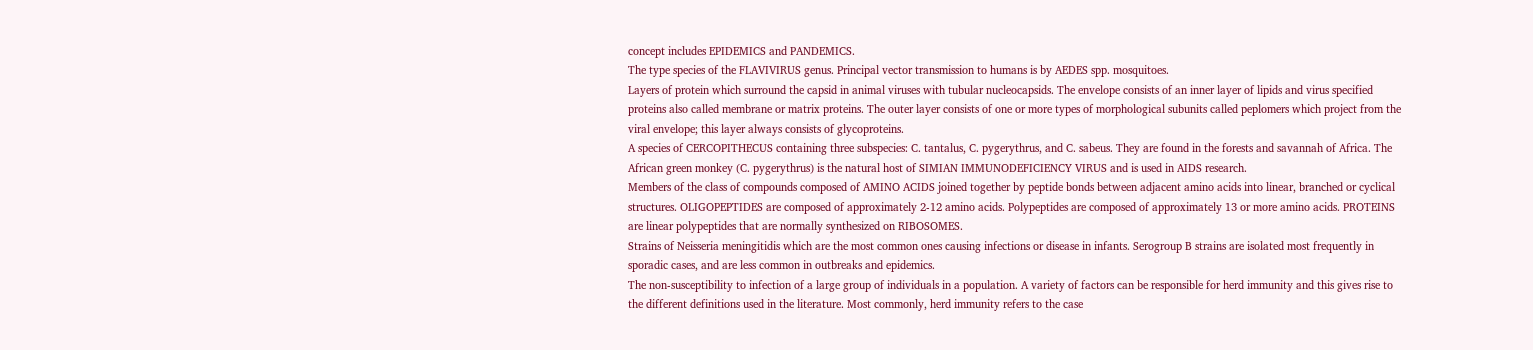concept includes EPIDEMICS and PANDEMICS.
The type species of the FLAVIVIRUS genus. Principal vector transmission to humans is by AEDES spp. mosquitoes.
Layers of protein which surround the capsid in animal viruses with tubular nucleocapsids. The envelope consists of an inner layer of lipids and virus specified proteins also called membrane or matrix proteins. The outer layer consists of one or more types of morphological subunits called peplomers which project from the viral envelope; this layer always consists of glycoproteins.
A species of CERCOPITHECUS containing three subspecies: C. tantalus, C. pygerythrus, and C. sabeus. They are found in the forests and savannah of Africa. The African green monkey (C. pygerythrus) is the natural host of SIMIAN IMMUNODEFICIENCY VIRUS and is used in AIDS research.
Members of the class of compounds composed of AMINO ACIDS joined together by peptide bonds between adjacent amino acids into linear, branched or cyclical structures. OLIGOPEPTIDES are composed of approximately 2-12 amino acids. Polypeptides are composed of approximately 13 or more amino acids. PROTEINS are linear polypeptides that are normally synthesized on RIBOSOMES.
Strains of Neisseria meningitidis which are the most common ones causing infections or disease in infants. Serogroup B strains are isolated most frequently in sporadic cases, and are less common in outbreaks and epidemics.
The non-susceptibility to infection of a large group of individuals in a population. A variety of factors can be responsible for herd immunity and this gives rise to the different definitions used in the literature. Most commonly, herd immunity refers to the case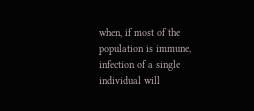when, if most of the population is immune, infection of a single individual will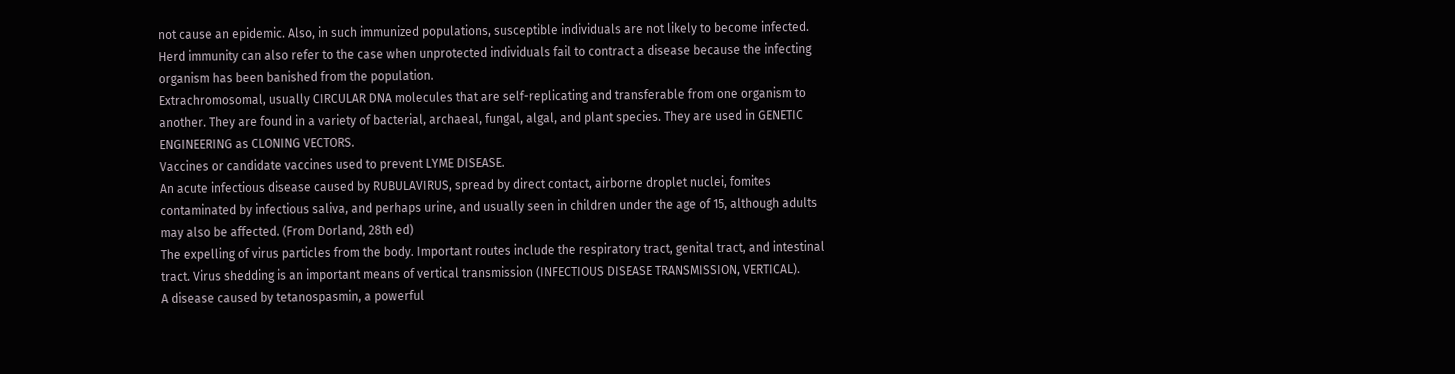not cause an epidemic. Also, in such immunized populations, susceptible individuals are not likely to become infected. Herd immunity can also refer to the case when unprotected individuals fail to contract a disease because the infecting organism has been banished from the population.
Extrachromosomal, usually CIRCULAR DNA molecules that are self-replicating and transferable from one organism to another. They are found in a variety of bacterial, archaeal, fungal, algal, and plant species. They are used in GENETIC ENGINEERING as CLONING VECTORS.
Vaccines or candidate vaccines used to prevent LYME DISEASE.
An acute infectious disease caused by RUBULAVIRUS, spread by direct contact, airborne droplet nuclei, fomites contaminated by infectious saliva, and perhaps urine, and usually seen in children under the age of 15, although adults may also be affected. (From Dorland, 28th ed)
The expelling of virus particles from the body. Important routes include the respiratory tract, genital tract, and intestinal tract. Virus shedding is an important means of vertical transmission (INFECTIOUS DISEASE TRANSMISSION, VERTICAL).
A disease caused by tetanospasmin, a powerful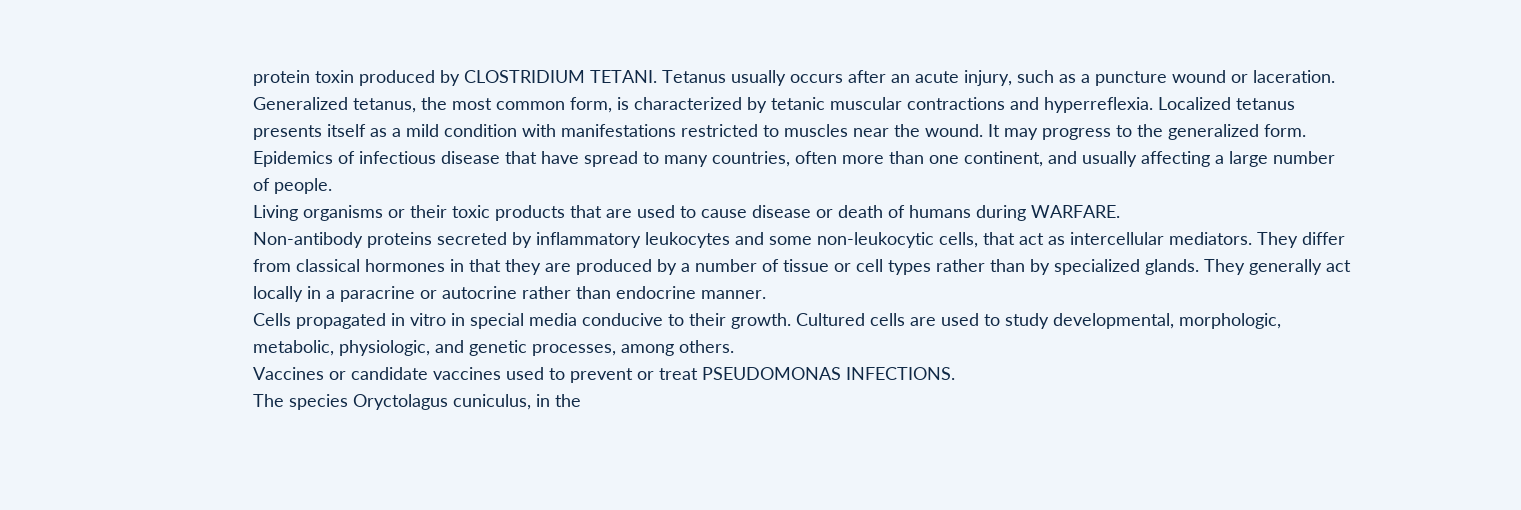protein toxin produced by CLOSTRIDIUM TETANI. Tetanus usually occurs after an acute injury, such as a puncture wound or laceration. Generalized tetanus, the most common form, is characterized by tetanic muscular contractions and hyperreflexia. Localized tetanus presents itself as a mild condition with manifestations restricted to muscles near the wound. It may progress to the generalized form.
Epidemics of infectious disease that have spread to many countries, often more than one continent, and usually affecting a large number of people.
Living organisms or their toxic products that are used to cause disease or death of humans during WARFARE.
Non-antibody proteins secreted by inflammatory leukocytes and some non-leukocytic cells, that act as intercellular mediators. They differ from classical hormones in that they are produced by a number of tissue or cell types rather than by specialized glands. They generally act locally in a paracrine or autocrine rather than endocrine manner.
Cells propagated in vitro in special media conducive to their growth. Cultured cells are used to study developmental, morphologic, metabolic, physiologic, and genetic processes, among others.
Vaccines or candidate vaccines used to prevent or treat PSEUDOMONAS INFECTIONS.
The species Oryctolagus cuniculus, in the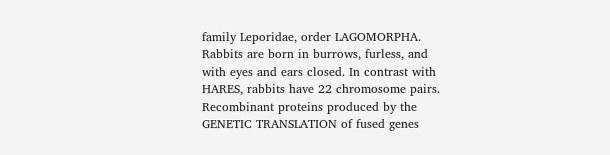family Leporidae, order LAGOMORPHA. Rabbits are born in burrows, furless, and with eyes and ears closed. In contrast with HARES, rabbits have 22 chromosome pairs.
Recombinant proteins produced by the GENETIC TRANSLATION of fused genes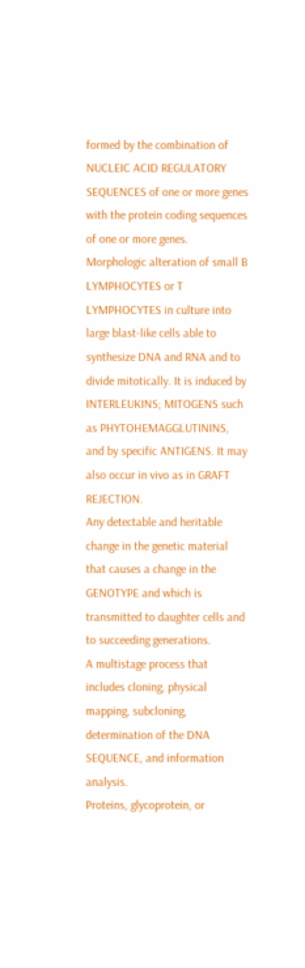formed by the combination of NUCLEIC ACID REGULATORY SEQUENCES of one or more genes with the protein coding sequences of one or more genes.
Morphologic alteration of small B LYMPHOCYTES or T LYMPHOCYTES in culture into large blast-like cells able to synthesize DNA and RNA and to divide mitotically. It is induced by INTERLEUKINS; MITOGENS such as PHYTOHEMAGGLUTININS, and by specific ANTIGENS. It may also occur in vivo as in GRAFT REJECTION.
Any detectable and heritable change in the genetic material that causes a change in the GENOTYPE and which is transmitted to daughter cells and to succeeding generations.
A multistage process that includes cloning, physical mapping, subcloning, determination of the DNA SEQUENCE, and information analysis.
Proteins, glycoprotein, or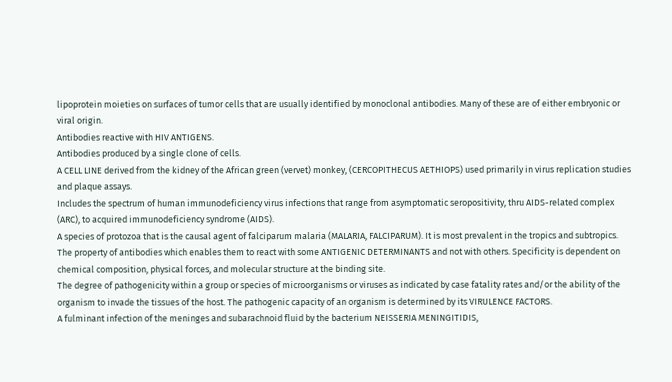lipoprotein moieties on surfaces of tumor cells that are usually identified by monoclonal antibodies. Many of these are of either embryonic or viral origin.
Antibodies reactive with HIV ANTIGENS.
Antibodies produced by a single clone of cells.
A CELL LINE derived from the kidney of the African green (vervet) monkey, (CERCOPITHECUS AETHIOPS) used primarily in virus replication studies and plaque assays.
Includes the spectrum of human immunodeficiency virus infections that range from asymptomatic seropositivity, thru AIDS-related complex (ARC), to acquired immunodeficiency syndrome (AIDS).
A species of protozoa that is the causal agent of falciparum malaria (MALARIA, FALCIPARUM). It is most prevalent in the tropics and subtropics.
The property of antibodies which enables them to react with some ANTIGENIC DETERMINANTS and not with others. Specificity is dependent on chemical composition, physical forces, and molecular structure at the binding site.
The degree of pathogenicity within a group or species of microorganisms or viruses as indicated by case fatality rates and/or the ability of the organism to invade the tissues of the host. The pathogenic capacity of an organism is determined by its VIRULENCE FACTORS.
A fulminant infection of the meninges and subarachnoid fluid by the bacterium NEISSERIA MENINGITIDIS,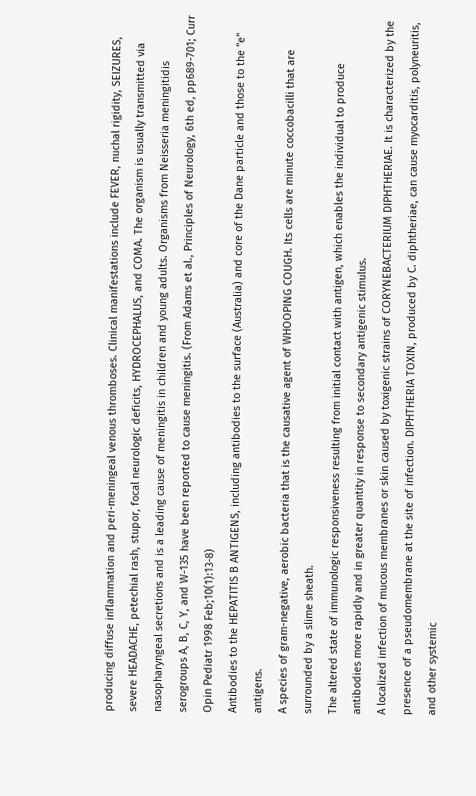producing diffuse inflammation and peri-meningeal venous thromboses. Clinical manifestations include FEVER, nuchal rigidity, SEIZURES, severe HEADACHE, petechial rash, stupor, focal neurologic deficits, HYDROCEPHALUS, and COMA. The organism is usually transmitted via nasopharyngeal secretions and is a leading cause of meningitis in children and young adults. Organisms from Neisseria meningitidis serogroups A, B, C, Y, and W-135 have been reported to cause meningitis. (From Adams et al., Principles of Neurology, 6th ed, pp689-701; Curr Opin Pediatr 1998 Feb;10(1):13-8)
Antibodies to the HEPATITIS B ANTIGENS, including antibodies to the surface (Australia) and core of the Dane particle and those to the "e" antigens.
A species of gram-negative, aerobic bacteria that is the causative agent of WHOOPING COUGH. Its cells are minute coccobacilli that are surrounded by a slime sheath.
The altered state of immunologic responsiveness resulting from initial contact with antigen, which enables the individual to produce antibodies more rapidly and in greater quantity in response to secondary antigenic stimulus.
A localized infection of mucous membranes or skin caused by toxigenic strains of CORYNEBACTERIUM DIPHTHERIAE. It is characterized by the presence of a pseudomembrane at the site of infection. DIPHTHERIA TOXIN, produced by C. diphtheriae, can cause myocarditis, polyneuritis, and other systemic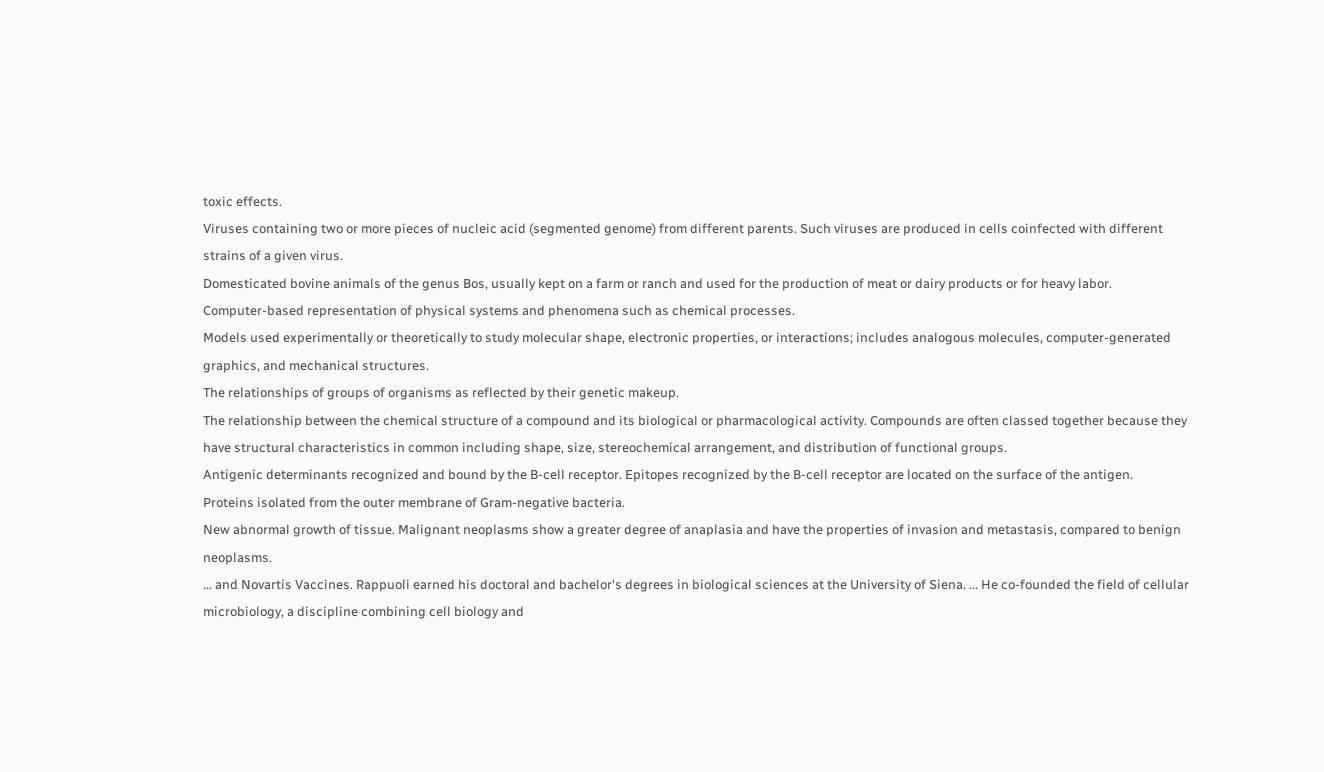toxic effects.
Viruses containing two or more pieces of nucleic acid (segmented genome) from different parents. Such viruses are produced in cells coinfected with different strains of a given virus.
Domesticated bovine animals of the genus Bos, usually kept on a farm or ranch and used for the production of meat or dairy products or for heavy labor.
Computer-based representation of physical systems and phenomena such as chemical processes.
Models used experimentally or theoretically to study molecular shape, electronic properties, or interactions; includes analogous molecules, computer-generated graphics, and mechanical structures.
The relationships of groups of organisms as reflected by their genetic makeup.
The relationship between the chemical structure of a compound and its biological or pharmacological activity. Compounds are often classed together because they have structural characteristics in common including shape, size, stereochemical arrangement, and distribution of functional groups.
Antigenic determinants recognized and bound by the B-cell receptor. Epitopes recognized by the B-cell receptor are located on the surface of the antigen.
Proteins isolated from the outer membrane of Gram-negative bacteria.
New abnormal growth of tissue. Malignant neoplasms show a greater degree of anaplasia and have the properties of invasion and metastasis, compared to benign neoplasms.
... and Novartis Vaccines. Rappuoli earned his doctoral and bachelor's degrees in biological sciences at the University of Siena. ... He co-founded the field of cellular microbiology, a discipline combining cell biology and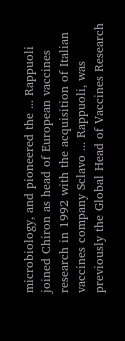microbiology, and pioneered the ... Rappuoli joined Chiron as head of European vaccines research in 1992 with the acquisition of Italian vaccines company Sclavo ... Rappuoli, was previously the Global Head of Vaccines Research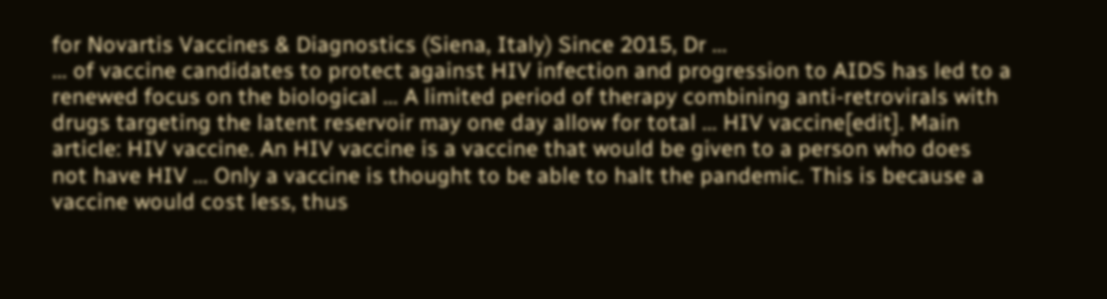for Novartis Vaccines & Diagnostics (Siena, Italy) Since 2015, Dr ...
... of vaccine candidates to protect against HIV infection and progression to AIDS has led to a renewed focus on the biological ... A limited period of therapy combining anti-retrovirals with drugs targeting the latent reservoir may one day allow for total ... HIV vaccine[edit]. Main article: HIV vaccine. An HIV vaccine is a vaccine that would be given to a person who does not have HIV ... Only a vaccine is thought to be able to halt the pandemic. This is because a vaccine would cost less, thus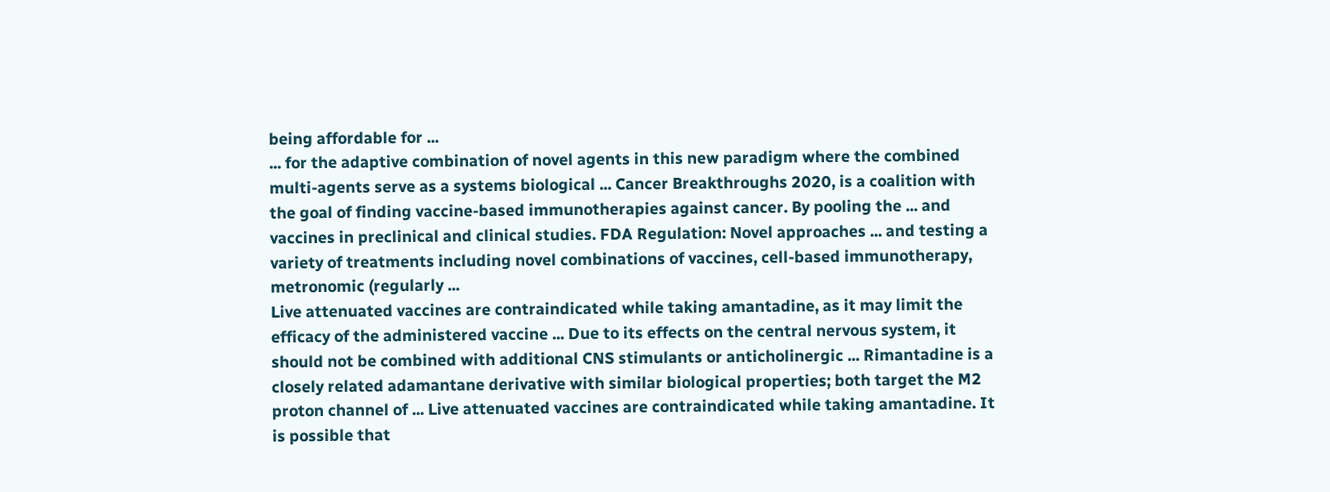being affordable for ...
... for the adaptive combination of novel agents in this new paradigm where the combined multi-agents serve as a systems biological ... Cancer Breakthroughs 2020, is a coalition with the goal of finding vaccine-based immunotherapies against cancer. By pooling the ... and vaccines in preclinical and clinical studies. FDA Regulation: Novel approaches ... and testing a variety of treatments including novel combinations of vaccines, cell-based immunotherapy, metronomic (regularly ...
Live attenuated vaccines are contraindicated while taking amantadine, as it may limit the efficacy of the administered vaccine ... Due to its effects on the central nervous system, it should not be combined with additional CNS stimulants or anticholinergic ... Rimantadine is a closely related adamantane derivative with similar biological properties; both target the M2 proton channel of ... Live attenuated vaccines are contraindicated while taking amantadine. It is possible that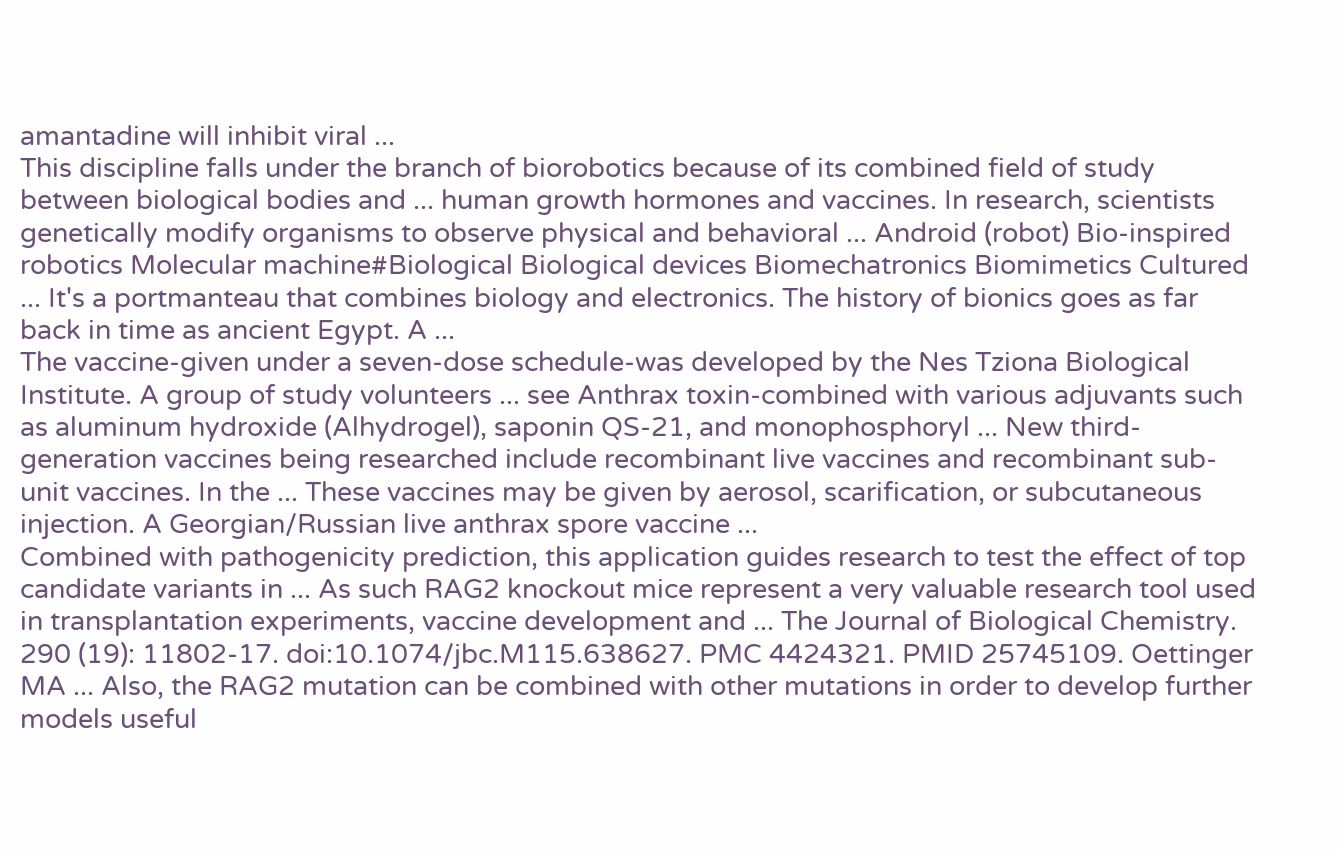amantadine will inhibit viral ...
This discipline falls under the branch of biorobotics because of its combined field of study between biological bodies and ... human growth hormones and vaccines. In research, scientists genetically modify organisms to observe physical and behavioral ... Android (robot) Bio-inspired robotics Molecular machine#Biological Biological devices Biomechatronics Biomimetics Cultured ... It's a portmanteau that combines biology and electronics. The history of bionics goes as far back in time as ancient Egypt. A ...
The vaccine-given under a seven-dose schedule-was developed by the Nes Tziona Biological Institute. A group of study volunteers ... see Anthrax toxin-combined with various adjuvants such as aluminum hydroxide (Alhydrogel), saponin QS-21, and monophosphoryl ... New third-generation vaccines being researched include recombinant live vaccines and recombinant sub-unit vaccines. In the ... These vaccines may be given by aerosol, scarification, or subcutaneous injection. A Georgian/Russian live anthrax spore vaccine ...
Combined with pathogenicity prediction, this application guides research to test the effect of top candidate variants in ... As such RAG2 knockout mice represent a very valuable research tool used in transplantation experiments, vaccine development and ... The Journal of Biological Chemistry. 290 (19): 11802-17. doi:10.1074/jbc.M115.638627. PMC 4424321. PMID 25745109. Oettinger MA ... Also, the RAG2 mutation can be combined with other mutations in order to develop further models useful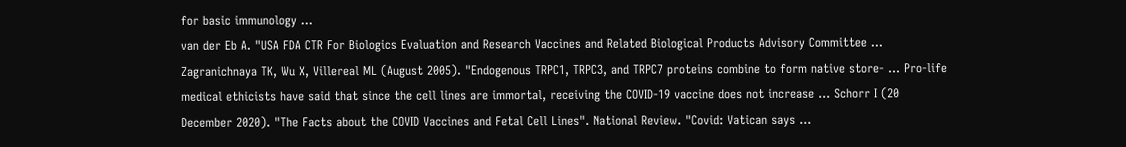for basic immunology ...
van der Eb A. "USA FDA CTR For Biologics Evaluation and Research Vaccines and Related Biological Products Advisory Committee ... Zagranichnaya TK, Wu X, Villereal ML (August 2005). "Endogenous TRPC1, TRPC3, and TRPC7 proteins combine to form native store- ... Pro-life medical ethicists have said that since the cell lines are immortal, receiving the COVID-19 vaccine does not increase ... Schorr I (20 December 2020). "The Facts about the COVID Vaccines and Fetal Cell Lines". National Review. "Covid: Vatican says ...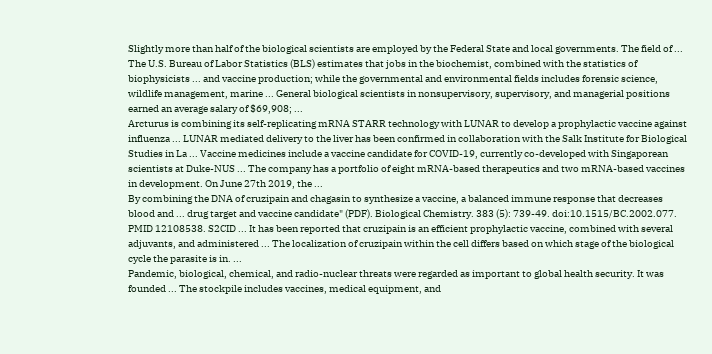Slightly more than half of the biological scientists are employed by the Federal State and local governments. The field of ... The U.S. Bureau of Labor Statistics (BLS) estimates that jobs in the biochemist, combined with the statistics of biophysicists ... and vaccine production; while the governmental and environmental fields includes forensic science, wildlife management, marine ... General biological scientists in nonsupervisory, supervisory, and managerial positions earned an average salary of $69,908; ...
Arcturus is combining its self-replicating mRNA STARR technology with LUNAR to develop a prophylactic vaccine against influenza ... LUNAR mediated delivery to the liver has been confirmed in collaboration with the Salk Institute for Biological Studies in La ... Vaccine medicines include a vaccine candidate for COVID-19, currently co-developed with Singaporean scientists at Duke-NUS ... The company has a portfolio of eight mRNA-based therapeutics and two mRNA-based vaccines in development. On June 27th 2019, the ...
By combining the DNA of cruzipain and chagasin to synthesize a vaccine, a balanced immune response that decreases blood and ... drug target and vaccine candidate" (PDF). Biological Chemistry. 383 (5): 739-49. doi:10.1515/BC.2002.077. PMID 12108538. S2CID ... It has been reported that cruzipain is an efficient prophylactic vaccine, combined with several adjuvants, and administered ... The localization of cruzipain within the cell differs based on which stage of the biological cycle the parasite is in. ...
Pandemic, biological, chemical, and radio-nuclear threats were regarded as important to global health security. It was founded ... The stockpile includes vaccines, medical equipment, and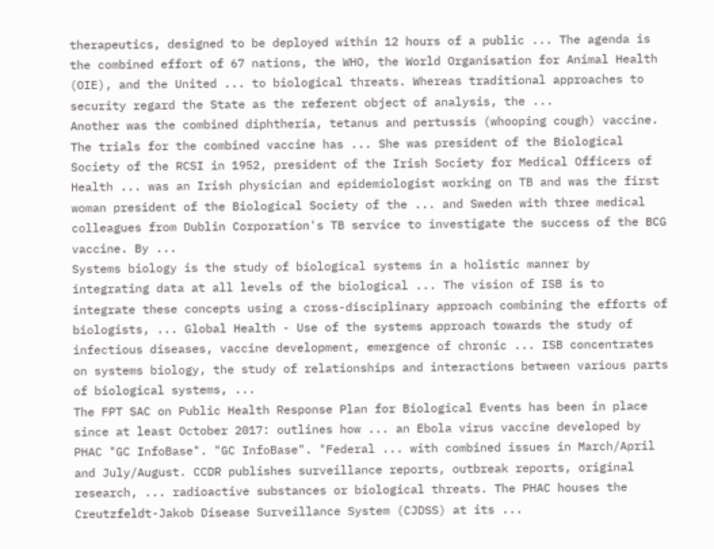therapeutics, designed to be deployed within 12 hours of a public ... The agenda is the combined effort of 67 nations, the WHO, the World Organisation for Animal Health (OIE), and the United ... to biological threats. Whereas traditional approaches to security regard the State as the referent object of analysis, the ...
Another was the combined diphtheria, tetanus and pertussis (whooping cough) vaccine. The trials for the combined vaccine has ... She was president of the Biological Society of the RCSI in 1952, president of the Irish Society for Medical Officers of Health ... was an Irish physician and epidemiologist working on TB and was the first woman president of the Biological Society of the ... and Sweden with three medical colleagues from Dublin Corporation's TB service to investigate the success of the BCG vaccine. By ...
Systems biology is the study of biological systems in a holistic manner by integrating data at all levels of the biological ... The vision of ISB is to integrate these concepts using a cross-disciplinary approach combining the efforts of biologists, ... Global Health - Use of the systems approach towards the study of infectious diseases, vaccine development, emergence of chronic ... ISB concentrates on systems biology, the study of relationships and interactions between various parts of biological systems, ...
The FPT SAC on Public Health Response Plan for Biological Events has been in place since at least October 2017: outlines how ... an Ebola virus vaccine developed by PHAC "GC InfoBase". "GC InfoBase". "Federal ... with combined issues in March/April and July/August. CCDR publishes surveillance reports, outbreak reports, original research, ... radioactive substances or biological threats. The PHAC houses the Creutzfeldt-Jakob Disease Surveillance System (CJDSS) at its ...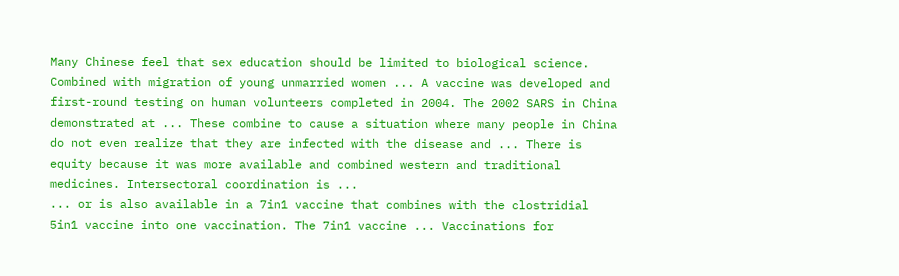Many Chinese feel that sex education should be limited to biological science. Combined with migration of young unmarried women ... A vaccine was developed and first-round testing on human volunteers completed in 2004. The 2002 SARS in China demonstrated at ... These combine to cause a situation where many people in China do not even realize that they are infected with the disease and ... There is equity because it was more available and combined western and traditional medicines. Intersectoral coordination is ...
... or is also available in a 7in1 vaccine that combines with the clostridial 5in1 vaccine into one vaccination. The 7in1 vaccine ... Vaccinations for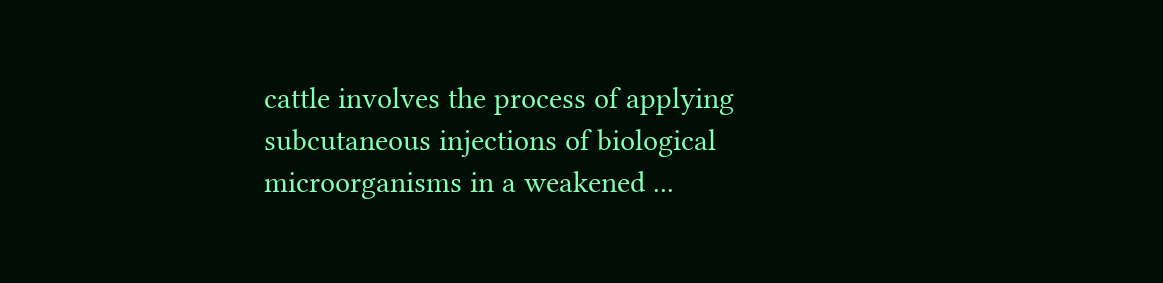cattle involves the process of applying subcutaneous injections of biological microorganisms in a weakened ...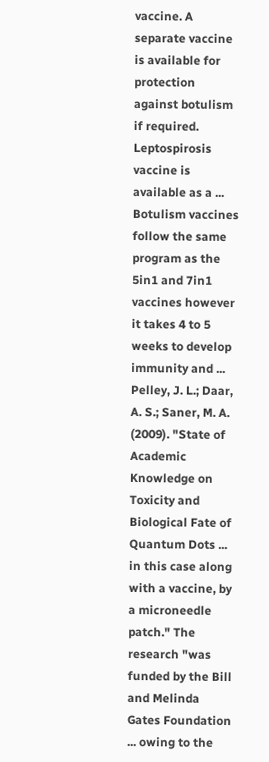vaccine. A separate vaccine is available for protection against botulism if required. Leptospirosis vaccine is available as a ... Botulism vaccines follow the same program as the 5in1 and 7in1 vaccines however it takes 4 to 5 weeks to develop immunity and ...
Pelley, J. L.; Daar, A. S.; Saner, M. A. (2009). "State of Academic Knowledge on Toxicity and Biological Fate of Quantum Dots ... in this case along with a vaccine, by a microneedle patch." The research "was funded by the Bill and Melinda Gates Foundation ... owing to the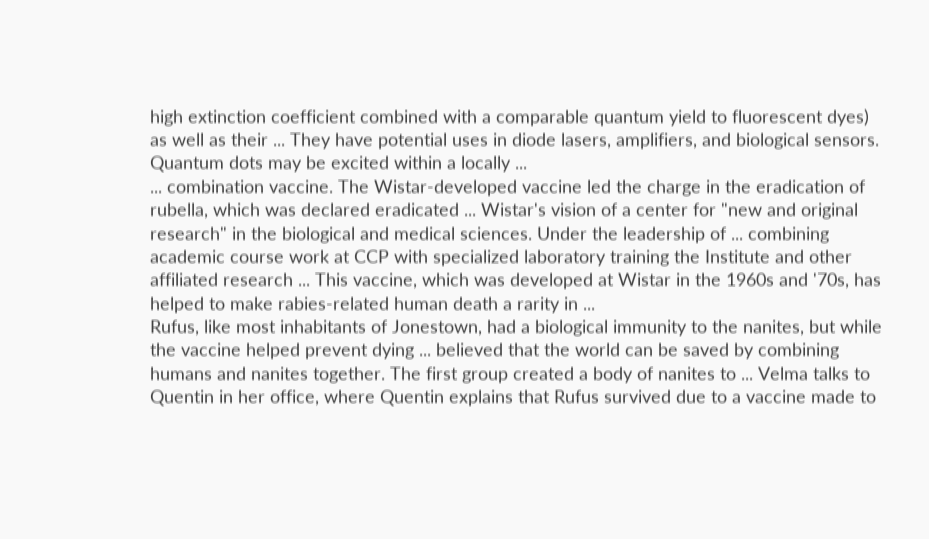high extinction coefficient combined with a comparable quantum yield to fluorescent dyes) as well as their ... They have potential uses in diode lasers, amplifiers, and biological sensors. Quantum dots may be excited within a locally ...
... combination vaccine. The Wistar-developed vaccine led the charge in the eradication of rubella, which was declared eradicated ... Wistar's vision of a center for "new and original research" in the biological and medical sciences. Under the leadership of ... combining academic course work at CCP with specialized laboratory training the Institute and other affiliated research ... This vaccine, which was developed at Wistar in the 1960s and '70s, has helped to make rabies-related human death a rarity in ...
Rufus, like most inhabitants of Jonestown, had a biological immunity to the nanites, but while the vaccine helped prevent dying ... believed that the world can be saved by combining humans and nanites together. The first group created a body of nanites to ... Velma talks to Quentin in her office, where Quentin explains that Rufus survived due to a vaccine made to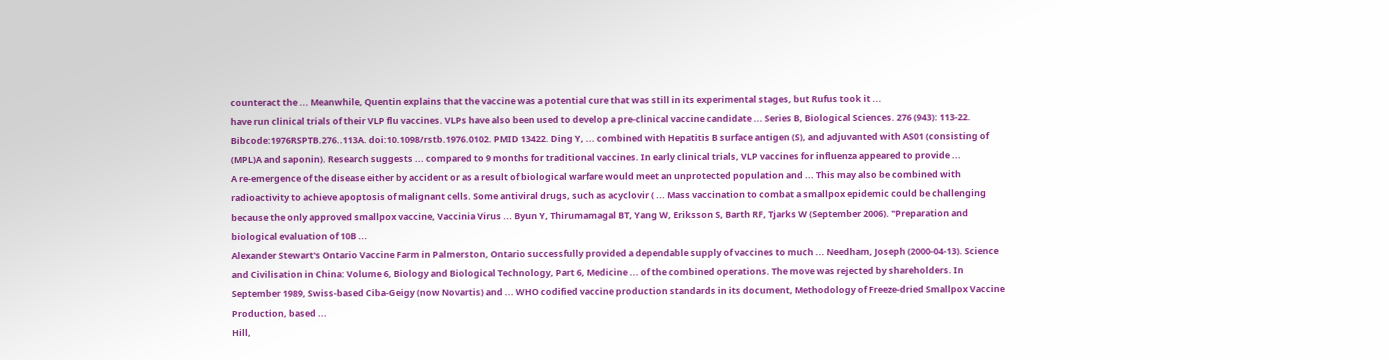counteract the ... Meanwhile, Quentin explains that the vaccine was a potential cure that was still in its experimental stages, but Rufus took it ...
have run clinical trials of their VLP flu vaccines. VLPs have also been used to develop a pre-clinical vaccine candidate ... Series B, Biological Sciences. 276 (943): 113-22. Bibcode:1976RSPTB.276..113A. doi:10.1098/rstb.1976.0102. PMID 13422. Ding Y, ... combined with Hepatitis B surface antigen (S), and adjuvanted with AS01 (consisting of (MPL)A and saponin). Research suggests ... compared to 9 months for traditional vaccines. In early clinical trials, VLP vaccines for influenza appeared to provide ...
A re-emergence of the disease either by accident or as a result of biological warfare would meet an unprotected population and ... This may also be combined with radioactivity to achieve apoptosis of malignant cells. Some antiviral drugs, such as acyclovir ( ... Mass vaccination to combat a smallpox epidemic could be challenging because the only approved smallpox vaccine, Vaccinia Virus ... Byun Y, Thirumamagal BT, Yang W, Eriksson S, Barth RF, Tjarks W (September 2006). "Preparation and biological evaluation of 10B ...
Alexander Stewart's Ontario Vaccine Farm in Palmerston, Ontario successfully provided a dependable supply of vaccines to much ... Needham, Joseph (2000-04-13). Science and Civilisation in China: Volume 6, Biology and Biological Technology, Part 6, Medicine ... of the combined operations. The move was rejected by shareholders. In September 1989, Swiss-based Ciba-Geigy (now Novartis) and ... WHO codified vaccine production standards in its document, Methodology of Freeze-dried Smallpox Vaccine Production, based ...
Hill,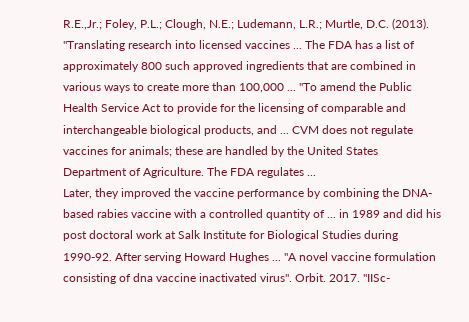R.E.,Jr.; Foley, P.L.; Clough, N.E.; Ludemann, L.R.; Murtle, D.C. (2013). "Translating research into licensed vaccines ... The FDA has a list of approximately 800 such approved ingredients that are combined in various ways to create more than 100,000 ... "To amend the Public Health Service Act to provide for the licensing of comparable and interchangeable biological products, and ... CVM does not regulate vaccines for animals; these are handled by the United States Department of Agriculture. The FDA regulates ...
Later, they improved the vaccine performance by combining the DNA-based rabies vaccine with a controlled quantity of ... in 1989 and did his post doctoral work at Salk Institute for Biological Studies during 1990-92. After serving Howard Hughes ... "A novel vaccine formulation consisting of dna vaccine inactivated virus". Orbit. 2017. "IISc-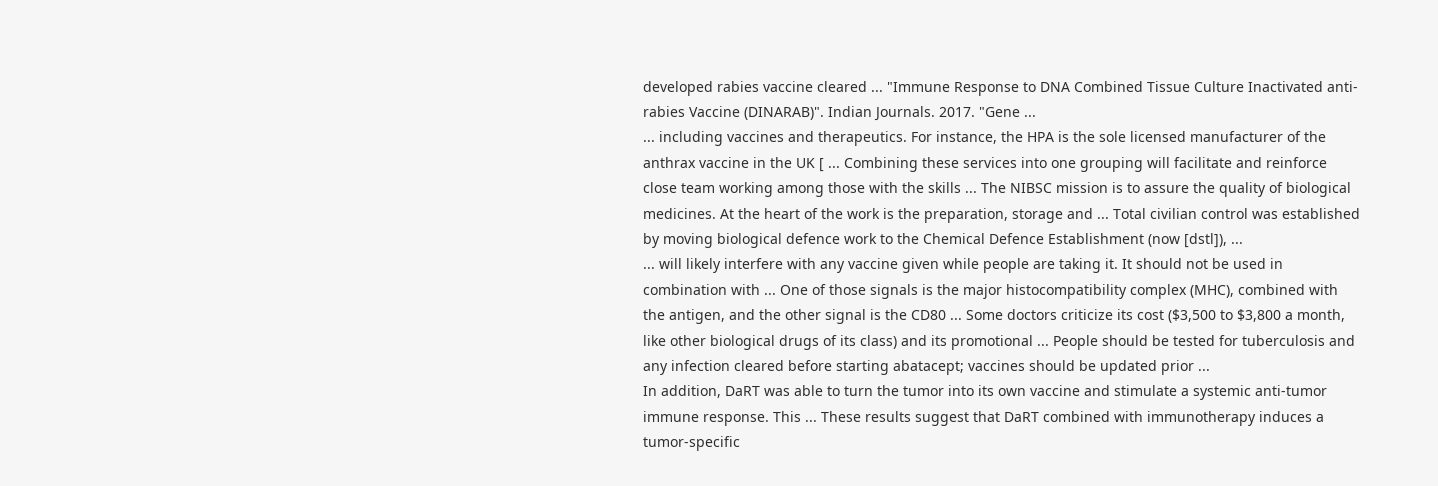developed rabies vaccine cleared ... "Immune Response to DNA Combined Tissue Culture Inactivated anti-rabies Vaccine (DINARAB)". Indian Journals. 2017. "Gene ...
... including vaccines and therapeutics. For instance, the HPA is the sole licensed manufacturer of the anthrax vaccine in the UK [ ... Combining these services into one grouping will facilitate and reinforce close team working among those with the skills ... The NIBSC mission is to assure the quality of biological medicines. At the heart of the work is the preparation, storage and ... Total civilian control was established by moving biological defence work to the Chemical Defence Establishment (now [dstl]), ...
... will likely interfere with any vaccine given while people are taking it. It should not be used in combination with ... One of those signals is the major histocompatibility complex (MHC), combined with the antigen, and the other signal is the CD80 ... Some doctors criticize its cost ($3,500 to $3,800 a month, like other biological drugs of its class) and its promotional ... People should be tested for tuberculosis and any infection cleared before starting abatacept; vaccines should be updated prior ...
In addition, DaRT was able to turn the tumor into its own vaccine and stimulate a systemic anti-tumor immune response. This ... These results suggest that DaRT combined with immunotherapy induces a tumor-specific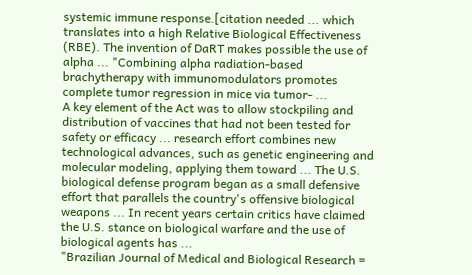systemic immune response.[citation needed ... which translates into a high Relative Biological Effectiveness (RBE). The invention of DaRT makes possible the use of alpha ... "Combining alpha radiation-based brachytherapy with immunomodulators promotes complete tumor regression in mice via tumor- ...
A key element of the Act was to allow stockpiling and distribution of vaccines that had not been tested for safety or efficacy ... research effort combines new technological advances, such as genetic engineering and molecular modeling, applying them toward ... The U.S. biological defense program began as a small defensive effort that parallels the country's offensive biological weapons ... In recent years certain critics have claimed the U.S. stance on biological warfare and the use of biological agents has ...
"Brazilian Journal of Medical and Biological Research =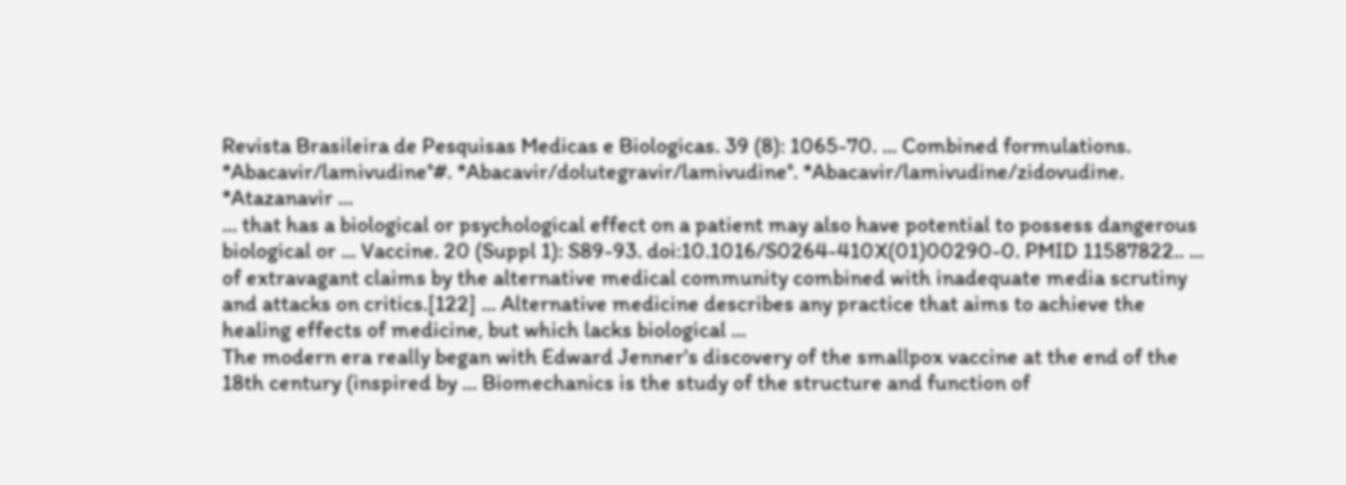Revista Brasileira de Pesquisas Medicas e Biologicas. 39 (8): 1065-70. ... Combined formulations. *Abacavir/lamivudine°#. *Abacavir/dolutegravir/lamivudine°. *Abacavir/lamivudine/zidovudine. *Atazanavir ...
... that has a biological or psychological effect on a patient may also have potential to possess dangerous biological or ... Vaccine. 20 (Suppl 1): S89-93. doi:10.1016/S0264-410X(01)00290-0. PMID 11587822.. ... of extravagant claims by the alternative medical community combined with inadequate media scrutiny and attacks on critics.[122] ... Alternative medicine describes any practice that aims to achieve the healing effects of medicine, but which lacks biological ...
The modern era really began with Edward Jenner's discovery of the smallpox vaccine at the end of the 18th century (inspired by ... Biomechanics is the study of the structure and function of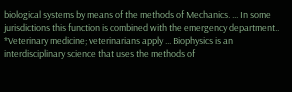biological systems by means of the methods of Mechanics. ... In some jurisdictions this function is combined with the emergency department.. *Veterinary medicine; veterinarians apply ... Biophysics is an interdisciplinary science that uses the methods of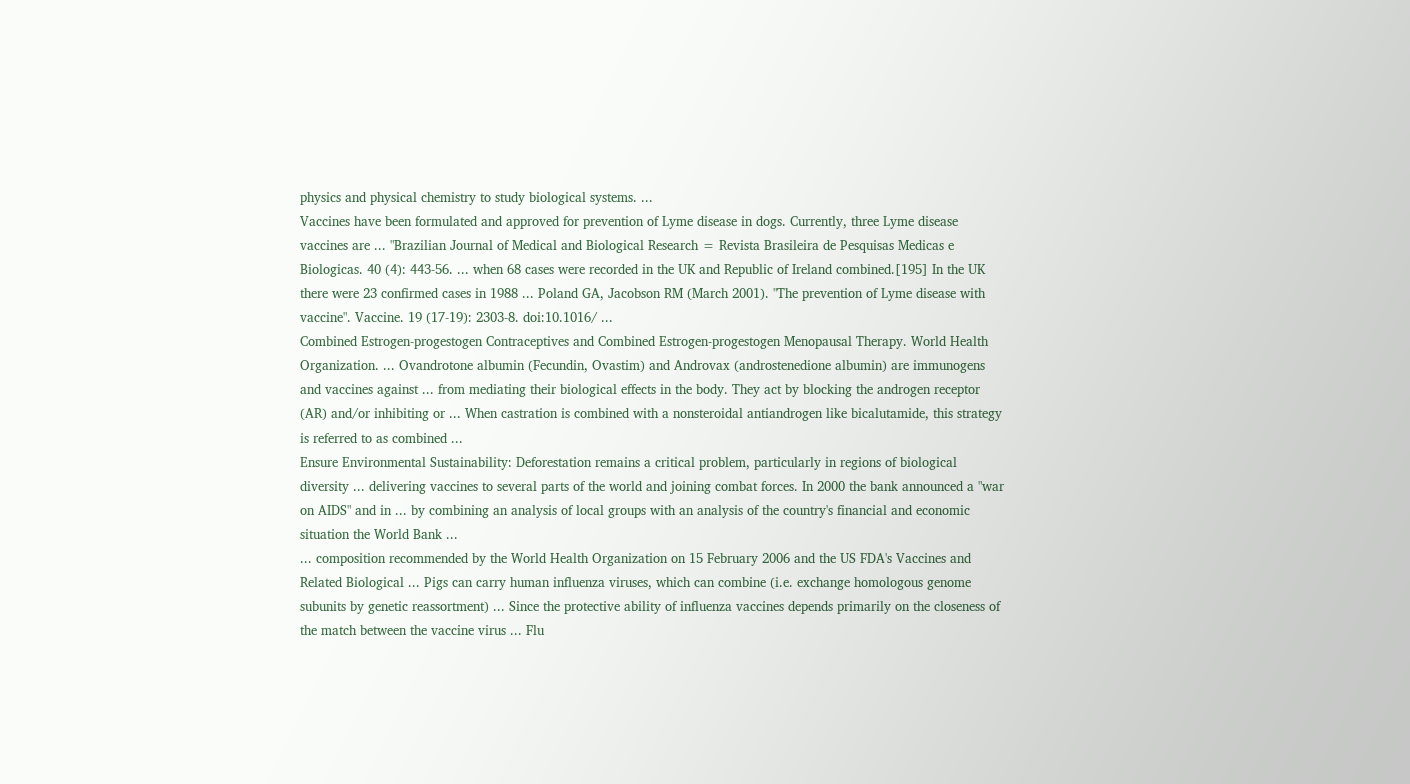physics and physical chemistry to study biological systems. ...
Vaccines have been formulated and approved for prevention of Lyme disease in dogs. Currently, three Lyme disease vaccines are ... "Brazilian Journal of Medical and Biological Research = Revista Brasileira de Pesquisas Medicas e Biologicas. 40 (4): 443-56. ... when 68 cases were recorded in the UK and Republic of Ireland combined.[195] In the UK there were 23 confirmed cases in 1988 ... Poland GA, Jacobson RM (March 2001). "The prevention of Lyme disease with vaccine". Vaccine. 19 (17-19): 2303-8. doi:10.1016/ ...
Combined Estrogen-progestogen Contraceptives and Combined Estrogen-progestogen Menopausal Therapy. World Health Organization. ... Ovandrotone albumin (Fecundin, Ovastim) and Androvax (androstenedione albumin) are immunogens and vaccines against ... from mediating their biological effects in the body. They act by blocking the androgen receptor (AR) and/or inhibiting or ... When castration is combined with a nonsteroidal antiandrogen like bicalutamide, this strategy is referred to as combined ...
Ensure Environmental Sustainability: Deforestation remains a critical problem, particularly in regions of biological diversity ... delivering vaccines to several parts of the world and joining combat forces. In 2000 the bank announced a "war on AIDS" and in ... by combining an analysis of local groups with an analysis of the country's financial and economic situation the World Bank ...
... composition recommended by the World Health Organization on 15 February 2006 and the US FDA's Vaccines and Related Biological ... Pigs can carry human influenza viruses, which can combine (i.e. exchange homologous genome subunits by genetic reassortment) ... Since the protective ability of influenza vaccines depends primarily on the closeness of the match between the vaccine virus ... Flu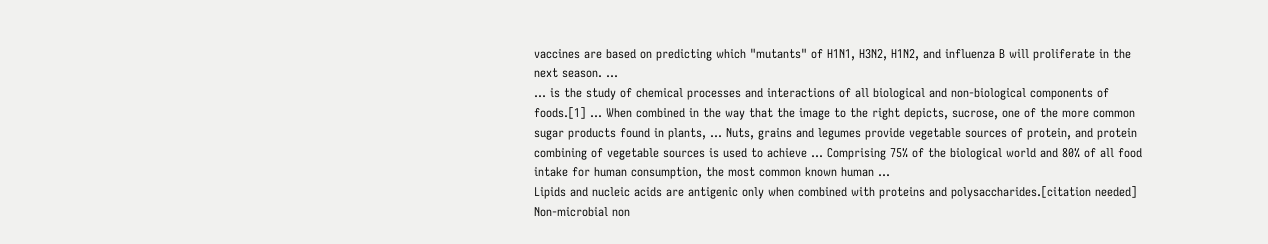vaccines are based on predicting which "mutants" of H1N1, H3N2, H1N2, and influenza B will proliferate in the next season. ...
... is the study of chemical processes and interactions of all biological and non-biological components of foods.[1] ... When combined in the way that the image to the right depicts, sucrose, one of the more common sugar products found in plants, ... Nuts, grains and legumes provide vegetable sources of protein, and protein combining of vegetable sources is used to achieve ... Comprising 75% of the biological world and 80% of all food intake for human consumption, the most common known human ...
Lipids and nucleic acids are antigenic only when combined with proteins and polysaccharides.[citation needed] Non-microbial non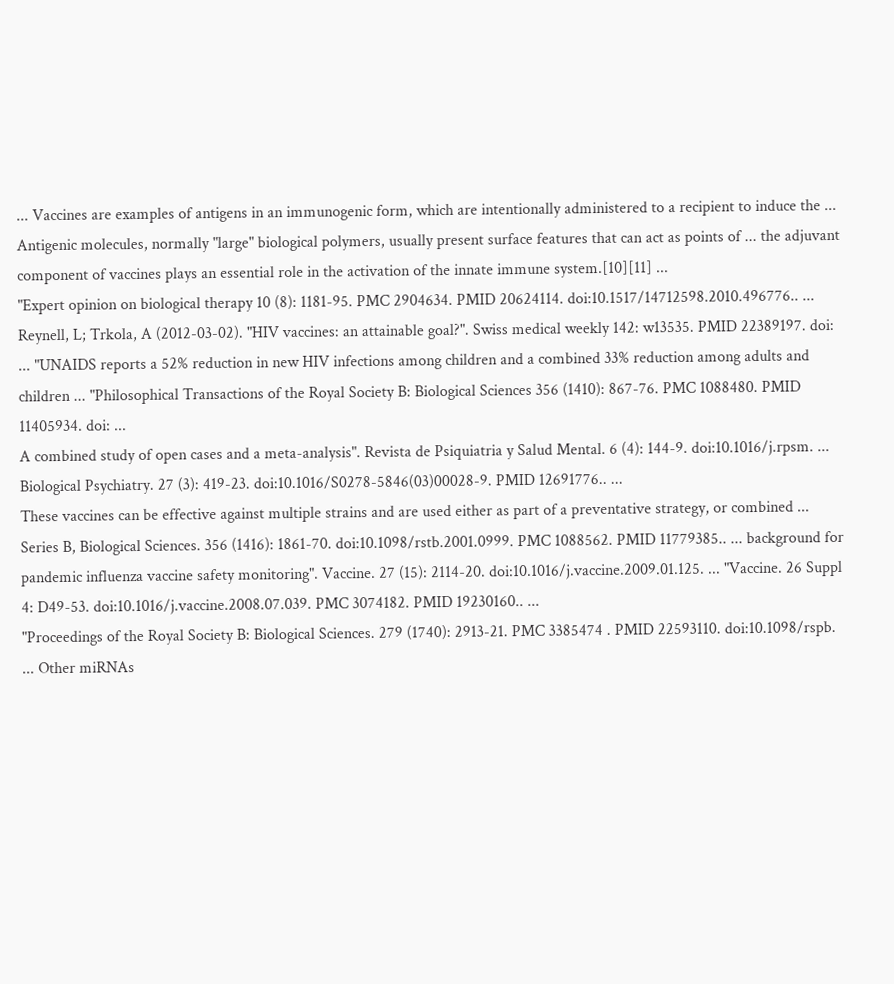... Vaccines are examples of antigens in an immunogenic form, which are intentionally administered to a recipient to induce the ... Antigenic molecules, normally "large" biological polymers, usually present surface features that can act as points of ... the adjuvant component of vaccines plays an essential role in the activation of the innate immune system.[10][11] ...
"Expert opinion on biological therapy 10 (8): 1181-95. PMC 2904634. PMID 20624114. doi:10.1517/14712598.2010.496776.. ... Reynell, L; Trkola, A (2012-03-02). "HIV vaccines: an attainable goal?". Swiss medical weekly 142: w13535. PMID 22389197. doi: ... "UNAIDS reports a 52% reduction in new HIV infections among children and a combined 33% reduction among adults and children ... "Philosophical Transactions of the Royal Society B: Biological Sciences 356 (1410): 867-76. PMC 1088480. PMID 11405934. doi: ...
A combined study of open cases and a meta-analysis". Revista de Psiquiatria y Salud Mental. 6 (4): 144-9. doi:10.1016/j.rpsm. ... Biological Psychiatry. 27 (3): 419-23. doi:10.1016/S0278-5846(03)00028-9. PMID 12691776.. ...
These vaccines can be effective against multiple strains and are used either as part of a preventative strategy, or combined ... Series B, Biological Sciences. 356 (1416): 1861-70. doi:10.1098/rstb.2001.0999. PMC 1088562. PMID 11779385.. ... background for pandemic influenza vaccine safety monitoring". Vaccine. 27 (15): 2114-20. doi:10.1016/j.vaccine.2009.01.125. ... "Vaccine. 26 Suppl 4: D49-53. doi:10.1016/j.vaccine.2008.07.039. PMC 3074182. PMID 19230160.. ...
"Proceedings of the Royal Society B: Biological Sciences. 279 (1740): 2913-21. PMC 3385474 . PMID 22593110. doi:10.1098/rspb. ... Other miRNAs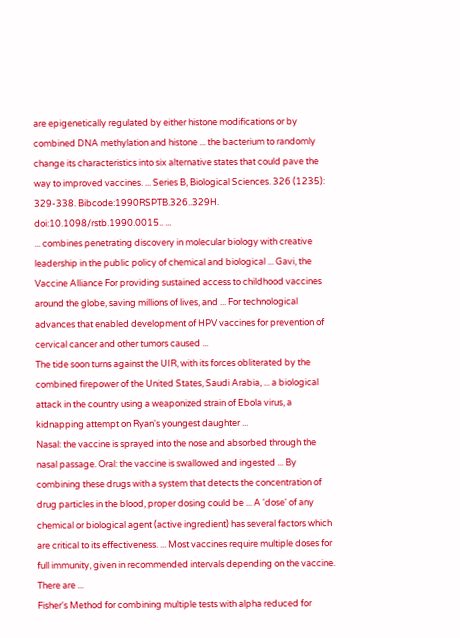are epigenetically regulated by either histone modifications or by combined DNA methylation and histone ... the bacterium to randomly change its characteristics into six alternative states that could pave the way to improved vaccines. ... Series B, Biological Sciences. 326 (1235): 329-338. Bibcode:1990RSPTB.326..329H. doi:10.1098/rstb.1990.0015.. ...
... combines penetrating discovery in molecular biology with creative leadership in the public policy of chemical and biological ... Gavi, the Vaccine Alliance For providing sustained access to childhood vaccines around the globe, saving millions of lives, and ... For technological advances that enabled development of HPV vaccines for prevention of cervical cancer and other tumors caused ...
The tide soon turns against the UIR, with its forces obliterated by the combined firepower of the United States, Saudi Arabia, ... a biological attack in the country using a weaponized strain of Ebola virus, a kidnapping attempt on Ryan's youngest daughter ...
Nasal: the vaccine is sprayed into the nose and absorbed through the nasal passage. Oral: the vaccine is swallowed and ingested ... By combining these drugs with a system that detects the concentration of drug particles in the blood, proper dosing could be ... A 'dose' of any chemical or biological agent (active ingredient) has several factors which are critical to its effectiveness. ... Most vaccines require multiple doses for full immunity, given in recommended intervals depending on the vaccine. There are ...
Fisher's Method for combining multiple tests with alpha reduced for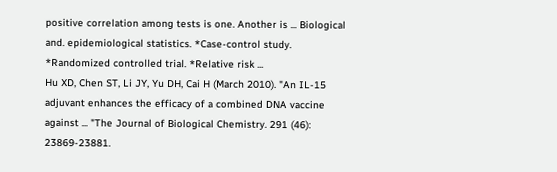positive correlation among tests is one. Another is ... Biological and. epidemiological statistics. *Case-control study. *Randomized controlled trial. *Relative risk ...
Hu XD, Chen ST, Li JY, Yu DH, Cai H (March 2010). "An IL-15 adjuvant enhances the efficacy of a combined DNA vaccine against ... "The Journal of Biological Chemistry. 291 (46): 23869-23881.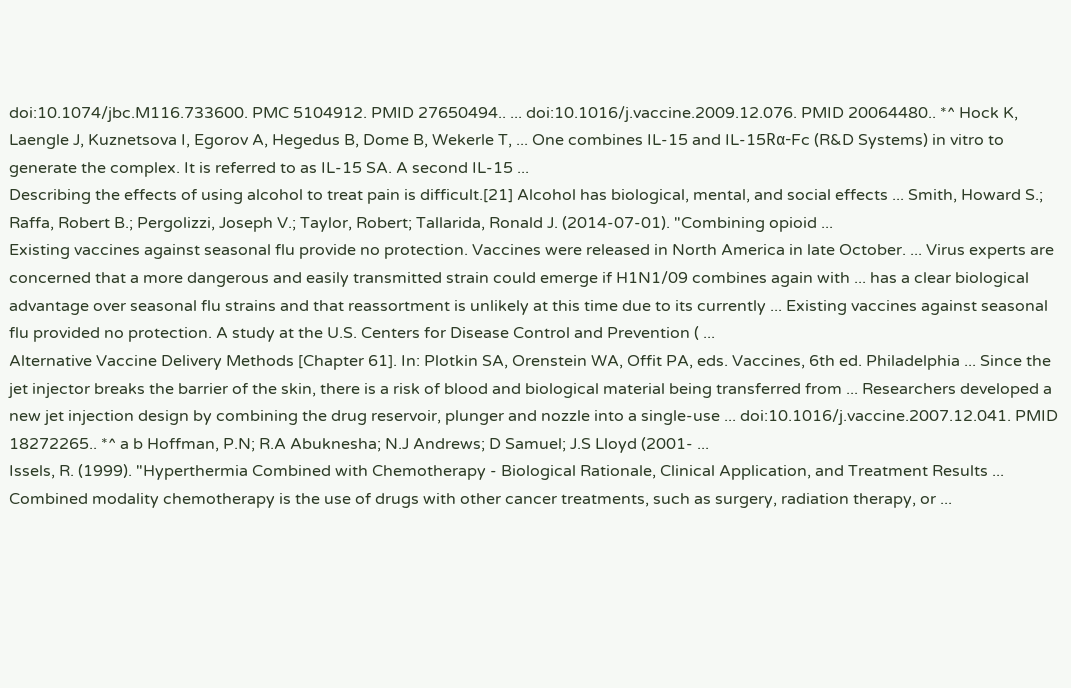doi:10.1074/jbc.M116.733600. PMC 5104912. PMID 27650494.. ... doi:10.1016/j.vaccine.2009.12.076. PMID 20064480.. *^ Hock K, Laengle J, Kuznetsova I, Egorov A, Hegedus B, Dome B, Wekerle T, ... One combines IL-15 and IL-15Rα-Fc (R&D Systems) in vitro to generate the complex. It is referred to as IL-15 SA. A second IL-15 ...
Describing the effects of using alcohol to treat pain is difficult.[21] Alcohol has biological, mental, and social effects ... Smith, Howard S.; Raffa, Robert B.; Pergolizzi, Joseph V.; Taylor, Robert; Tallarida, Ronald J. (2014-07-01). "Combining opioid ...
Existing vaccines against seasonal flu provide no protection. Vaccines were released in North America in late October. ... Virus experts are concerned that a more dangerous and easily transmitted strain could emerge if H1N1/09 combines again with ... has a clear biological advantage over seasonal flu strains and that reassortment is unlikely at this time due to its currently ... Existing vaccines against seasonal flu provided no protection. A study at the U.S. Centers for Disease Control and Prevention ( ...
Alternative Vaccine Delivery Methods [Chapter 61]. In: Plotkin SA, Orenstein WA, Offit PA, eds. Vaccines, 6th ed. Philadelphia ... Since the jet injector breaks the barrier of the skin, there is a risk of blood and biological material being transferred from ... Researchers developed a new jet injection design by combining the drug reservoir, plunger and nozzle into a single-use ... doi:10.1016/j.vaccine.2007.12.041. PMID 18272265.. *^ a b Hoffman, P.N; R.A Abuknesha; N.J Andrews; D Samuel; J.S Lloyd (2001- ...
Issels, R. (1999). "Hyperthermia Combined with Chemotherapy - Biological Rationale, Clinical Application, and Treatment Results ... Combined modality chemotherapy is the use of drugs with other cancer treatments, such as surgery, radiation therapy, or ...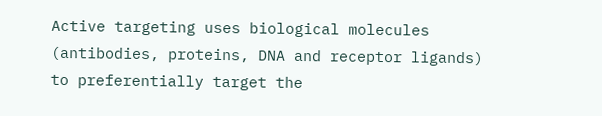Active targeting uses biological molecules (antibodies, proteins, DNA and receptor ligands) to preferentially target the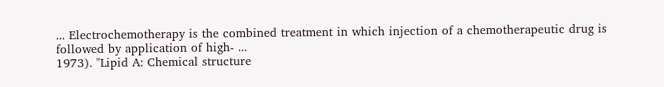... Electrochemotherapy is the combined treatment in which injection of a chemotherapeutic drug is followed by application of high- ...
1973). "Lipid A: Chemical structure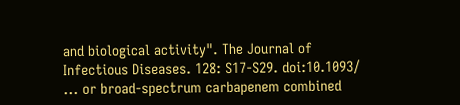and biological activity". The Journal of Infectious Diseases. 128: S17-S29. doi:10.1093/ ... or broad-spectrum carbapenem combined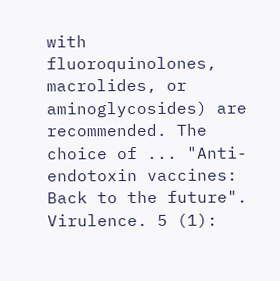with fluoroquinolones, macrolides, or aminoglycosides) are recommended. The choice of ... "Anti-endotoxin vaccines: Back to the future". Virulence. 5 (1):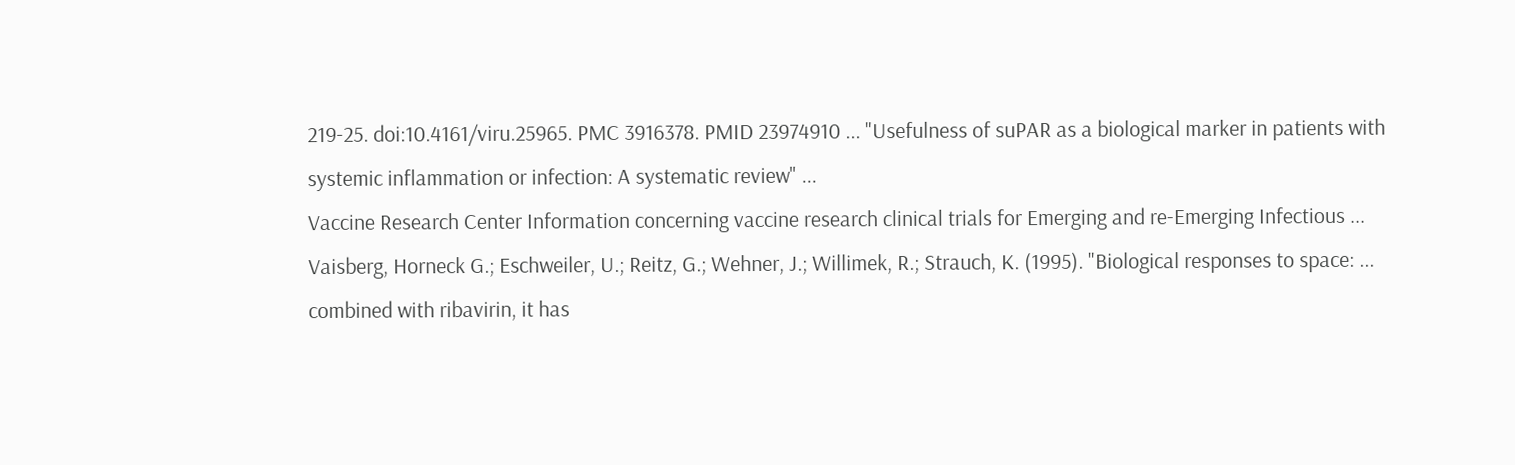219-25. doi:10.4161/viru.25965. PMC 3916378. PMID 23974910 ... "Usefulness of suPAR as a biological marker in patients with systemic inflammation or infection: A systematic review" ...
Vaccine Research Center Information concerning vaccine research clinical trials for Emerging and re-Emerging Infectious ... Vaisberg, Horneck G.; Eschweiler, U.; Reitz, G.; Wehner, J.; Willimek, R.; Strauch, K. (1995). "Biological responses to space: ... combined with ribavirin, it has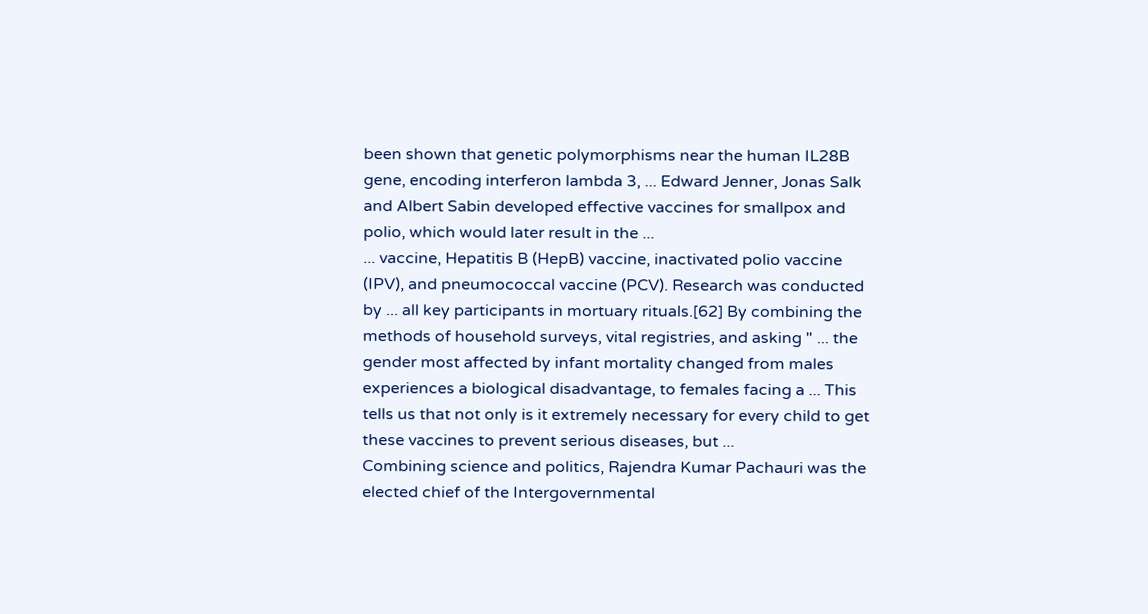been shown that genetic polymorphisms near the human IL28B gene, encoding interferon lambda 3, ... Edward Jenner, Jonas Salk and Albert Sabin developed effective vaccines for smallpox and polio, which would later result in the ...
... vaccine, Hepatitis B (HepB) vaccine, inactivated polio vaccine (IPV), and pneumococcal vaccine (PCV). Research was conducted by ... all key participants in mortuary rituals.[62] By combining the methods of household surveys, vital registries, and asking " ... the gender most affected by infant mortality changed from males experiences a biological disadvantage, to females facing a ... This tells us that not only is it extremely necessary for every child to get these vaccines to prevent serious diseases, but ...
Combining science and politics, Rajendra Kumar Pachauri was the elected chief of the Intergovernmental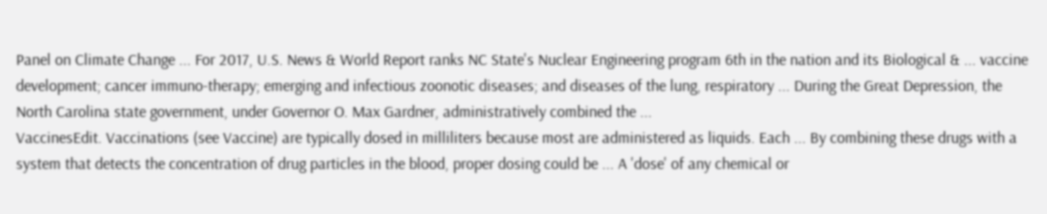Panel on Climate Change ... For 2017, U.S. News & World Report ranks NC State's Nuclear Engineering program 6th in the nation and its Biological & ... vaccine development; cancer immuno-therapy; emerging and infectious zoonotic diseases; and diseases of the lung, respiratory ... During the Great Depression, the North Carolina state government, under Governor O. Max Gardner, administratively combined the ...
VaccinesEdit. Vaccinations (see Vaccine) are typically dosed in milliliters because most are administered as liquids. Each ... By combining these drugs with a system that detects the concentration of drug particles in the blood, proper dosing could be ... A 'dose' of any chemical or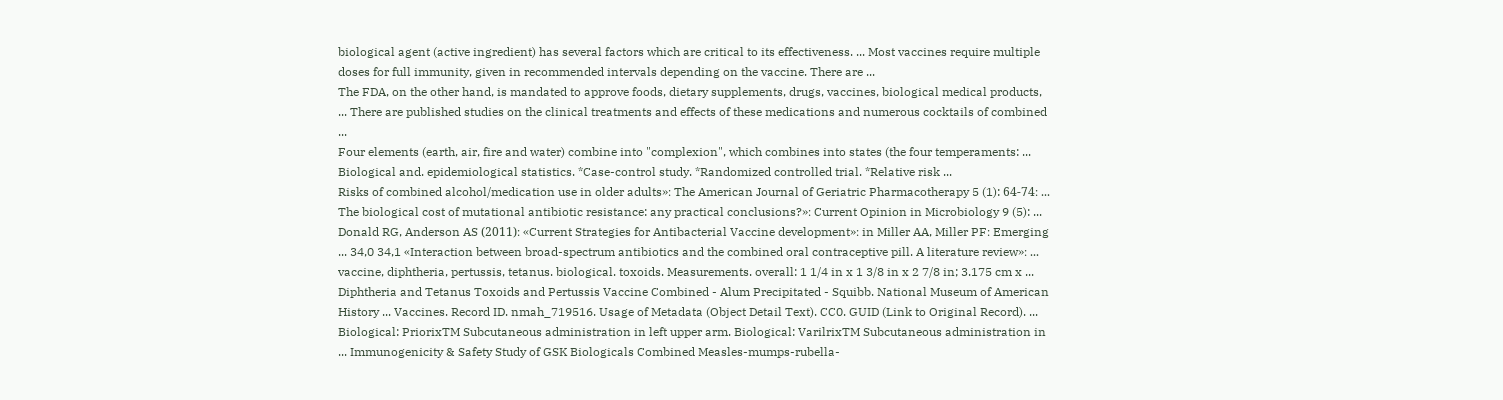biological agent (active ingredient) has several factors which are critical to its effectiveness. ... Most vaccines require multiple doses for full immunity, given in recommended intervals depending on the vaccine. There are ...
The FDA, on the other hand, is mandated to approve foods, dietary supplements, drugs, vaccines, biological medical products, ... There are published studies on the clinical treatments and effects of these medications and numerous cocktails of combined ...
Four elements (earth, air, fire and water) combine into "complexion", which combines into states (the four temperaments: ... Biological and. epidemiological statistics. *Case-control study. *Randomized controlled trial. *Relative risk ...
Risks of combined alcohol/medication use in older adults»։ The American Journal of Geriatric Pharmacotherapy 5 (1): 64-74։ ... The biological cost of mutational antibiotic resistance: any practical conclusions?»։ Current Opinion in Microbiology 9 (5): ... Donald RG, Anderson AS (2011)։ «Current Strategies for Antibacterial Vaccine development»։ in Miller AA, Miller PF։ Emerging ... 34,0 34,1 «Interaction between broad-spectrum antibiotics and the combined oral contraceptive pill. A literature review»։ ...
vaccine, diphtheria, pertussis, tetanus. biological. toxoids. Measurements. overall: 1 1/4 in x 1 3/8 in x 2 7/8 in; 3.175 cm x ... Diphtheria and Tetanus Toxoids and Pertussis Vaccine Combined - Alum Precipitated - Squibb. National Museum of American History ... Vaccines. Record ID. nmah_719516. Usage of Metadata (Object Detail Text). CC0. GUID (Link to Original Record). ...
Biological: PriorixTM Subcutaneous administration in left upper arm. Biological: VarilrixTM Subcutaneous administration in ... Immunogenicity & Safety Study of GSK Biologicals Combined Measles-mumps-rubella-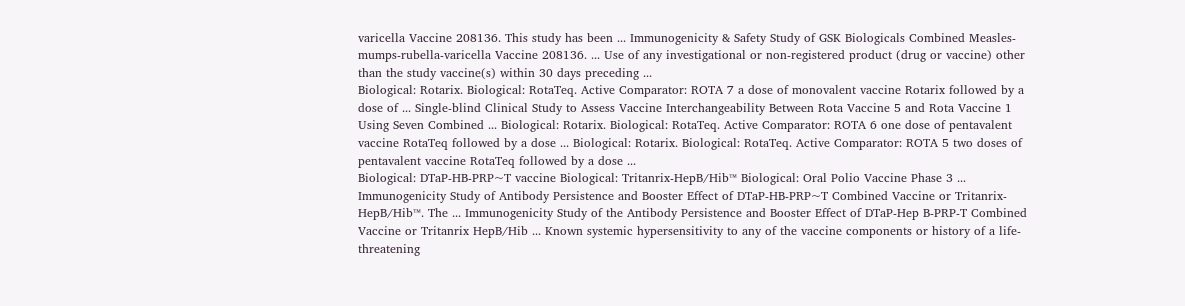varicella Vaccine 208136. This study has been ... Immunogenicity & Safety Study of GSK Biologicals Combined Measles-mumps-rubella-varicella Vaccine 208136. ... Use of any investigational or non-registered product (drug or vaccine) other than the study vaccine(s) within 30 days preceding ...
Biological: Rotarix. Biological: RotaTeq. Active Comparator: ROTA 7 a dose of monovalent vaccine Rotarix followed by a dose of ... Single-blind Clinical Study to Assess Vaccine Interchangeability Between Rota Vaccine 5 and Rota Vaccine 1 Using Seven Combined ... Biological: Rotarix. Biological: RotaTeq. Active Comparator: ROTA 6 one dose of pentavalent vaccine RotaTeq followed by a dose ... Biological: Rotarix. Biological: RotaTeq. Active Comparator: ROTA 5 two doses of pentavalent vaccine RotaTeq followed by a dose ...
Biological: DTaP-HB-PRP~T vaccine Biological: Tritanrix-HepB/Hib™ Biological: Oral Polio Vaccine Phase 3 ... Immunogenicity Study of Antibody Persistence and Booster Effect of DTaP-HB-PRP~T Combined Vaccine or Tritanrix-HepB/Hib™. The ... Immunogenicity Study of the Antibody Persistence and Booster Effect of DTaP-Hep B-PRP-T Combined Vaccine or Tritanrix HepB/Hib ... Known systemic hypersensitivity to any of the vaccine components or history of a life-threatening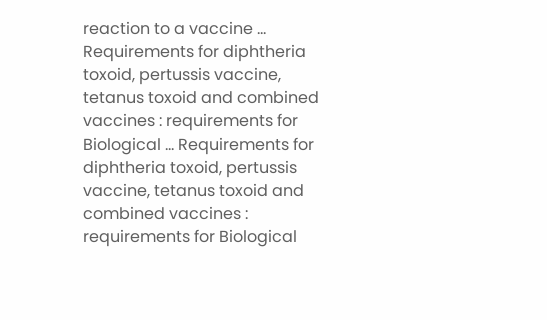reaction to a vaccine ...
Requirements for diphtheria toxoid, pertussis vaccine, tetanus toxoid and combined vaccines : requirements for Biological ... Requirements for diphtheria toxoid, pertussis vaccine, tetanus toxoid and combined vaccines : requirements for Biological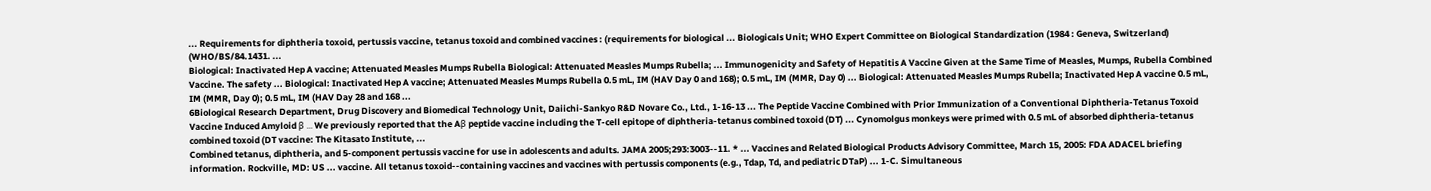... Requirements for diphtheria toxoid, pertussis vaccine, tetanus toxoid and combined vaccines : (requirements for biological ... Biologicals Unit; WHO Expert Committee on Biological Standardization (1984 : Geneva, Switzerland) (WHO/BS/84.1431. ...
Biological: Inactivated Hep A vaccine; Attenuated Measles Mumps Rubella Biological: Attenuated Measles Mumps Rubella; ... Immunogenicity and Safety of Hepatitis A Vaccine Given at the Same Time of Measles, Mumps, Rubella Combined Vaccine. The safety ... Biological: Inactivated Hep A vaccine; Attenuated Measles Mumps Rubella 0.5 mL, IM (HAV Day 0 and 168); 0.5 mL, IM (MMR, Day 0) ... Biological: Attenuated Measles Mumps Rubella; Inactivated Hep A vaccine 0.5 mL, IM (MMR, Day 0); 0.5 mL, IM (HAV Day 28 and 168 ...
6Biological Research Department, Drug Discovery and Biomedical Technology Unit, Daiichi-Sankyo R&D Novare Co., Ltd., 1-16-13 ... The Peptide Vaccine Combined with Prior Immunization of a Conventional Diphtheria-Tetanus Toxoid Vaccine Induced Amyloid β ... We previously reported that the Aβ peptide vaccine including the T-cell epitope of diphtheria-tetanus combined toxoid (DT) ... Cynomolgus monkeys were primed with 0.5 mL of absorbed diphtheria-tetanus combined toxoid (DT vaccine: The Kitasato Institute, ...
Combined tetanus, diphtheria, and 5-component pertussis vaccine for use in adolescents and adults. JAMA 2005;293:3003--11. * ... Vaccines and Related Biological Products Advisory Committee, March 15, 2005: FDA ADACEL briefing information. Rockville, MD: US ... vaccine. All tetanus toxoid--containing vaccines and vaccines with pertussis components (e.g., Tdap, Td, and pediatric DTaP) ... 1-C. Simultaneous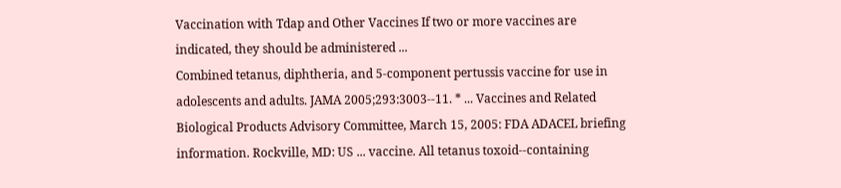Vaccination with Tdap and Other Vaccines If two or more vaccines are indicated, they should be administered ...
Combined tetanus, diphtheria, and 5-component pertussis vaccine for use in adolescents and adults. JAMA 2005;293:3003--11. * ... Vaccines and Related Biological Products Advisory Committee, March 15, 2005: FDA ADACEL briefing information. Rockville, MD: US ... vaccine. All tetanus toxoid--containing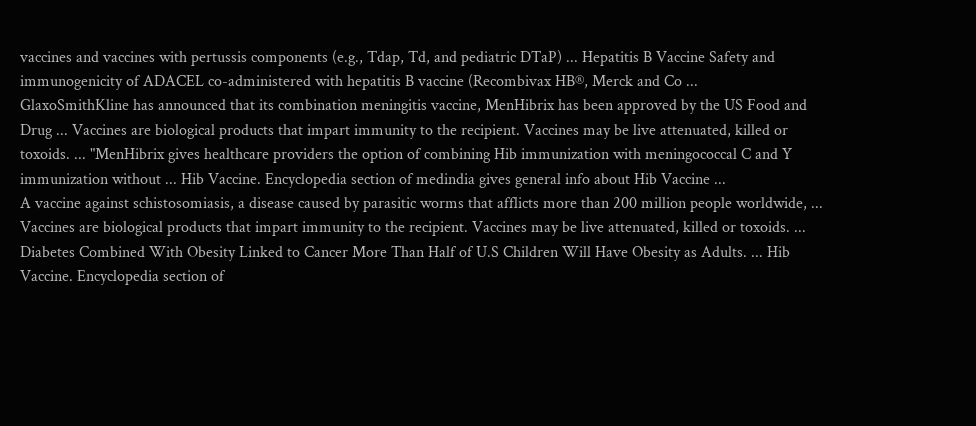vaccines and vaccines with pertussis components (e.g., Tdap, Td, and pediatric DTaP) ... Hepatitis B Vaccine Safety and immunogenicity of ADACEL co-administered with hepatitis B vaccine (Recombivax HB®, Merck and Co ...
GlaxoSmithKline has announced that its combination meningitis vaccine, MenHibrix has been approved by the US Food and Drug ... Vaccines are biological products that impart immunity to the recipient. Vaccines may be live attenuated, killed or toxoids. ... "MenHibrix gives healthcare providers the option of combining Hib immunization with meningococcal C and Y immunization without ... Hib Vaccine. Encyclopedia section of medindia gives general info about Hib Vaccine ...
A vaccine against schistosomiasis, a disease caused by parasitic worms that afflicts more than 200 million people worldwide, ... Vaccines are biological products that impart immunity to the recipient. Vaccines may be live attenuated, killed or toxoids. ... Diabetes Combined With Obesity Linked to Cancer More Than Half of U.S Children Will Have Obesity as Adults. ... Hib Vaccine. Encyclopedia section of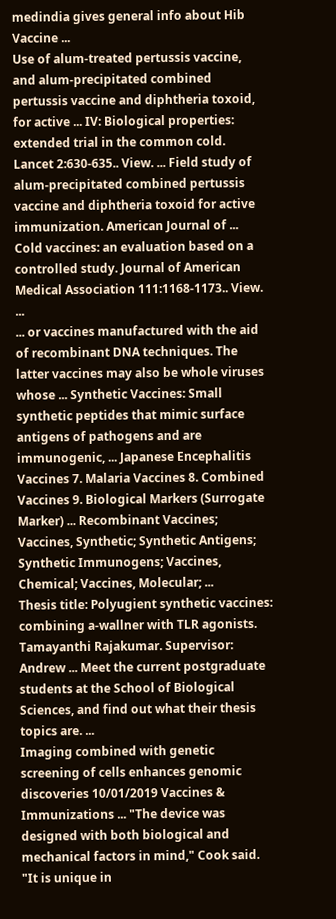medindia gives general info about Hib Vaccine ...
Use of alum-treated pertussis vaccine, and alum-precipitated combined pertussis vaccine and diphtheria toxoid, for active ... IV: Biological properties: extended trial in the common cold. Lancet 2:630-635.. View. ... Field study of alum-precipitated combined pertussis vaccine and diphtheria toxoid for active immunization. American Journal of ... Cold vaccines: an evaluation based on a controlled study. Journal of American Medical Association 111:1168-1173.. View. ...
... or vaccines manufactured with the aid of recombinant DNA techniques. The latter vaccines may also be whole viruses whose ... Synthetic Vaccines: Small synthetic peptides that mimic surface antigens of pathogens and are immunogenic, ... Japanese Encephalitis Vaccines 7. Malaria Vaccines 8. Combined Vaccines 9. Biological Markers (Surrogate Marker) ... Recombinant Vaccines; Vaccines, Synthetic; Synthetic Antigens; Synthetic Immunogens; Vaccines, Chemical; Vaccines, Molecular; ...
Thesis title: Polyugient synthetic vaccines: combining a-wallner with TLR agonists. Tamayanthi Rajakumar. Supervisor: Andrew ... Meet the current postgraduate students at the School of Biological Sciences, and find out what their thesis topics are. ...
Imaging combined with genetic screening of cells enhances genomic discoveries 10/01/2019 Vaccines & Immunizations ... "The device was designed with both biological and mechanical factors in mind," Cook said. "It is unique in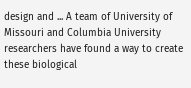design and ... A team of University of Missouri and Columbia University researchers have found a way to create these biological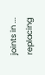joints in ... replacing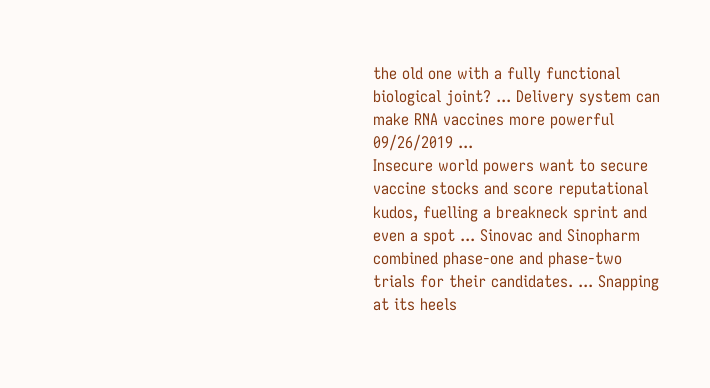the old one with a fully functional biological joint? ... Delivery system can make RNA vaccines more powerful 09/26/2019 ...
Insecure world powers want to secure vaccine stocks and score reputational kudos, fuelling a breakneck sprint and even a spot ... Sinovac and Sinopharm combined phase-one and phase-two trials for their candidates. ... Snapping at its heels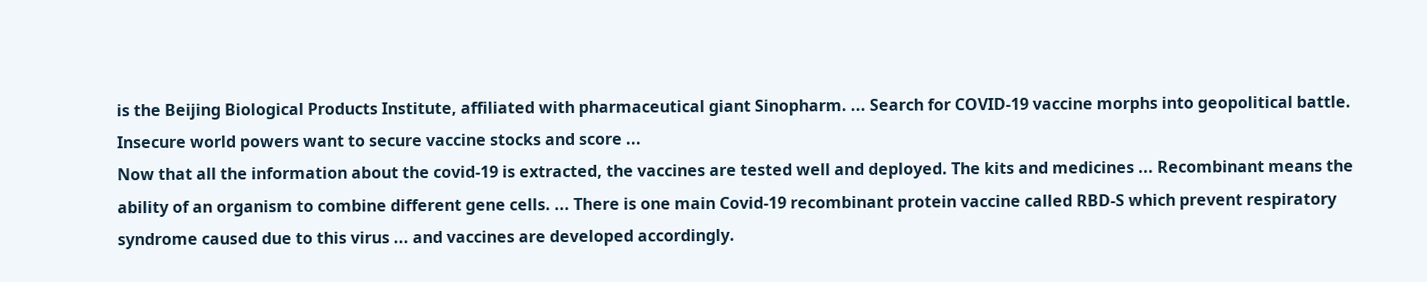is the Beijing Biological Products Institute, affiliated with pharmaceutical giant Sinopharm. ... Search for COVID-19 vaccine morphs into geopolitical battle. Insecure world powers want to secure vaccine stocks and score ...
Now that all the information about the covid-19 is extracted, the vaccines are tested well and deployed. The kits and medicines ... Recombinant means the ability of an organism to combine different gene cells. ... There is one main Covid-19 recombinant protein vaccine called RBD-S which prevent respiratory syndrome caused due to this virus ... and vaccines are developed accordingly.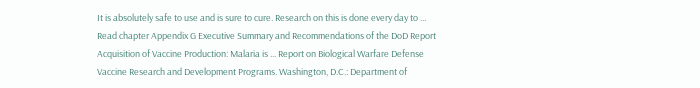It is absolutely safe to use and is sure to cure. Research on this is done every day to ...
Read chapter Appendix G Executive Summary and Recommendations of the DoD Report Acquisition of Vaccine Production: Malaria is ... Report on Biological Warfare Defense Vaccine Research and Development Programs. Washington, D.C.: Department of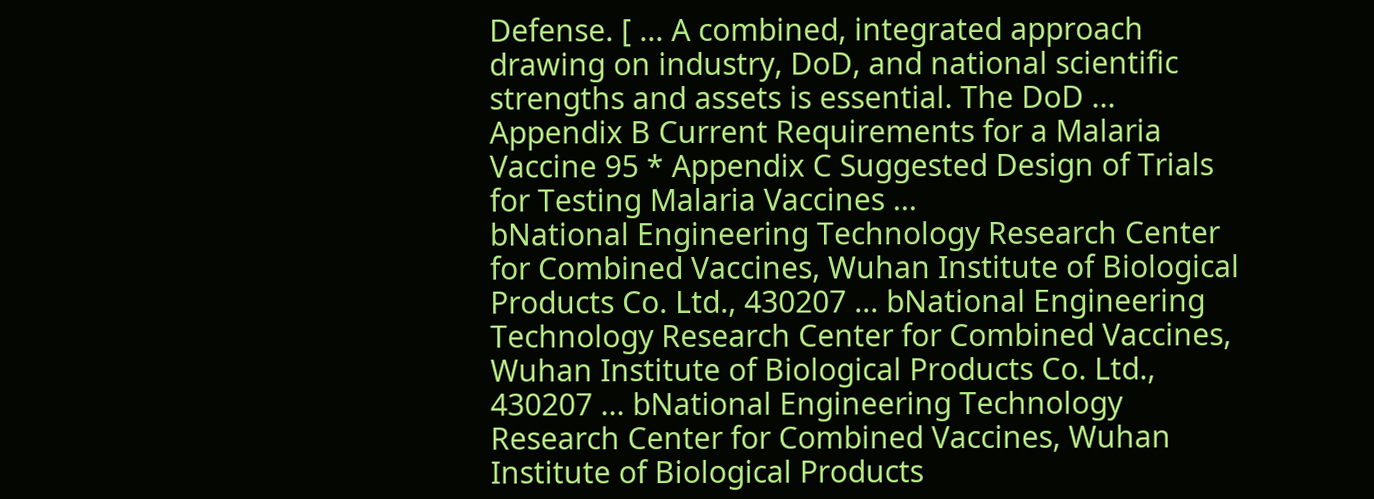Defense. [ ... A combined, integrated approach drawing on industry, DoD, and national scientific strengths and assets is essential. The DoD ... Appendix B Current Requirements for a Malaria Vaccine 95 * Appendix C Suggested Design of Trials for Testing Malaria Vaccines ...
bNational Engineering Technology Research Center for Combined Vaccines, Wuhan Institute of Biological Products Co. Ltd., 430207 ... bNational Engineering Technology Research Center for Combined Vaccines, Wuhan Institute of Biological Products Co. Ltd., 430207 ... bNational Engineering Technology Research Center for Combined Vaccines, Wuhan Institute of Biological Products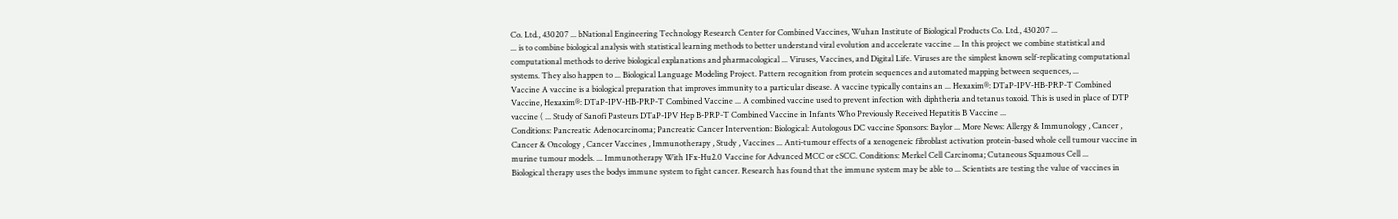Co. Ltd., 430207 ... bNational Engineering Technology Research Center for Combined Vaccines, Wuhan Institute of Biological Products Co. Ltd., 430207 ...
... is to combine biological analysis with statistical learning methods to better understand viral evolution and accelerate vaccine ... In this project we combine statistical and computational methods to derive biological explanations and pharmacological ... Viruses, Vaccines, and Digital Life. Viruses are the simplest known self-replicating computational systems. They also happen to ... Biological Language Modeling Project. Pattern recognition from protein sequences and automated mapping between sequences, ...
Vaccine A vaccine is a biological preparation that improves immunity to a particular disease. A vaccine typically contains an ... Hexaxim®: DTaP-IPV-HB-PRP-T Combined Vaccine, Hexaxim®: DTaP-IPV-HB-PRP-T Combined Vaccine ... A combined vaccine used to prevent infection with diphtheria and tetanus toxoid. This is used in place of DTP vaccine ( ... Study of Sanofi Pasteurs DTaP-IPV Hep B-PRP-T Combined Vaccine in Infants Who Previously Received Hepatitis B Vaccine ...
Conditions: Pancreatic Adenocarcinoma; Pancreatic Cancer Intervention: Biological: Autologous DC vaccine Sponsors: Baylor ... More News: Allergy & Immunology , Cancer , Cancer & Oncology , Cancer Vaccines , Immunotherapy , Study , Vaccines ... Anti-tumour effects of a xenogeneic fibroblast activation protein-based whole cell tumour vaccine in murine tumour models. ... Immunotherapy With IFx-Hu2.0 Vaccine for Advanced MCC or cSCC. Conditions: Merkel Cell Carcinoma; Cutaneous Squamous Cell ...
Biological therapy uses the bodys immune system to fight cancer. Research has found that the immune system may be able to ... Scientists are testing the value of vaccines in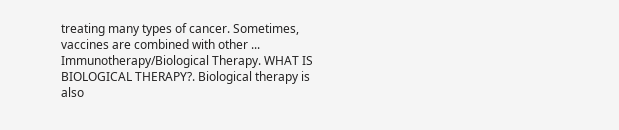treating many types of cancer. Sometimes, vaccines are combined with other ... Immunotherapy/Biological Therapy. WHAT IS BIOLOGICAL THERAPY?. Biological therapy is also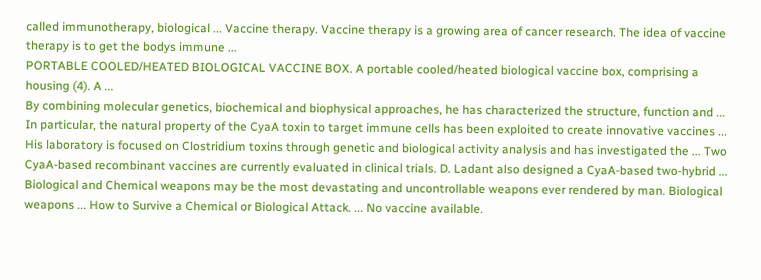called immunotherapy, biological ... Vaccine therapy. Vaccine therapy is a growing area of cancer research. The idea of vaccine therapy is to get the bodys immune ...
PORTABLE COOLED/HEATED BIOLOGICAL VACCINE BOX. A portable cooled/heated biological vaccine box, comprising a housing (4). A ...
By combining molecular genetics, biochemical and biophysical approaches, he has characterized the structure, function and ... In particular, the natural property of the CyaA toxin to target immune cells has been exploited to create innovative vaccines ... His laboratory is focused on Clostridium toxins through genetic and biological activity analysis and has investigated the ... Two CyaA-based recombinant vaccines are currently evaluated in clinical trials. D. Ladant also designed a CyaA-based two-hybrid ...
Biological and Chemical weapons may be the most devastating and uncontrollable weapons ever rendered by man. Biological weapons ... How to Survive a Chemical or Biological Attack. ... No vaccine available.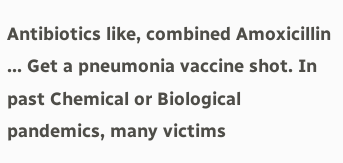Antibiotics like, combined Amoxicillin ... Get a pneumonia vaccine shot. In past Chemical or Biological pandemics, many victims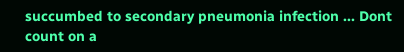succumbed to secondary pneumonia infection ... Dont count on a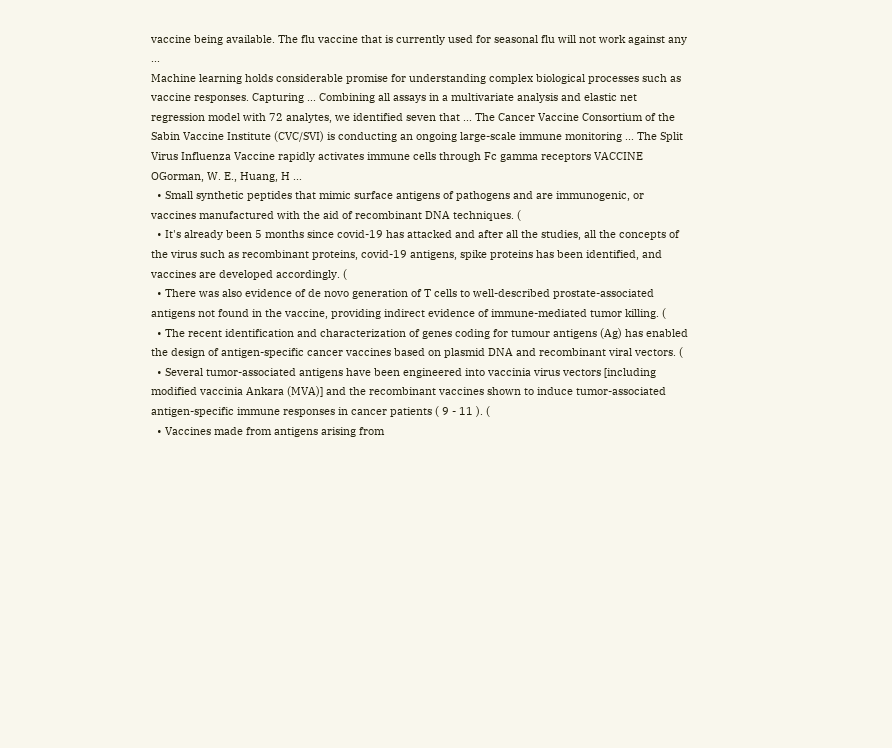vaccine being available. The flu vaccine that is currently used for seasonal flu will not work against any ...
Machine learning holds considerable promise for understanding complex biological processes such as vaccine responses. Capturing ... Combining all assays in a multivariate analysis and elastic net regression model with 72 analytes, we identified seven that ... The Cancer Vaccine Consortium of the Sabin Vaccine Institute (CVC/SVI) is conducting an ongoing large-scale immune monitoring ... The Split Virus Influenza Vaccine rapidly activates immune cells through Fc gamma receptors VACCINE OGorman, W. E., Huang, H ...
  • Small synthetic peptides that mimic surface antigens of pathogens and are immunogenic, or vaccines manufactured with the aid of recombinant DNA techniques. (
  • It's already been 5 months since covid-19 has attacked and after all the studies, all the concepts of the virus such as recombinant proteins, covid-19 antigens, spike proteins has been identified, and vaccines are developed accordingly. (
  • There was also evidence of de novo generation of T cells to well-described prostate-associated antigens not found in the vaccine, providing indirect evidence of immune-mediated tumor killing. (
  • The recent identification and characterization of genes coding for tumour antigens (Ag) has enabled the design of antigen-specific cancer vaccines based on plasmid DNA and recombinant viral vectors. (
  • Several tumor-associated antigens have been engineered into vaccinia virus vectors [including modified vaccinia Ankara (MVA)] and the recombinant vaccines shown to induce tumor-associated antigen-specific immune responses in cancer patients ( 9 - 11 ). (
  • Vaccines made from antigens arising from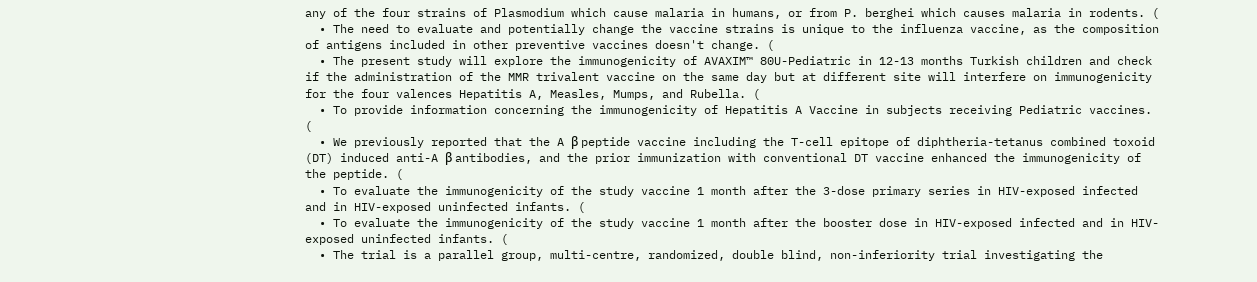any of the four strains of Plasmodium which cause malaria in humans, or from P. berghei which causes malaria in rodents. (
  • The need to evaluate and potentially change the vaccine strains is unique to the influenza vaccine, as the composition of antigens included in other preventive vaccines doesn't change. (
  • The present study will explore the immunogenicity of AVAXIM™ 80U-Pediatric in 12-13 months Turkish children and check if the administration of the MMR trivalent vaccine on the same day but at different site will interfere on immunogenicity for the four valences Hepatitis A, Measles, Mumps, and Rubella. (
  • To provide information concerning the immunogenicity of Hepatitis A Vaccine in subjects receiving Pediatric vaccines. (
  • We previously reported that the A β peptide vaccine including the T-cell epitope of diphtheria-tetanus combined toxoid (DT) induced anti-A β antibodies, and the prior immunization with conventional DT vaccine enhanced the immunogenicity of the peptide. (
  • To evaluate the immunogenicity of the study vaccine 1 month after the 3-dose primary series in HIV-exposed infected and in HIV-exposed uninfected infants. (
  • To evaluate the immunogenicity of the study vaccine 1 month after the booster dose in HIV-exposed infected and in HIV-exposed uninfected infants. (
  • The trial is a parallel group, multi-centre, randomized, double blind, non-inferiority trial investigating the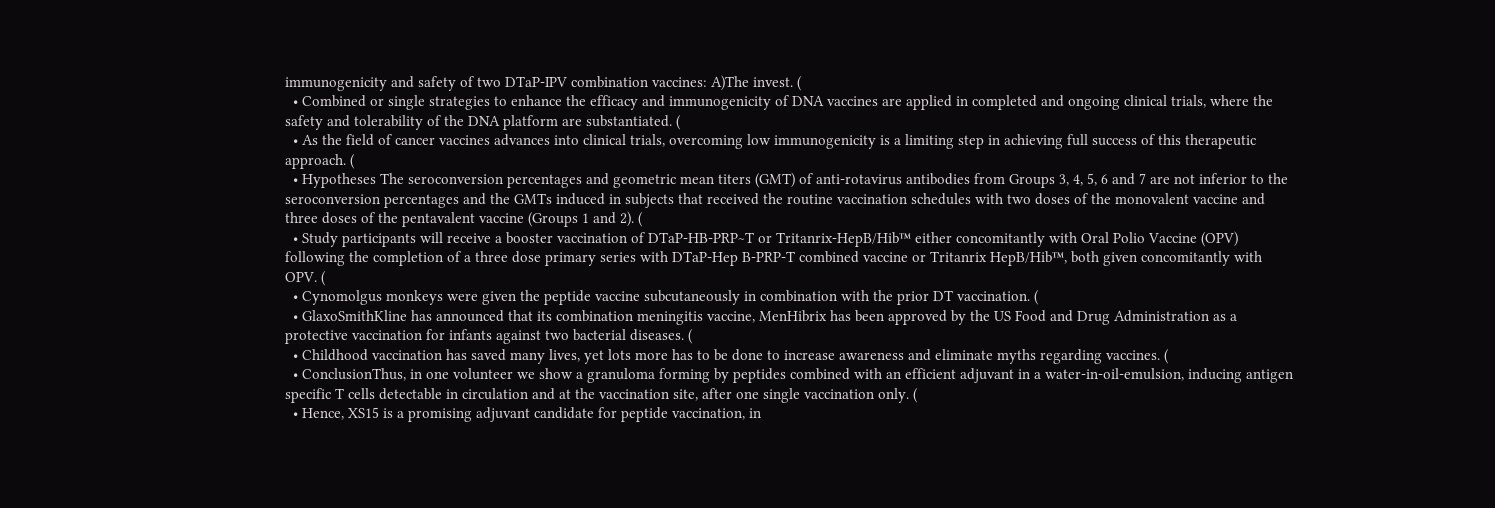immunogenicity and safety of two DTaP-IPV combination vaccines: A)The invest. (
  • Combined or single strategies to enhance the efficacy and immunogenicity of DNA vaccines are applied in completed and ongoing clinical trials, where the safety and tolerability of the DNA platform are substantiated. (
  • As the field of cancer vaccines advances into clinical trials, overcoming low immunogenicity is a limiting step in achieving full success of this therapeutic approach. (
  • Hypotheses The seroconversion percentages and geometric mean titers (GMT) of anti-rotavirus antibodies from Groups 3, 4, 5, 6 and 7 are not inferior to the seroconversion percentages and the GMTs induced in subjects that received the routine vaccination schedules with two doses of the monovalent vaccine and three doses of the pentavalent vaccine (Groups 1 and 2). (
  • Study participants will receive a booster vaccination of DTaP-HB-PRP~T or Tritanrix-HepB/Hib™ either concomitantly with Oral Polio Vaccine (OPV) following the completion of a three dose primary series with DTaP-Hep B-PRP-T combined vaccine or Tritanrix HepB/Hib™, both given concomitantly with OPV. (
  • Cynomolgus monkeys were given the peptide vaccine subcutaneously in combination with the prior DT vaccination. (
  • GlaxoSmithKline has announced that its combination meningitis vaccine, MenHibrix has been approved by the US Food and Drug Administration as a protective vaccination for infants against two bacterial diseases. (
  • Childhood vaccination has saved many lives, yet lots more has to be done to increase awareness and eliminate myths regarding vaccines. (
  • ConclusionThus, in one volunteer we show a granuloma forming by peptides combined with an efficient adjuvant in a water-in-oil-emulsion, inducing antigen specific T cells detectable in circulation and at the vaccination site, after one single vaccination only. (
  • Hence, XS15 is a promising adjuvant candidate for peptide vaccination, in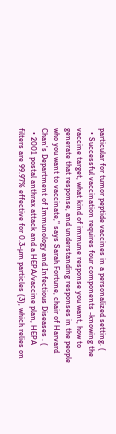particular for tumor peptide vaccines in a personalized setting. (
  • Successful vaccination requires four components -knowing the vaccine target, what kind of immune response you want, how to generate that response, and understanding responses in the people who you want to vaccinate," says Sarah Fortune, chair of Harvard Chan's Department of Immunology and Infectious Diseases . (
  • 2001 postal anthrax attack and a HEPA/vaccine plan, HEPA filters are 99.97% effective for 0.3-µm particles (3), which relies on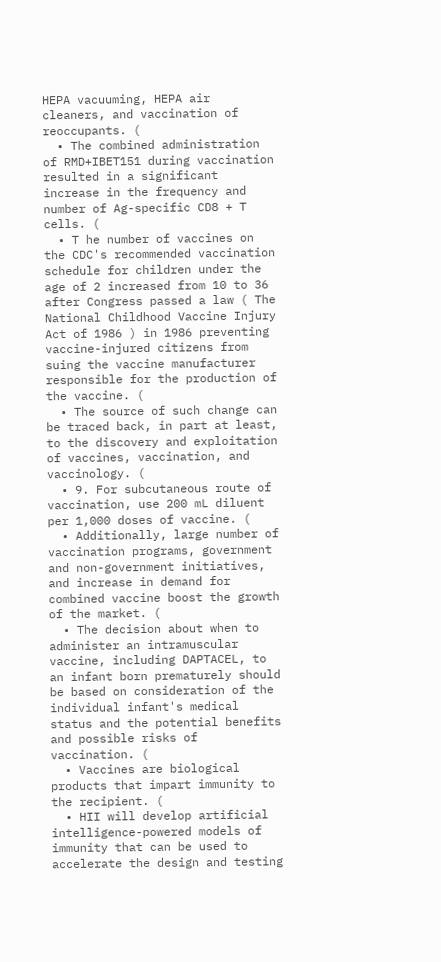HEPA vacuuming, HEPA air cleaners, and vaccination of reoccupants. (
  • The combined administration of RMD+IBET151 during vaccination resulted in a significant increase in the frequency and number of Ag-specific CD8 + T cells. (
  • T he number of vaccines on the CDC's recommended vaccination schedule for children under the age of 2 increased from 10 to 36 after Congress passed a law ( The National Childhood Vaccine Injury Act of 1986 ) in 1986 preventing vaccine-injured citizens from suing the vaccine manufacturer responsible for the production of the vaccine. (
  • The source of such change can be traced back, in part at least, to the discovery and exploitation of vaccines, vaccination, and vaccinology. (
  • 9. For subcutaneous route of vaccination, use 200 mL diluent per 1,000 doses of vaccine. (
  • Additionally, large number of vaccination programs, government and non-government initiatives, and increase in demand for combined vaccine boost the growth of the market. (
  • The decision about when to administer an intramuscular vaccine, including DAPTACEL, to an infant born prematurely should be based on consideration of the individual infant's medical status and the potential benefits and possible risks of vaccination. (
  • Vaccines are biological products that impart immunity to the recipient. (
  • HII will develop artificial intelligence-powered models of immunity that can be used to accelerate the design and testing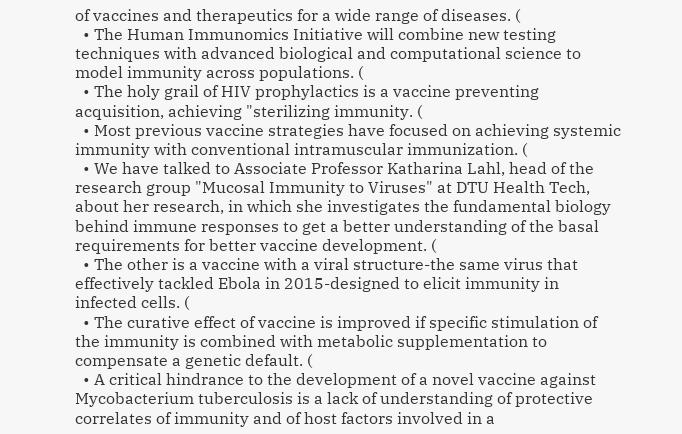of vaccines and therapeutics for a wide range of diseases. (
  • The Human Immunomics Initiative will combine new testing techniques with advanced biological and computational science to model immunity across populations. (
  • The holy grail of HIV prophylactics is a vaccine preventing acquisition, achieving "sterilizing immunity. (
  • Most previous vaccine strategies have focused on achieving systemic immunity with conventional intramuscular immunization. (
  • We have talked to Associate Professor Katharina Lahl, head of the research group "Mucosal Immunity to Viruses" at DTU Health Tech, about her research, in which she investigates the fundamental biology behind immune responses to get a better understanding of the basal requirements for better vaccine development. (
  • The other is a vaccine with a viral structure-the same virus that effectively tackled Ebola in 2015-designed to elicit immunity in infected cells. (
  • The curative effect of vaccine is improved if specific stimulation of the immunity is combined with metabolic supplementation to compensate a genetic default. (
  • A critical hindrance to the development of a novel vaccine against Mycobacterium tuberculosis is a lack of understanding of protective correlates of immunity and of host factors involved in a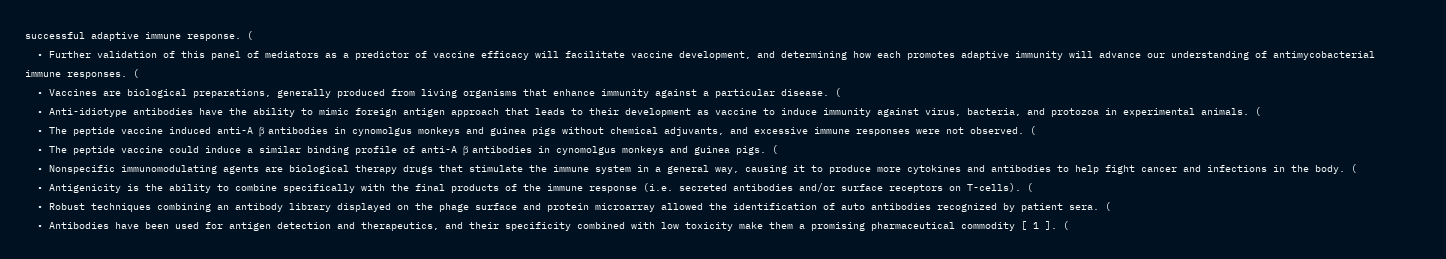successful adaptive immune response. (
  • Further validation of this panel of mediators as a predictor of vaccine efficacy will facilitate vaccine development, and determining how each promotes adaptive immunity will advance our understanding of antimycobacterial immune responses. (
  • Vaccines are biological preparations, generally produced from living organisms that enhance immunity against a particular disease. (
  • Anti-idiotype antibodies have the ability to mimic foreign antigen approach that leads to their development as vaccine to induce immunity against virus, bacteria, and protozoa in experimental animals. (
  • The peptide vaccine induced anti-A β antibodies in cynomolgus monkeys and guinea pigs without chemical adjuvants, and excessive immune responses were not observed. (
  • The peptide vaccine could induce a similar binding profile of anti-A β antibodies in cynomolgus monkeys and guinea pigs. (
  • Nonspecific immunomodulating agents are biological therapy drugs that stimulate the immune system in a general way, causing it to produce more cytokines and antibodies to help fight cancer and infections in the body. (
  • Antigenicity is the ability to combine specifically with the final products of the immune response (i.e. secreted antibodies and/or surface receptors on T-cells). (
  • Robust techniques combining an antibody library displayed on the phage surface and protein microarray allowed the identification of auto antibodies recognized by patient sera. (
  • Antibodies have been used for antigen detection and therapeutics, and their specificity combined with low toxicity make them a promising pharmaceutical commodity [ 1 ]. (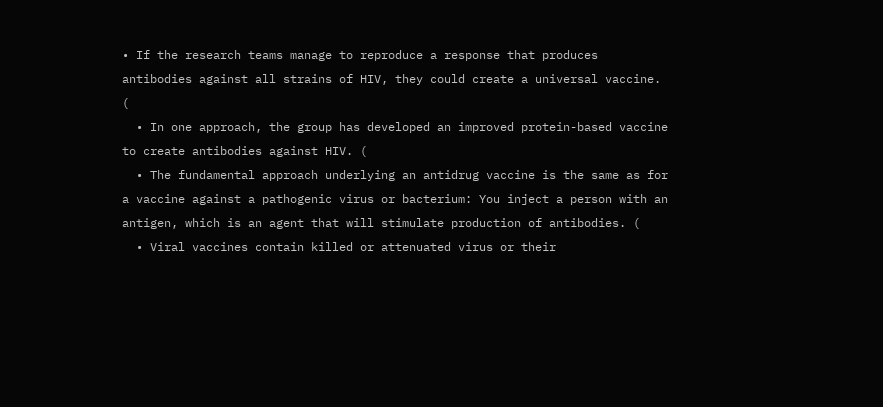• If the research teams manage to reproduce a response that produces antibodies against all strains of HIV, they could create a universal vaccine. (
  • In one approach, the group has developed an improved protein-based vaccine to create antibodies against HIV. (
  • The fundamental approach underlying an antidrug vaccine is the same as for a vaccine against a pathogenic virus or bacterium: You inject a person with an antigen, which is an agent that will stimulate production of antibodies. (
  • Viral vaccines contain killed or attenuated virus or their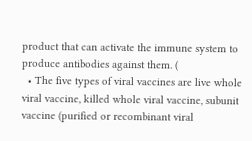product that can activate the immune system to produce antibodies against them. (
  • The five types of viral vaccines are live whole viral vaccine, killed whole viral vaccine, subunit vaccine (purified or recombinant viral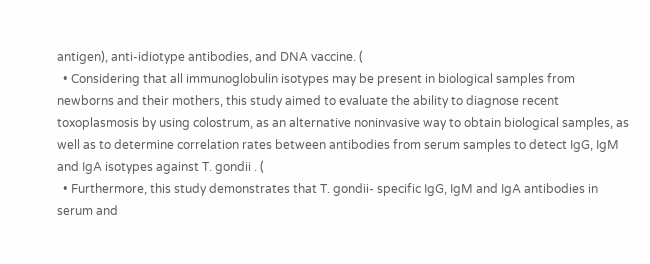antigen), anti-idiotype antibodies, and DNA vaccine. (
  • Considering that all immunoglobulin isotypes may be present in biological samples from newborns and their mothers, this study aimed to evaluate the ability to diagnose recent toxoplasmosis by using colostrum, as an alternative noninvasive way to obtain biological samples, as well as to determine correlation rates between antibodies from serum samples to detect IgG, IgM and IgA isotypes against T. gondii . (
  • Furthermore, this study demonstrates that T. gondii- specific IgG, IgM and IgA antibodies in serum and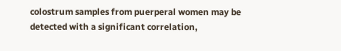colostrum samples from puerperal women may be detected with a significant correlation,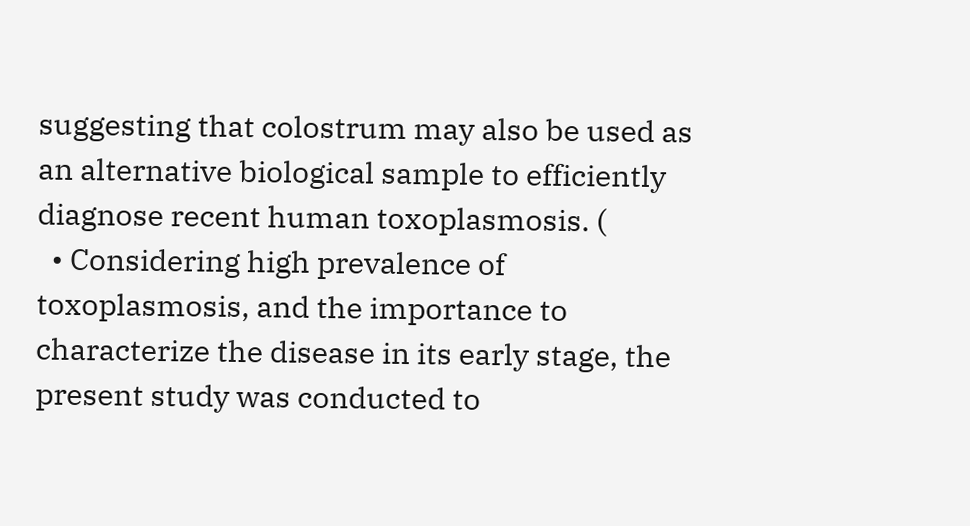suggesting that colostrum may also be used as an alternative biological sample to efficiently diagnose recent human toxoplasmosis. (
  • Considering high prevalence of toxoplasmosis, and the importance to characterize the disease in its early stage, the present study was conducted to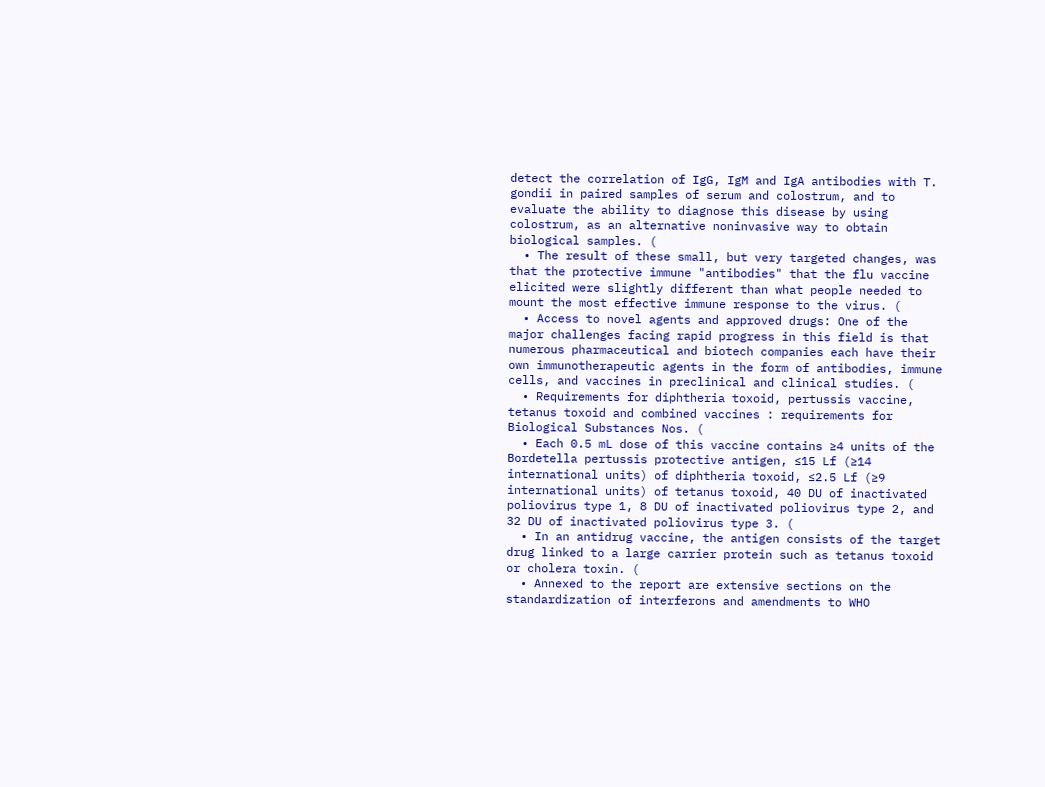detect the correlation of IgG, IgM and IgA antibodies with T. gondii in paired samples of serum and colostrum, and to evaluate the ability to diagnose this disease by using colostrum, as an alternative noninvasive way to obtain biological samples. (
  • The result of these small, but very targeted changes, was that the protective immune "antibodies" that the flu vaccine elicited were slightly different than what people needed to mount the most effective immune response to the virus. (
  • Access to novel agents and approved drugs: One of the major challenges facing rapid progress in this field is that numerous pharmaceutical and biotech companies each have their own immunotherapeutic agents in the form of antibodies, immune cells, and vaccines in preclinical and clinical studies. (
  • Requirements for diphtheria toxoid, pertussis vaccine, tetanus toxoid and combined vaccines : requirements for Biological Substances Nos. (
  • Each 0.5 mL dose of this vaccine contains ≥4 units of the Bordetella pertussis protective antigen, ≤15 Lf (≥14 international units) of diphtheria toxoid, ≤2.5 Lf (≥9 international units) of tetanus toxoid, 40 DU of inactivated poliovirus type 1, 8 DU of inactivated poliovirus type 2, and 32 DU of inactivated poliovirus type 3. (
  • In an antidrug vaccine, the antigen consists of the target drug linked to a large carrier protein such as tetanus toxoid or cholera toxin. (
  • Annexed to the report are extensive sections on the standardization of interferons and amendments to WHO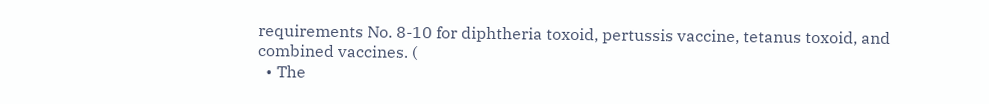requirements No. 8-10 for diphtheria toxoid, pertussis vaccine, tetanus toxoid, and combined vaccines. (
  • The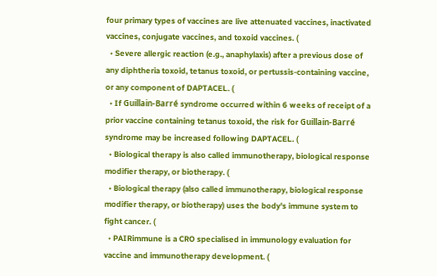four primary types of vaccines are live attenuated vaccines, inactivated vaccines, conjugate vaccines, and toxoid vaccines. (
  • Severe allergic reaction (e.g., anaphylaxis) after a previous dose of any diphtheria toxoid, tetanus toxoid, or pertussis-containing vaccine, or any component of DAPTACEL. (
  • If Guillain-Barré syndrome occurred within 6 weeks of receipt of a prior vaccine containing tetanus toxoid, the risk for Guillain-Barré syndrome may be increased following DAPTACEL. (
  • Biological therapy is also called immunotherapy, biological response modifier therapy, or biotherapy. (
  • Biological therapy (also called immunotherapy, biological response modifier therapy, or biotherapy) uses the body's immune system to fight cancer. (
  • PAIRimmune is a CRO specialised in immunology evaluation for vaccine and immunotherapy development. (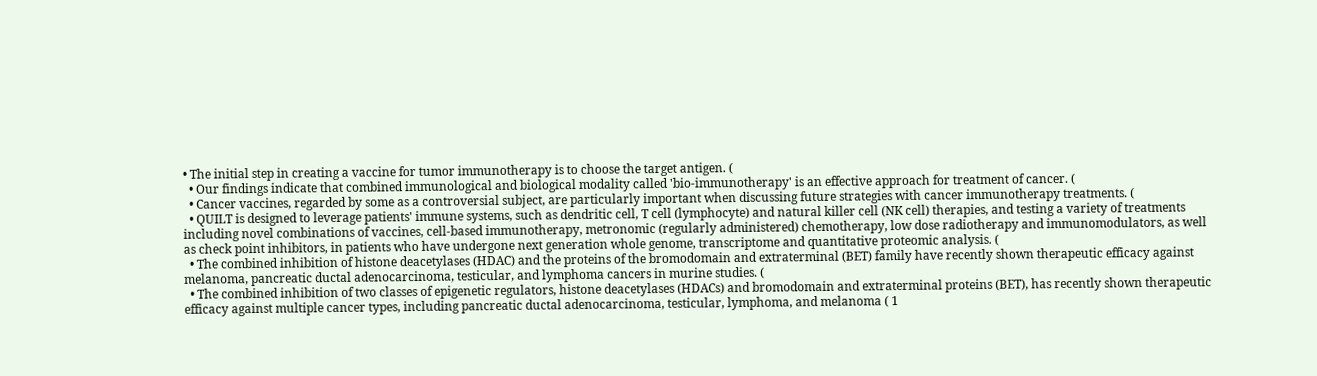• The initial step in creating a vaccine for tumor immunotherapy is to choose the target antigen. (
  • Our findings indicate that combined immunological and biological modality called 'bio-immunotherapy' is an effective approach for treatment of cancer. (
  • Cancer vaccines, regarded by some as a controversial subject, are particularly important when discussing future strategies with cancer immunotherapy treatments. (
  • QUILT is designed to leverage patients' immune systems, such as dendritic cell, T cell (lymphocyte) and natural killer cell (NK cell) therapies, and testing a variety of treatments including novel combinations of vaccines, cell-based immunotherapy, metronomic (regularly administered) chemotherapy, low dose radiotherapy and immunomodulators, as well as check point inhibitors, in patients who have undergone next generation whole genome, transcriptome and quantitative proteomic analysis. (
  • The combined inhibition of histone deacetylases (HDAC) and the proteins of the bromodomain and extraterminal (BET) family have recently shown therapeutic efficacy against melanoma, pancreatic ductal adenocarcinoma, testicular, and lymphoma cancers in murine studies. (
  • The combined inhibition of two classes of epigenetic regulators, histone deacetylases (HDACs) and bromodomain and extraterminal proteins (BET), has recently shown therapeutic efficacy against multiple cancer types, including pancreatic ductal adenocarcinoma, testicular, lymphoma, and melanoma ( 1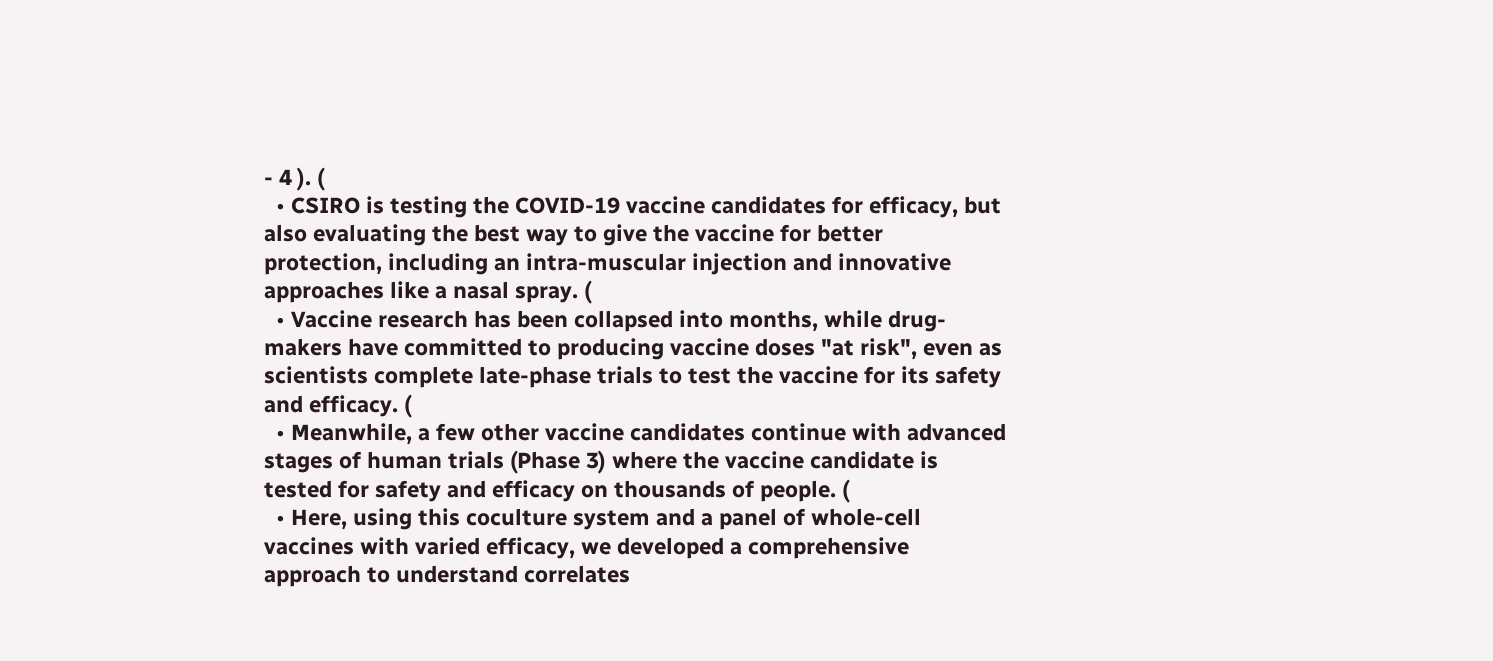- 4 ). (
  • CSIRO is testing the COVID-19 vaccine candidates for efficacy, but also evaluating the best way to give the vaccine for better protection, including an intra-muscular injection and innovative approaches like a nasal spray. (
  • Vaccine research has been collapsed into months, while drug-makers have committed to producing vaccine doses "at risk", even as scientists complete late-phase trials to test the vaccine for its safety and efficacy. (
  • Meanwhile, a few other vaccine candidates continue with advanced stages of human trials (Phase 3) where the vaccine candidate is tested for safety and efficacy on thousands of people. (
  • Here, using this coculture system and a panel of whole-cell vaccines with varied efficacy, we developed a comprehensive approach to understand correlates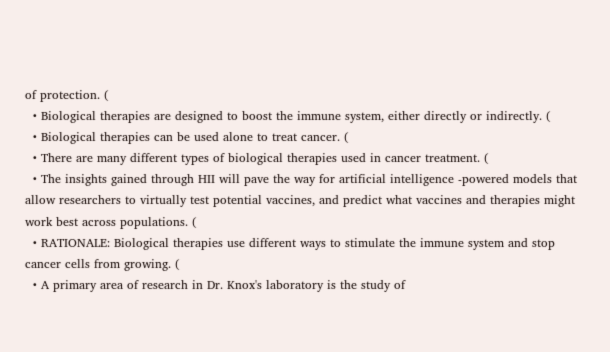of protection. (
  • Biological therapies are designed to boost the immune system, either directly or indirectly. (
  • Biological therapies can be used alone to treat cancer. (
  • There are many different types of biological therapies used in cancer treatment. (
  • The insights gained through HII will pave the way for artificial intelligence -powered models that allow researchers to virtually test potential vaccines, and predict what vaccines and therapies might work best across populations. (
  • RATIONALE: Biological therapies use different ways to stimulate the immune system and stop cancer cells from growing. (
  • A primary area of research in Dr. Knox's laboratory is the study of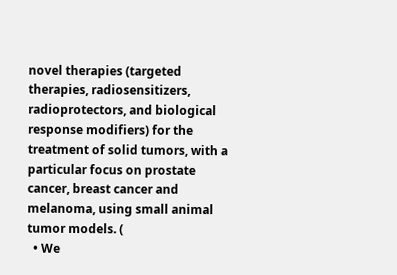novel therapies (targeted therapies, radiosensitizers, radioprotectors, and biological response modifiers) for the treatment of solid tumors, with a particular focus on prostate cancer, breast cancer and melanoma, using small animal tumor models. (
  • We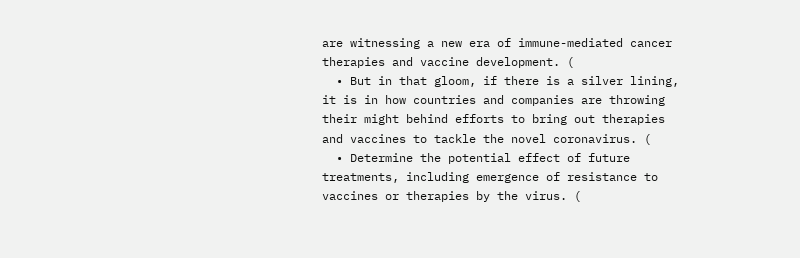are witnessing a new era of immune-mediated cancer therapies and vaccine development. (
  • But in that gloom, if there is a silver lining, it is in how countries and companies are throwing their might behind efforts to bring out therapies and vaccines to tackle the novel coronavirus. (
  • Determine the potential effect of future treatments, including emergence of resistance to vaccines or therapies by the virus. (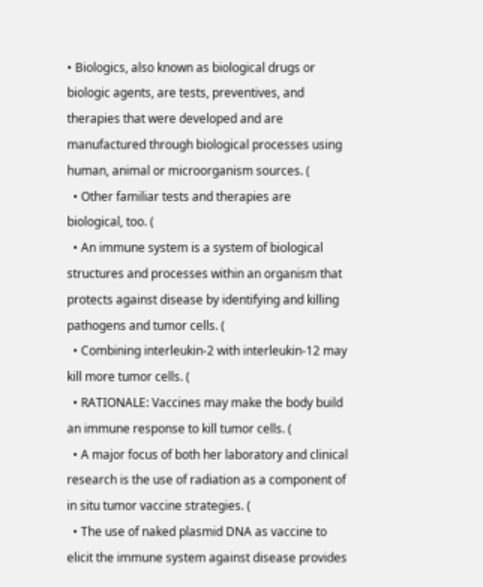• Biologics, also known as biological drugs or biologic agents, are tests, preventives, and therapies that were developed and are manufactured through biological processes using human, animal or microorganism sources. (
  • Other familiar tests and therapies are biological, too. (
  • An immune system is a system of biological structures and processes within an organism that protects against disease by identifying and killing pathogens and tumor cells. (
  • Combining interleukin-2 with interleukin-12 may kill more tumor cells. (
  • RATIONALE: Vaccines may make the body build an immune response to kill tumor cells. (
  • A major focus of both her laboratory and clinical research is the use of radiation as a component of in situ tumor vaccine strategies. (
  • The use of naked plasmid DNA as vaccine to elicit the immune system against disease provides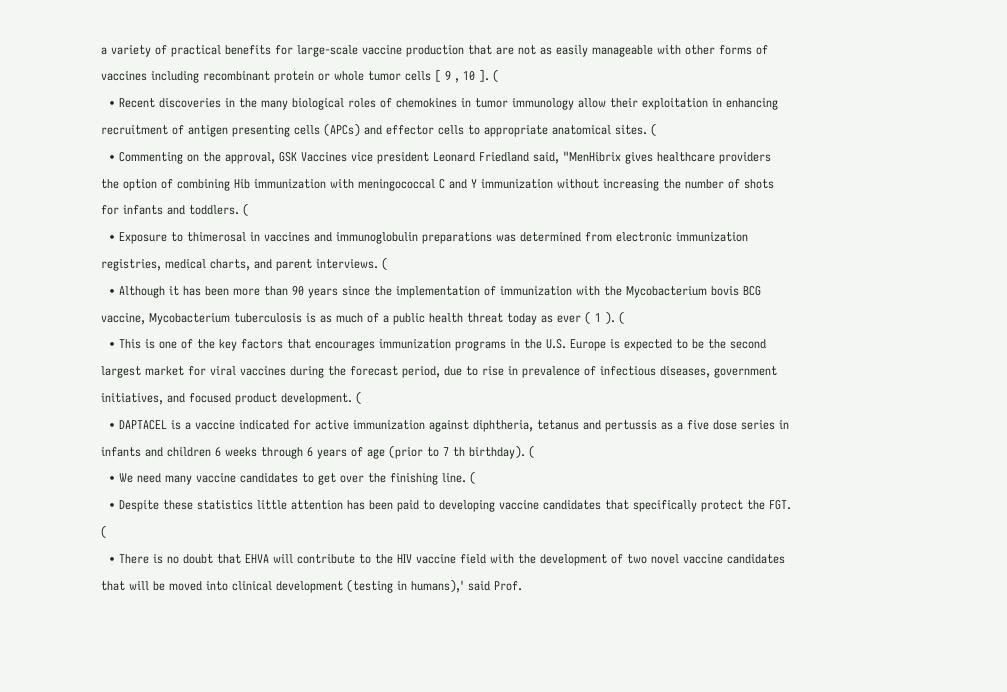a variety of practical benefits for large-scale vaccine production that are not as easily manageable with other forms of vaccines including recombinant protein or whole tumor cells [ 9 , 10 ]. (
  • Recent discoveries in the many biological roles of chemokines in tumor immunology allow their exploitation in enhancing recruitment of antigen presenting cells (APCs) and effector cells to appropriate anatomical sites. (
  • Commenting on the approval, GSK Vaccines vice president Leonard Friedland said, "MenHibrix gives healthcare providers the option of combining Hib immunization with meningococcal C and Y immunization without increasing the number of shots for infants and toddlers. (
  • Exposure to thimerosal in vaccines and immunoglobulin preparations was determined from electronic immunization registries, medical charts, and parent interviews. (
  • Although it has been more than 90 years since the implementation of immunization with the Mycobacterium bovis BCG vaccine, Mycobacterium tuberculosis is as much of a public health threat today as ever ( 1 ). (
  • This is one of the key factors that encourages immunization programs in the U.S. Europe is expected to be the second largest market for viral vaccines during the forecast period, due to rise in prevalence of infectious diseases, government initiatives, and focused product development. (
  • DAPTACEL is a vaccine indicated for active immunization against diphtheria, tetanus and pertussis as a five dose series in infants and children 6 weeks through 6 years of age (prior to 7 th birthday). (
  • We need many vaccine candidates to get over the finishing line. (
  • Despite these statistics little attention has been paid to developing vaccine candidates that specifically protect the FGT. (
  • There is no doubt that EHVA will contribute to the HIV vaccine field with the development of two novel vaccine candidates that will be moved into clinical development (testing in humans),' said Prof.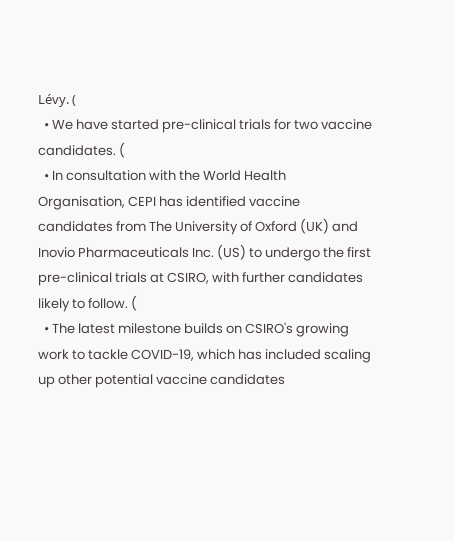Lévy. (
  • We have started pre-clinical trials for two vaccine candidates. (
  • In consultation with the World Health Organisation, CEPI has identified vaccine candidates from The University of Oxford (UK) and Inovio Pharmaceuticals Inc. (US) to undergo the first pre-clinical trials at CSIRO, with further candidates likely to follow. (
  • The latest milestone builds on CSIRO's growing work to tackle COVID-19, which has included scaling up other potential vaccine candidates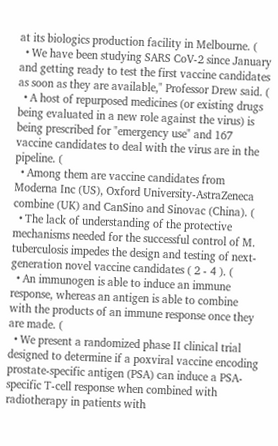at its biologics production facility in Melbourne. (
  • We have been studying SARS CoV-2 since January and getting ready to test the first vaccine candidates as soon as they are available," Professor Drew said. (
  • A host of repurposed medicines (or existing drugs being evaluated in a new role against the virus) is being prescribed for "emergency use" and 167 vaccine candidates to deal with the virus are in the pipeline. (
  • Among them are vaccine candidates from Moderna Inc (US), Oxford University-AstraZeneca combine (UK) and CanSino and Sinovac (China). (
  • The lack of understanding of the protective mechanisms needed for the successful control of M. tuberculosis impedes the design and testing of next-generation novel vaccine candidates ( 2 - 4 ). (
  • An immunogen is able to induce an immune response, whereas an antigen is able to combine with the products of an immune response once they are made. (
  • We present a randomized phase II clinical trial designed to determine if a poxviral vaccine encoding prostate-specific antigen (PSA) can induce a PSA-specific T-cell response when combined with radiotherapy in patients with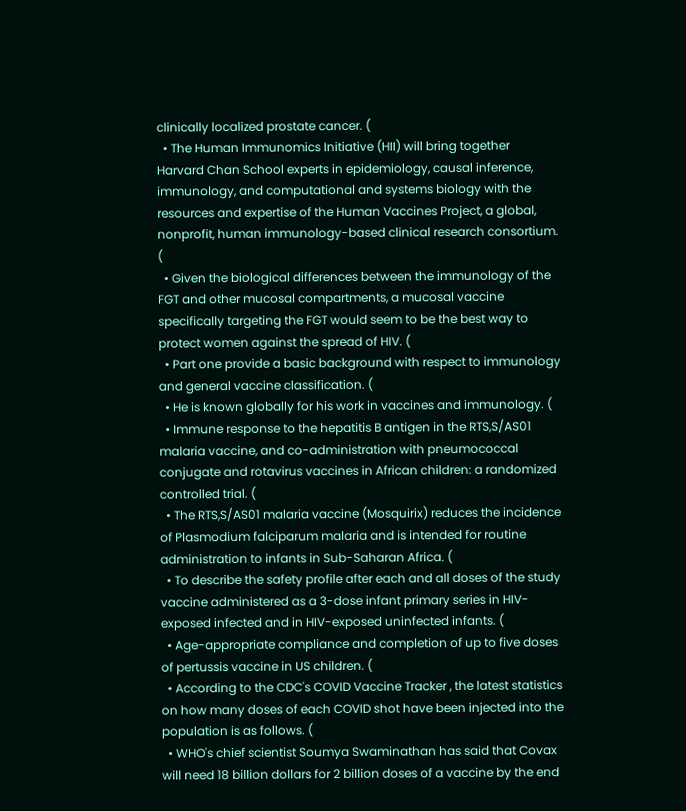clinically localized prostate cancer. (
  • The Human Immunomics Initiative (HII) will bring together Harvard Chan School experts in epidemiology, causal inference, immunology, and computational and systems biology with the resources and expertise of the Human Vaccines Project, a global, nonprofit, human immunology-based clinical research consortium. (
  • Given the biological differences between the immunology of the FGT and other mucosal compartments, a mucosal vaccine specifically targeting the FGT would seem to be the best way to protect women against the spread of HIV. (
  • Part one provide a basic background with respect to immunology and general vaccine classification. (
  • He is known globally for his work in vaccines and immunology. (
  • Immune response to the hepatitis B antigen in the RTS,S/AS01 malaria vaccine, and co-administration with pneumococcal conjugate and rotavirus vaccines in African children: a randomized controlled trial. (
  • The RTS,S/AS01 malaria vaccine (Mosquirix) reduces the incidence of Plasmodium falciparum malaria and is intended for routine administration to infants in Sub-Saharan Africa. (
  • To describe the safety profile after each and all doses of the study vaccine administered as a 3-dose infant primary series in HIV-exposed infected and in HIV-exposed uninfected infants. (
  • Age-appropriate compliance and completion of up to five doses of pertussis vaccine in US children. (
  • According to the CDC's COVID Vaccine Tracker , the latest statistics on how many doses of each COVID shot have been injected into the population is as follows. (
  • WHO's chief scientist Soumya Swaminathan has said that Covax will need 18 billion dollars for 2 billion doses of a vaccine by the end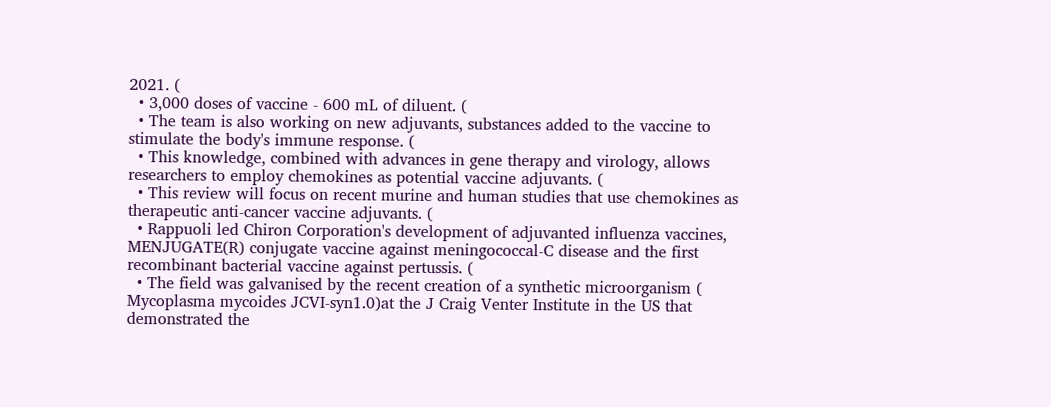2021. (
  • 3,000 doses of vaccine - 600 mL of diluent. (
  • The team is also working on new adjuvants, substances added to the vaccine to stimulate the body's immune response. (
  • This knowledge, combined with advances in gene therapy and virology, allows researchers to employ chemokines as potential vaccine adjuvants. (
  • This review will focus on recent murine and human studies that use chemokines as therapeutic anti-cancer vaccine adjuvants. (
  • Rappuoli led Chiron Corporation's development of adjuvanted influenza vaccines, MENJUGATE(R) conjugate vaccine against meningococcal-C disease and the first recombinant bacterial vaccine against pertussis. (
  • The field was galvanised by the recent creation of a synthetic microorganism ( Mycoplasma mycoides JCVI-syn1.0)at the J Craig Venter Institute in the US that demonstrated the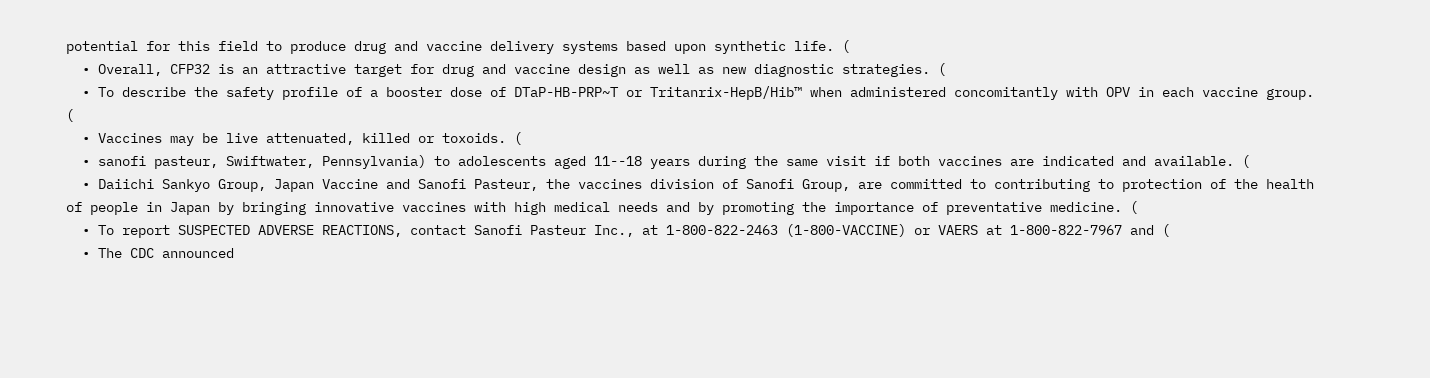potential for this field to produce drug and vaccine delivery systems based upon synthetic life. (
  • Overall, CFP32 is an attractive target for drug and vaccine design as well as new diagnostic strategies. (
  • To describe the safety profile of a booster dose of DTaP-HB-PRP~T or Tritanrix-HepB/Hib™ when administered concomitantly with OPV in each vaccine group. (
  • Vaccines may be live attenuated, killed or toxoids. (
  • sanofi pasteur, Swiftwater, Pennsylvania) to adolescents aged 11--18 years during the same visit if both vaccines are indicated and available. (
  • Daiichi Sankyo Group, Japan Vaccine and Sanofi Pasteur, the vaccines division of Sanofi Group, are committed to contributing to protection of the health of people in Japan by bringing innovative vaccines with high medical needs and by promoting the importance of preventative medicine. (
  • To report SUSPECTED ADVERSE REACTIONS, contact Sanofi Pasteur Inc., at 1-800-822-2463 (1-800-VACCINE) or VAERS at 1-800-822-7967 and (
  • The CDC announced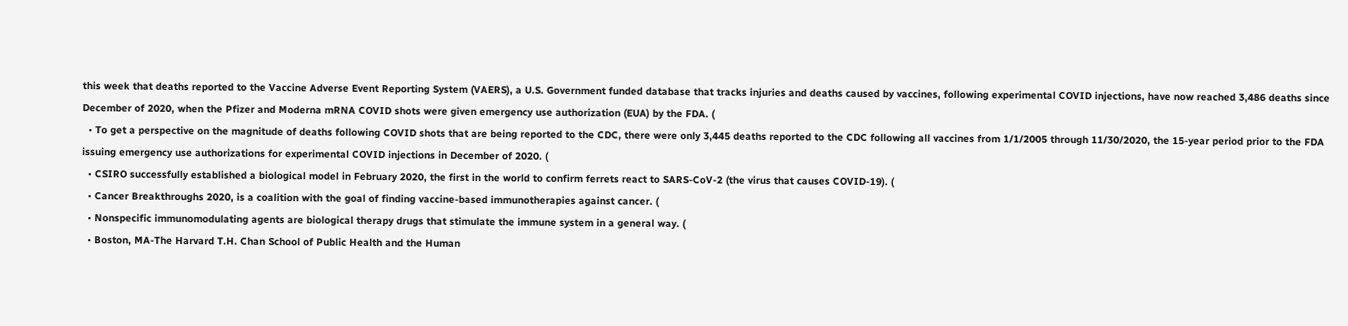this week that deaths reported to the Vaccine Adverse Event Reporting System (VAERS), a U.S. Government funded database that tracks injuries and deaths caused by vaccines, following experimental COVID injections, have now reached 3,486 deaths since December of 2020, when the Pfizer and Moderna mRNA COVID shots were given emergency use authorization (EUA) by the FDA. (
  • To get a perspective on the magnitude of deaths following COVID shots that are being reported to the CDC, there were only 3,445 deaths reported to the CDC following all vaccines from 1/1/2005 through 11/30/2020, the 15-year period prior to the FDA issuing emergency use authorizations for experimental COVID injections in December of 2020. (
  • CSIRO successfully established a biological model in February 2020, the first in the world to confirm ferrets react to SARS-CoV-2 (the virus that causes COVID-19). (
  • Cancer Breakthroughs 2020, is a coalition with the goal of finding vaccine-based immunotherapies against cancer. (
  • Nonspecific immunomodulating agents are biological therapy drugs that stimulate the immune system in a general way. (
  • Boston, MA-The Harvard T.H. Chan School of Public Health and the Human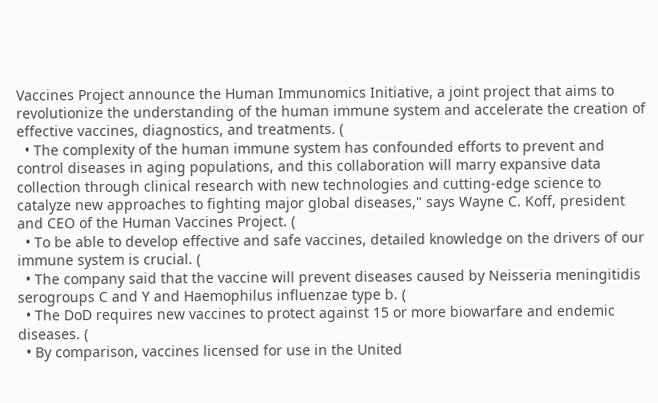Vaccines Project announce the Human Immunomics Initiative, a joint project that aims to revolutionize the understanding of the human immune system and accelerate the creation of effective vaccines, diagnostics, and treatments. (
  • The complexity of the human immune system has confounded efforts to prevent and control diseases in aging populations, and this collaboration will marry expansive data collection through clinical research with new technologies and cutting-edge science to catalyze new approaches to fighting major global diseases," says Wayne C. Koff, president and CEO of the Human Vaccines Project. (
  • To be able to develop effective and safe vaccines, detailed knowledge on the drivers of our immune system is crucial. (
  • The company said that the vaccine will prevent diseases caused by Neisseria meningitidis serogroups C and Y and Haemophilus influenzae type b. (
  • The DoD requires new vaccines to protect against 15 or more biowarfare and endemic diseases. (
  • By comparison, vaccines licensed for use in the United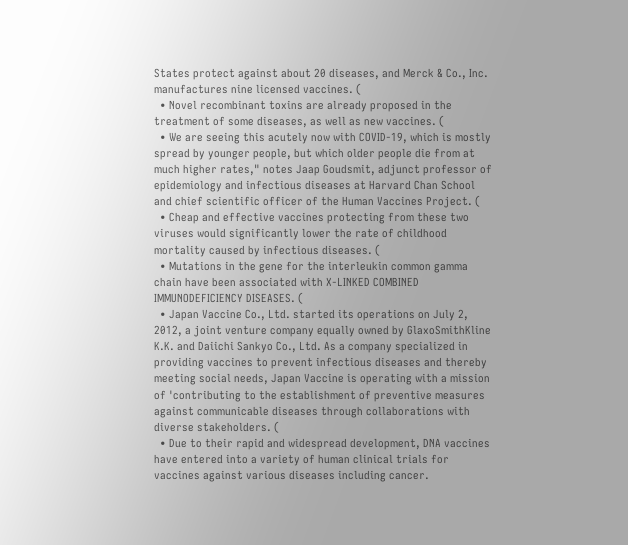States protect against about 20 diseases, and Merck & Co., Inc. manufactures nine licensed vaccines. (
  • Novel recombinant toxins are already proposed in the treatment of some diseases, as well as new vaccines. (
  • We are seeing this acutely now with COVID-19, which is mostly spread by younger people, but which older people die from at much higher rates," notes Jaap Goudsmit, adjunct professor of epidemiology and infectious diseases at Harvard Chan School and chief scientific officer of the Human Vaccines Project. (
  • Cheap and effective vaccines protecting from these two viruses would significantly lower the rate of childhood mortality caused by infectious diseases. (
  • Mutations in the gene for the interleukin common gamma chain have been associated with X-LINKED COMBINED IMMUNODEFICIENCY DISEASES. (
  • Japan Vaccine Co., Ltd. started its operations on July 2, 2012, a joint venture company equally owned by GlaxoSmithKline K.K. and Daiichi Sankyo Co., Ltd. As a company specialized in providing vaccines to prevent infectious diseases and thereby meeting social needs, Japan Vaccine is operating with a mission of 'contributing to the establishment of preventive measures against communicable diseases through collaborations with diverse stakeholders. (
  • Due to their rapid and widespread development, DNA vaccines have entered into a variety of human clinical trials for vaccines against various diseases including cancer.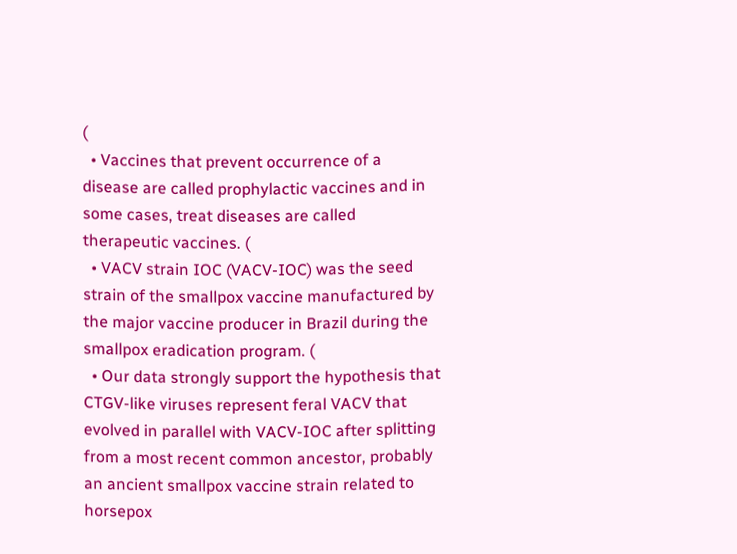(
  • Vaccines that prevent occurrence of a disease are called prophylactic vaccines and in some cases, treat diseases are called therapeutic vaccines. (
  • VACV strain IOC (VACV-IOC) was the seed strain of the smallpox vaccine manufactured by the major vaccine producer in Brazil during the smallpox eradication program. (
  • Our data strongly support the hypothesis that CTGV-like viruses represent feral VACV that evolved in parallel with VACV-IOC after splitting from a most recent common ancestor, probably an ancient smallpox vaccine strain related to horsepox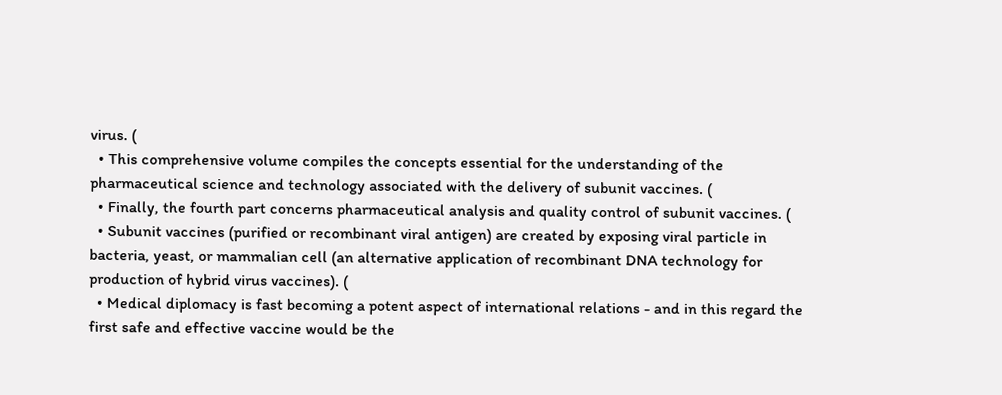virus. (
  • This comprehensive volume compiles the concepts essential for the understanding of the pharmaceutical science and technology associated with the delivery of subunit vaccines. (
  • Finally, the fourth part concerns pharmaceutical analysis and quality control of subunit vaccines. (
  • Subunit vaccines (purified or recombinant viral antigen) are created by exposing viral particle in bacteria, yeast, or mammalian cell (an alternative application of recombinant DNA technology for production of hybrid virus vaccines). (
  • Medical diplomacy is fast becoming a potent aspect of international relations - and in this regard the first safe and effective vaccine would be the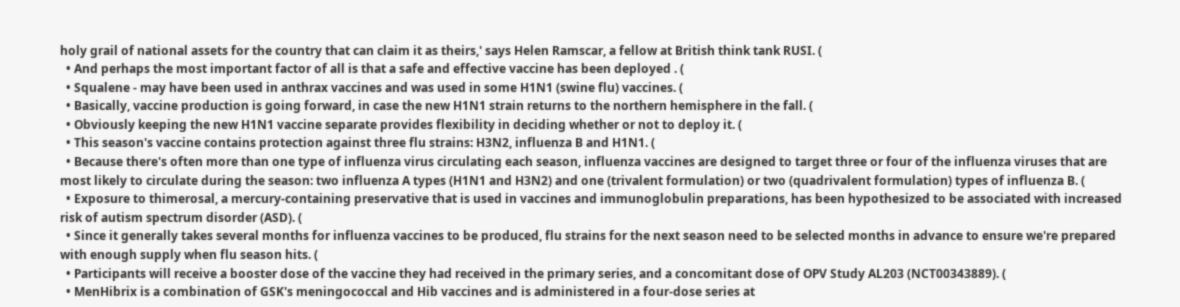holy grail of national assets for the country that can claim it as theirs,' says Helen Ramscar, a fellow at British think tank RUSI. (
  • And perhaps the most important factor of all is that a safe and effective vaccine has been deployed . (
  • Squalene - may have been used in anthrax vaccines and was used in some H1N1 (swine flu) vaccines. (
  • Basically, vaccine production is going forward, in case the new H1N1 strain returns to the northern hemisphere in the fall. (
  • Obviously keeping the new H1N1 vaccine separate provides flexibility in deciding whether or not to deploy it. (
  • This season's vaccine contains protection against three flu strains: H3N2, influenza B and H1N1. (
  • Because there's often more than one type of influenza virus circulating each season, influenza vaccines are designed to target three or four of the influenza viruses that are most likely to circulate during the season: two influenza A types (H1N1 and H3N2) and one (trivalent formulation) or two (quadrivalent formulation) types of influenza B. (
  • Exposure to thimerosal, a mercury-containing preservative that is used in vaccines and immunoglobulin preparations, has been hypothesized to be associated with increased risk of autism spectrum disorder (ASD). (
  • Since it generally takes several months for influenza vaccines to be produced, flu strains for the next season need to be selected months in advance to ensure we're prepared with enough supply when flu season hits. (
  • Participants will receive a booster dose of the vaccine they had received in the primary series, and a concomitant dose of OPV Study AL203 (NCT00343889). (
  • MenHibrix is a combination of GSK's meningococcal and Hib vaccines and is administered in a four-dose series at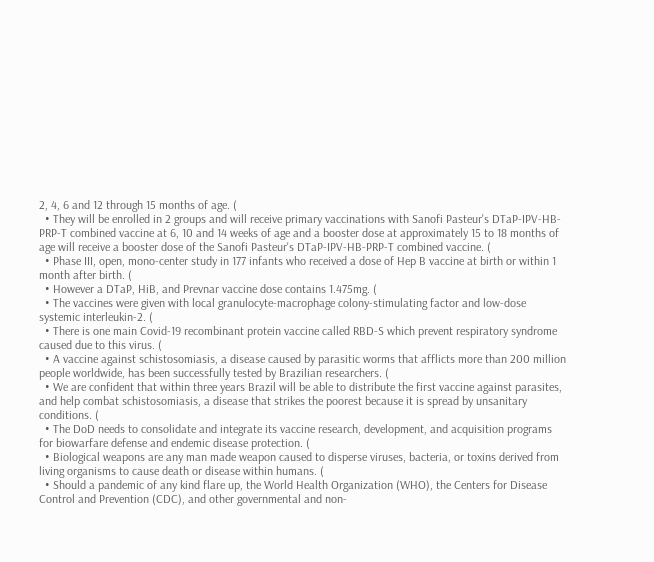2, 4, 6 and 12 through 15 months of age. (
  • They will be enrolled in 2 groups and will receive primary vaccinations with Sanofi Pasteur's DTaP-IPV-HB-PRP-T combined vaccine at 6, 10 and 14 weeks of age and a booster dose at approximately 15 to 18 months of age will receive a booster dose of the Sanofi Pasteur's DTaP-IPV-HB-PRP-T combined vaccine. (
  • Phase III, open, mono-center study in 177 infants who received a dose of Hep B vaccine at birth or within 1 month after birth. (
  • However a DTaP, HiB, and Prevnar vaccine dose contains 1.475mg. (
  • The vaccines were given with local granulocyte-macrophage colony-stimulating factor and low-dose systemic interleukin-2. (
  • There is one main Covid-19 recombinant protein vaccine called RBD-S which prevent respiratory syndrome caused due to this virus. (
  • A vaccine against schistosomiasis, a disease caused by parasitic worms that afflicts more than 200 million people worldwide, has been successfully tested by Brazilian researchers. (
  • We are confident that within three years Brazil will be able to distribute the first vaccine against parasites, and help combat schistosomiasis, a disease that strikes the poorest because it is spread by unsanitary conditions. (
  • The DoD needs to consolidate and integrate its vaccine research, development, and acquisition programs for biowarfare defense and endemic disease protection. (
  • Biological weapons are any man made weapon caused to disperse viruses, bacteria, or toxins derived from living organisms to cause death or disease within humans. (
  • Should a pandemic of any kind flare up, the World Health Organization (WHO), the Centers for Disease Control and Prevention (CDC), and other governmental and non-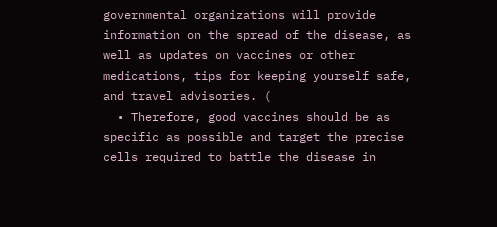governmental organizations will provide information on the spread of the disease, as well as updates on vaccines or other medications, tips for keeping yourself safe, and travel advisories. (
  • Therefore, good vaccines should be as specific as possible and target the precise cells required to battle the disease in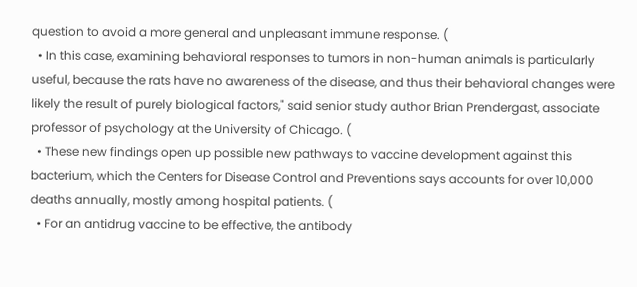question to avoid a more general and unpleasant immune response. (
  • In this case, examining behavioral responses to tumors in non-human animals is particularly useful, because the rats have no awareness of the disease, and thus their behavioral changes were likely the result of purely biological factors," said senior study author Brian Prendergast, associate professor of psychology at the University of Chicago. (
  • These new findings open up possible new pathways to vaccine development against this bacterium, which the Centers for Disease Control and Preventions says accounts for over 10,000 deaths annually, mostly among hospital patients. (
  • For an antidrug vaccine to be effective, the antibody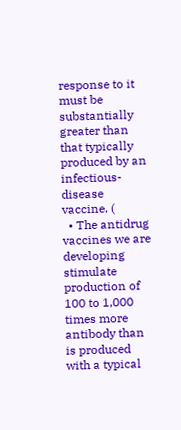response to it must be substantially greater than that typically produced by an infectious-disease vaccine. (
  • The antidrug vaccines we are developing stimulate production of 100 to 1,000 times more antibody than is produced with a typical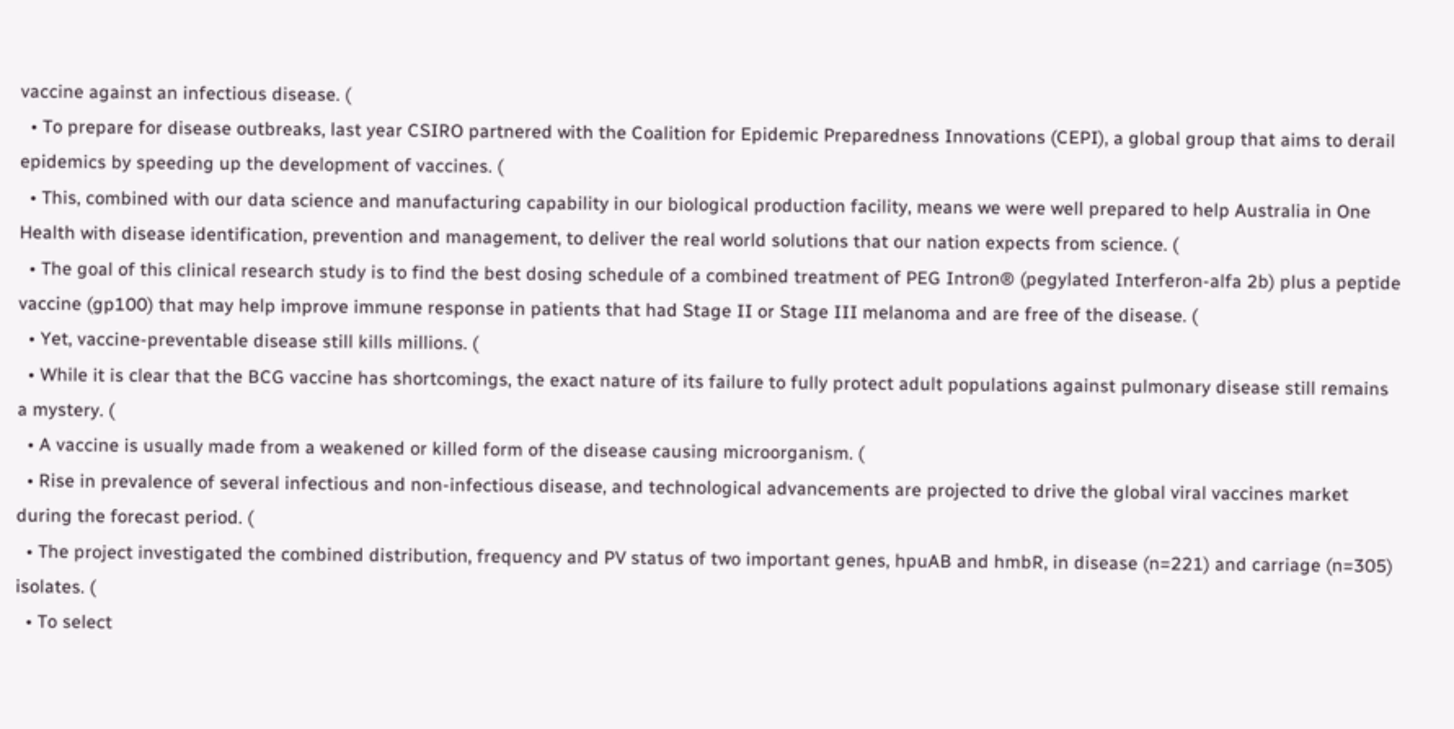vaccine against an infectious disease. (
  • To prepare for disease outbreaks, last year CSIRO partnered with the Coalition for Epidemic Preparedness Innovations (CEPI), a global group that aims to derail epidemics by speeding up the development of vaccines. (
  • This, combined with our data science and manufacturing capability in our biological production facility, means we were well prepared to help Australia in One Health with disease identification, prevention and management, to deliver the real world solutions that our nation expects from science. (
  • The goal of this clinical research study is to find the best dosing schedule of a combined treatment of PEG Intron® (pegylated Interferon-alfa 2b) plus a peptide vaccine (gp100) that may help improve immune response in patients that had Stage II or Stage III melanoma and are free of the disease. (
  • Yet, vaccine-preventable disease still kills millions. (
  • While it is clear that the BCG vaccine has shortcomings, the exact nature of its failure to fully protect adult populations against pulmonary disease still remains a mystery. (
  • A vaccine is usually made from a weakened or killed form of the disease causing microorganism. (
  • Rise in prevalence of several infectious and non-infectious disease, and technological advancements are projected to drive the global viral vaccines market during the forecast period. (
  • The project investigated the combined distribution, frequency and PV status of two important genes, hpuAB and hmbR, in disease (n=221) and carriage (n=305) isolates. (
  • To select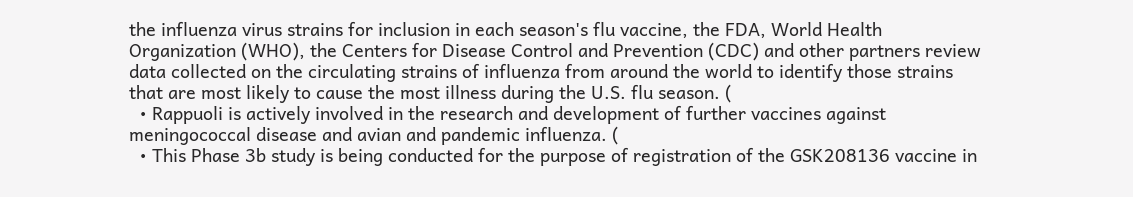the influenza virus strains for inclusion in each season's flu vaccine, the FDA, World Health Organization (WHO), the Centers for Disease Control and Prevention (CDC) and other partners review data collected on the circulating strains of influenza from around the world to identify those strains that are most likely to cause the most illness during the U.S. flu season. (
  • Rappuoli is actively involved in the research and development of further vaccines against meningococcal disease and avian and pandemic influenza. (
  • This Phase 3b study is being conducted for the purpose of registration of the GSK208136 vaccine in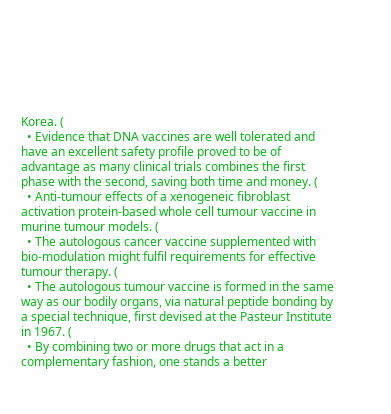Korea. (
  • Evidence that DNA vaccines are well tolerated and have an excellent safety profile proved to be of advantage as many clinical trials combines the first phase with the second, saving both time and money. (
  • Anti-tumour effects of a xenogeneic fibroblast activation protein-based whole cell tumour vaccine in murine tumour models. (
  • The autologous cancer vaccine supplemented with bio-modulation might fulfil requirements for effective tumour therapy. (
  • The autologous tumour vaccine is formed in the same way as our bodily organs, via natural peptide bonding by a special technique, first devised at the Pasteur Institute in 1967. (
  • By combining two or more drugs that act in a complementary fashion, one stands a better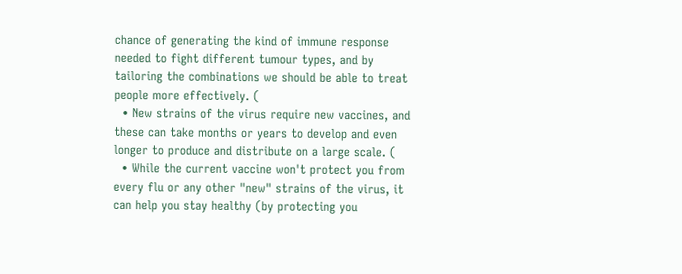chance of generating the kind of immune response needed to fight different tumour types, and by tailoring the combinations we should be able to treat people more effectively. (
  • New strains of the virus require new vaccines, and these can take months or years to develop and even longer to produce and distribute on a large scale. (
  • While the current vaccine won't protect you from every flu or any other "new" strains of the virus, it can help you stay healthy (by protecting you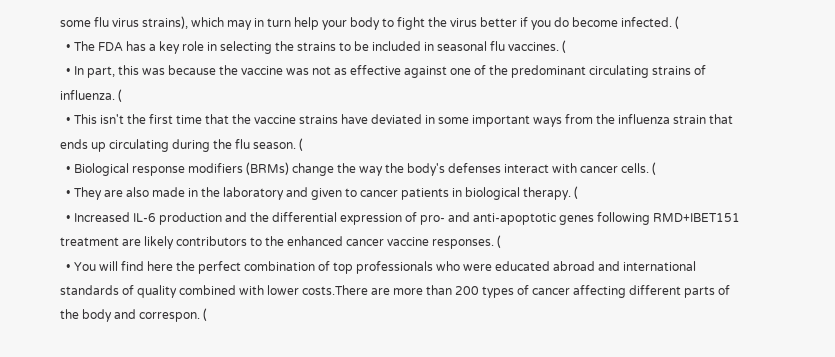some flu virus strains), which may in turn help your body to fight the virus better if you do become infected. (
  • The FDA has a key role in selecting the strains to be included in seasonal flu vaccines. (
  • In part, this was because the vaccine was not as effective against one of the predominant circulating strains of influenza. (
  • This isn't the first time that the vaccine strains have deviated in some important ways from the influenza strain that ends up circulating during the flu season. (
  • Biological response modifiers (BRMs) change the way the body's defenses interact with cancer cells. (
  • They are also made in the laboratory and given to cancer patients in biological therapy. (
  • Increased IL-6 production and the differential expression of pro- and anti-apoptotic genes following RMD+IBET151 treatment are likely contributors to the enhanced cancer vaccine responses. (
  • You will find here the perfect combination of top professionals who were educated abroad and international standards of quality combined with lower costs.There are more than 200 types of cancer affecting different parts of the body and correspon. (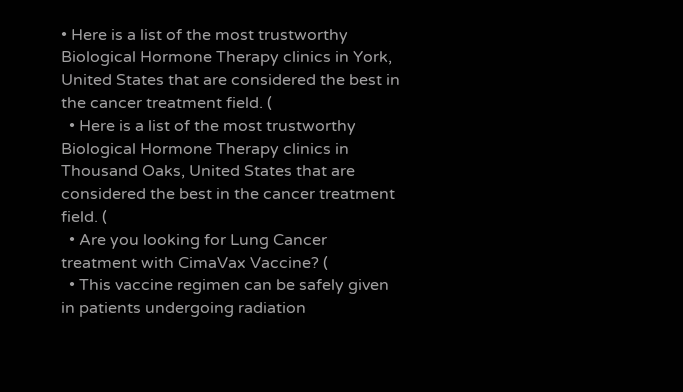• Here is a list of the most trustworthy Biological Hormone Therapy clinics in York, United States that are considered the best in the cancer treatment field. (
  • Here is a list of the most trustworthy Biological Hormone Therapy clinics in Thousand Oaks, United States that are considered the best in the cancer treatment field. (
  • Are you looking for Lung Cancer treatment with CimaVax Vaccine? (
  • This vaccine regimen can be safely given in patients undergoing radiation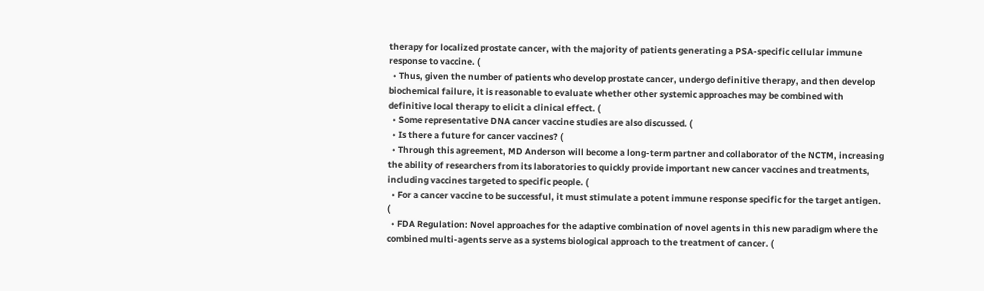therapy for localized prostate cancer, with the majority of patients generating a PSA-specific cellular immune response to vaccine. (
  • Thus, given the number of patients who develop prostate cancer, undergo definitive therapy, and then develop biochemical failure, it is reasonable to evaluate whether other systemic approaches may be combined with definitive local therapy to elicit a clinical effect. (
  • Some representative DNA cancer vaccine studies are also discussed. (
  • Is there a future for cancer vaccines? (
  • Through this agreement, MD Anderson will become a long-term partner and collaborator of the NCTM, increasing the ability of researchers from its laboratories to quickly provide important new cancer vaccines and treatments, including vaccines targeted to specific people. (
  • For a cancer vaccine to be successful, it must stimulate a potent immune response specific for the target antigen. (
  • FDA Regulation: Novel approaches for the adaptive combination of novel agents in this new paradigm where the combined multi-agents serve as a systems biological approach to the treatment of cancer. (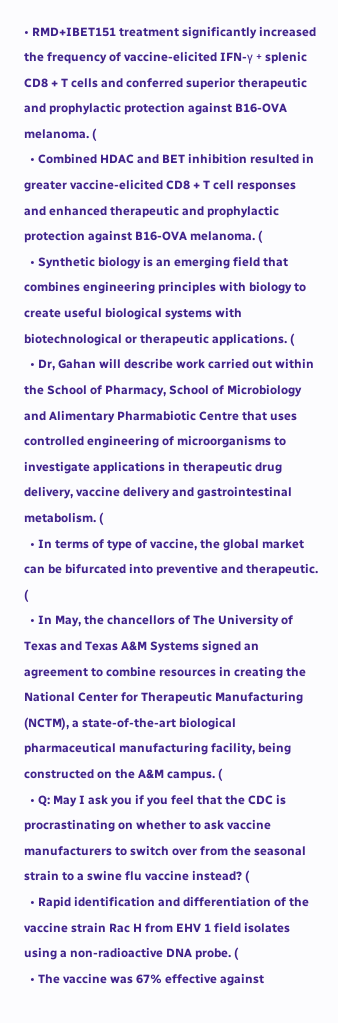• RMD+IBET151 treatment significantly increased the frequency of vaccine-elicited IFN-γ + splenic CD8 + T cells and conferred superior therapeutic and prophylactic protection against B16-OVA melanoma. (
  • Combined HDAC and BET inhibition resulted in greater vaccine-elicited CD8 + T cell responses and enhanced therapeutic and prophylactic protection against B16-OVA melanoma. (
  • Synthetic biology is an emerging field that combines engineering principles with biology to create useful biological systems with biotechnological or therapeutic applications. (
  • Dr, Gahan will describe work carried out within the School of Pharmacy, School of Microbiology and Alimentary Pharmabiotic Centre that uses controlled engineering of microorganisms to investigate applications in therapeutic drug delivery, vaccine delivery and gastrointestinal metabolism. (
  • In terms of type of vaccine, the global market can be bifurcated into preventive and therapeutic. (
  • In May, the chancellors of The University of Texas and Texas A&M Systems signed an agreement to combine resources in creating the National Center for Therapeutic Manufacturing (NCTM), a state-of-the-art biological pharmaceutical manufacturing facility, being constructed on the A&M campus. (
  • Q: May I ask you if you feel that the CDC is procrastinating on whether to ask vaccine manufacturers to switch over from the seasonal strain to a swine flu vaccine instead? (
  • Rapid identification and differentiation of the vaccine strain Rac H from EHV 1 field isolates using a non-radioactive DNA probe. (
  • The vaccine was 67% effective against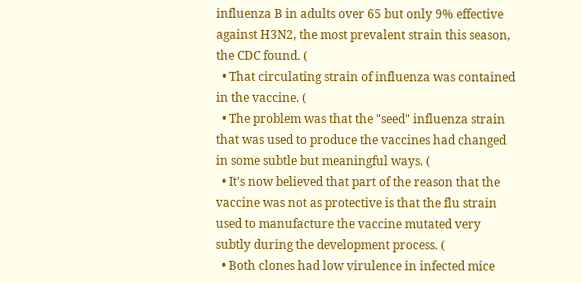influenza B in adults over 65 but only 9% effective against H3N2, the most prevalent strain this season, the CDC found. (
  • That circulating strain of influenza was contained in the vaccine. (
  • The problem was that the "seed" influenza strain that was used to produce the vaccines had changed in some subtle but meaningful ways. (
  • It's now believed that part of the reason that the vaccine was not as protective is that the flu strain used to manufacture the vaccine mutated very subtly during the development process. (
  • Both clones had low virulence in infected mice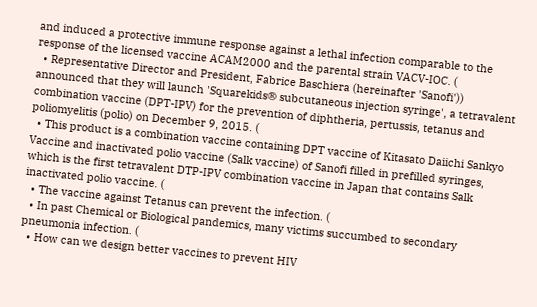and induced a protective immune response against a lethal infection comparable to the response of the licensed vaccine ACAM2000 and the parental strain VACV-IOC. (
  • Representative Director and President, Fabrice Baschiera (hereinafter 'Sanofi')) announced that they will launch 'Squarekids® subcutaneous injection syringe', a tetravalent combination vaccine (DPT-IPV) for the prevention of diphtheria, pertussis, tetanus and poliomyelitis (polio) on December 9, 2015. (
  • This product is a combination vaccine containing DPT vaccine of Kitasato Daiichi Sankyo Vaccine and inactivated polio vaccine (Salk vaccine) of Sanofi filled in prefilled syringes, which is the first tetravalent DTP-IPV combination vaccine in Japan that contains Salk inactivated polio vaccine. (
  • The vaccine against Tetanus can prevent the infection. (
  • In past Chemical or Biological pandemics, many victims succumbed to secondary pneumonia infection. (
  • How can we design better vaccines to prevent HIV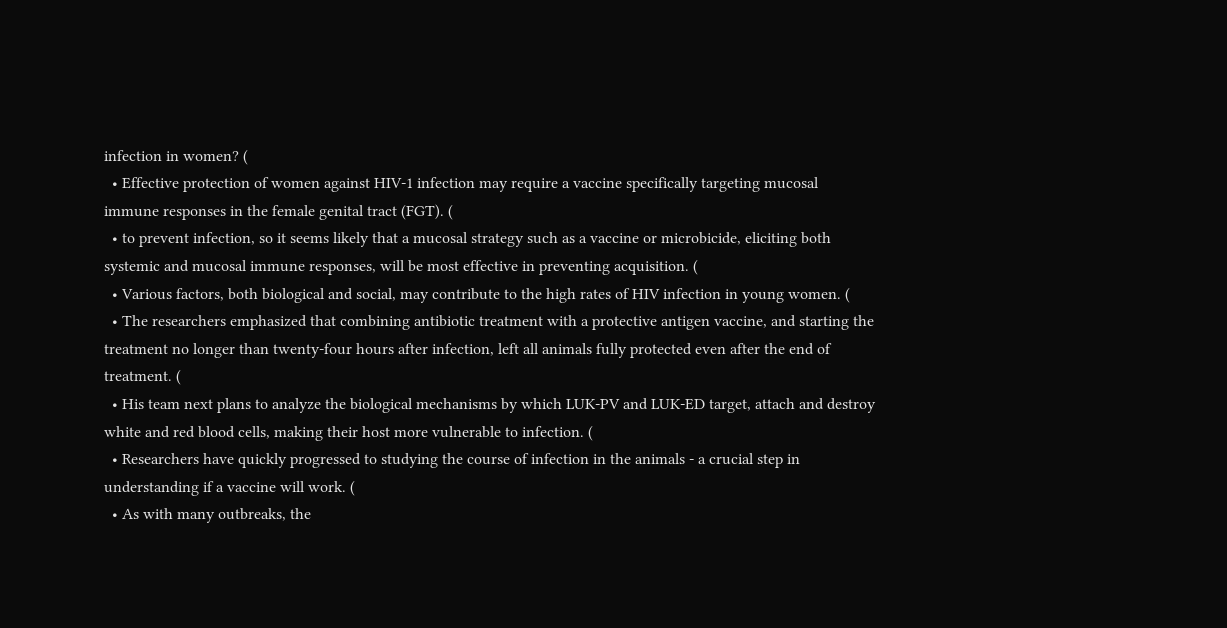infection in women? (
  • Effective protection of women against HIV-1 infection may require a vaccine specifically targeting mucosal immune responses in the female genital tract (FGT). (
  • to prevent infection, so it seems likely that a mucosal strategy such as a vaccine or microbicide, eliciting both systemic and mucosal immune responses, will be most effective in preventing acquisition. (
  • Various factors, both biological and social, may contribute to the high rates of HIV infection in young women. (
  • The researchers emphasized that combining antibiotic treatment with a protective antigen vaccine, and starting the treatment no longer than twenty-four hours after infection, left all animals fully protected even after the end of treatment. (
  • His team next plans to analyze the biological mechanisms by which LUK-PV and LUK-ED target, attach and destroy white and red blood cells, making their host more vulnerable to infection. (
  • Researchers have quickly progressed to studying the course of infection in the animals - a crucial step in understanding if a vaccine will work. (
  • As with many outbreaks, the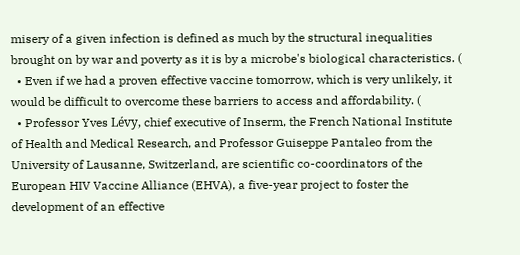misery of a given infection is defined as much by the structural inequalities brought on by war and poverty as it is by a microbe's biological characteristics. (
  • Even if we had a proven effective vaccine tomorrow, which is very unlikely, it would be difficult to overcome these barriers to access and affordability. (
  • Professor Yves Lévy, chief executive of Inserm, the French National Institute of Health and Medical Research, and Professor Guiseppe Pantaleo from the University of Lausanne, Switzerland, are scientific co-coordinators of the European HIV Vaccine Alliance (EHVA), a five-year project to foster the development of an effective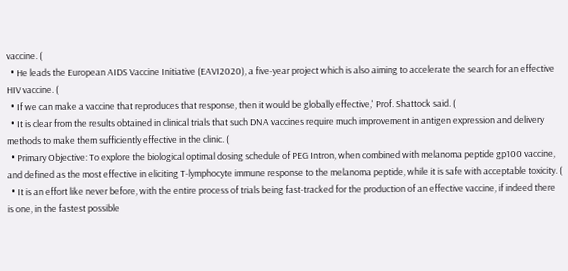vaccine. (
  • He leads the European AIDS Vaccine Initiative (EAVI2020), a five-year project which is also aiming to accelerate the search for an effective HIV vaccine. (
  • If we can make a vaccine that reproduces that response, then it would be globally effective,' Prof. Shattock said. (
  • It is clear from the results obtained in clinical trials that such DNA vaccines require much improvement in antigen expression and delivery methods to make them sufficiently effective in the clinic. (
  • Primary Objective: To explore the biological optimal dosing schedule of PEG Intron, when combined with melanoma peptide gp100 vaccine, and defined as the most effective in eliciting T-lymphocyte immune response to the melanoma peptide, while it is safe with acceptable toxicity. (
  • It is an effort like never before, with the entire process of trials being fast-tracked for the production of an effective vaccine, if indeed there is one, in the fastest possible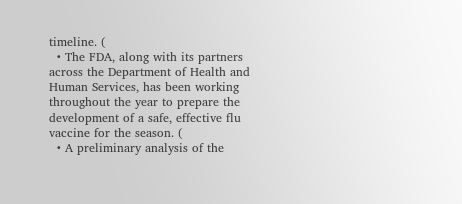timeline. (
  • The FDA, along with its partners across the Department of Health and Human Services, has been working throughout the year to prepare the development of a safe, effective flu vaccine for the season. (
  • A preliminary analysis of the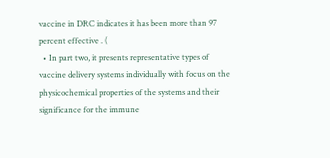vaccine in DRC indicates it has been more than 97 percent effective . (
  • In part two, it presents representative types of vaccine delivery systems individually with focus on the physicochemical properties of the systems and their significance for the immune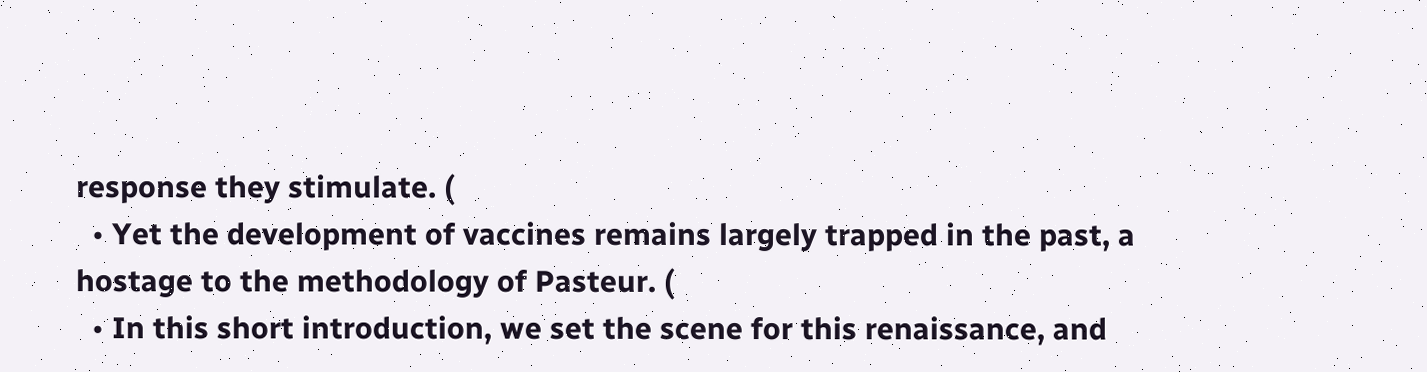response they stimulate. (
  • Yet the development of vaccines remains largely trapped in the past, a hostage to the methodology of Pasteur. (
  • In this short introduction, we set the scene for this renaissance, and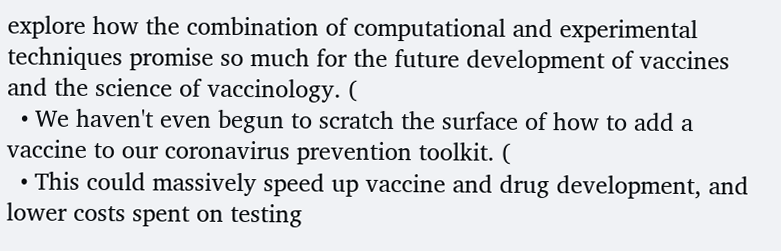explore how the combination of computational and experimental techniques promise so much for the future development of vaccines and the science of vaccinology. (
  • We haven't even begun to scratch the surface of how to add a vaccine to our coronavirus prevention toolkit. (
  • This could massively speed up vaccine and drug development, and lower costs spent on testing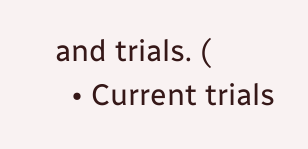and trials. (
  • Current trials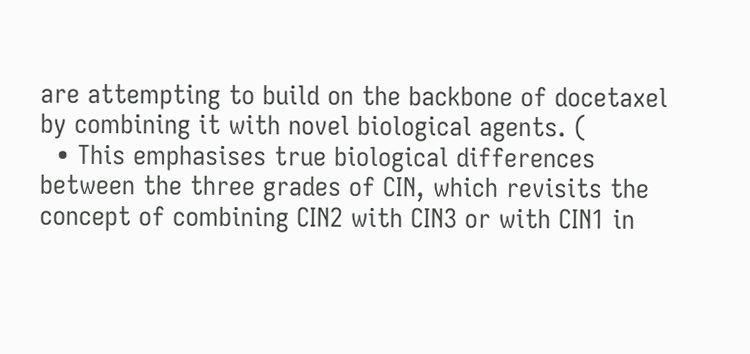are attempting to build on the backbone of docetaxel by combining it with novel biological agents. (
  • This emphasises true biological differences between the three grades of CIN, which revisits the concept of combining CIN2 with CIN3 or with CIN1 in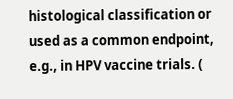histological classification or used as a common endpoint, e.g., in HPV vaccine trials. (